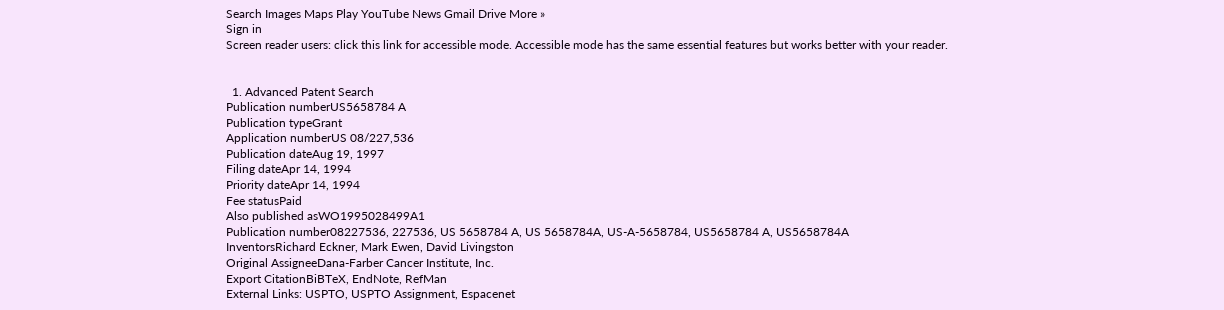Search Images Maps Play YouTube News Gmail Drive More »
Sign in
Screen reader users: click this link for accessible mode. Accessible mode has the same essential features but works better with your reader.


  1. Advanced Patent Search
Publication numberUS5658784 A
Publication typeGrant
Application numberUS 08/227,536
Publication dateAug 19, 1997
Filing dateApr 14, 1994
Priority dateApr 14, 1994
Fee statusPaid
Also published asWO1995028499A1
Publication number08227536, 227536, US 5658784 A, US 5658784A, US-A-5658784, US5658784 A, US5658784A
InventorsRichard Eckner, Mark Ewen, David Livingston
Original AssigneeDana-Farber Cancer Institute, Inc.
Export CitationBiBTeX, EndNote, RefMan
External Links: USPTO, USPTO Assignment, Espacenet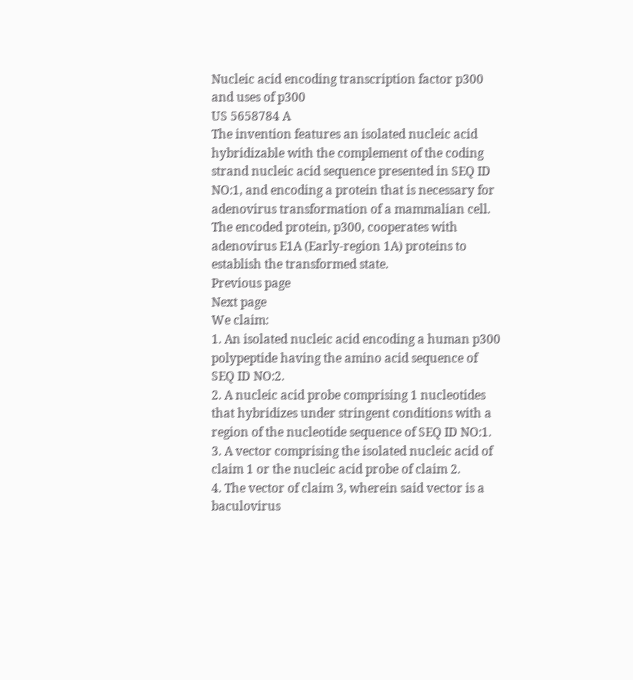Nucleic acid encoding transcription factor p300 and uses of p300
US 5658784 A
The invention features an isolated nucleic acid hybridizable with the complement of the coding strand nucleic acid sequence presented in SEQ ID NO:1, and encoding a protein that is necessary for adenovirus transformation of a mammalian cell. The encoded protein, p300, cooperates with adenovirus E1A (Early-region 1A) proteins to establish the transformed state.
Previous page
Next page
We claim:
1. An isolated nucleic acid encoding a human p300 polypeptide having the amino acid sequence of SEQ ID NO:2.
2. A nucleic acid probe comprising 1 nucleotides that hybridizes under stringent conditions with a region of the nucleotide sequence of SEQ ID NO:1.
3. A vector comprising the isolated nucleic acid of claim 1 or the nucleic acid probe of claim 2.
4. The vector of claim 3, wherein said vector is a baculovirus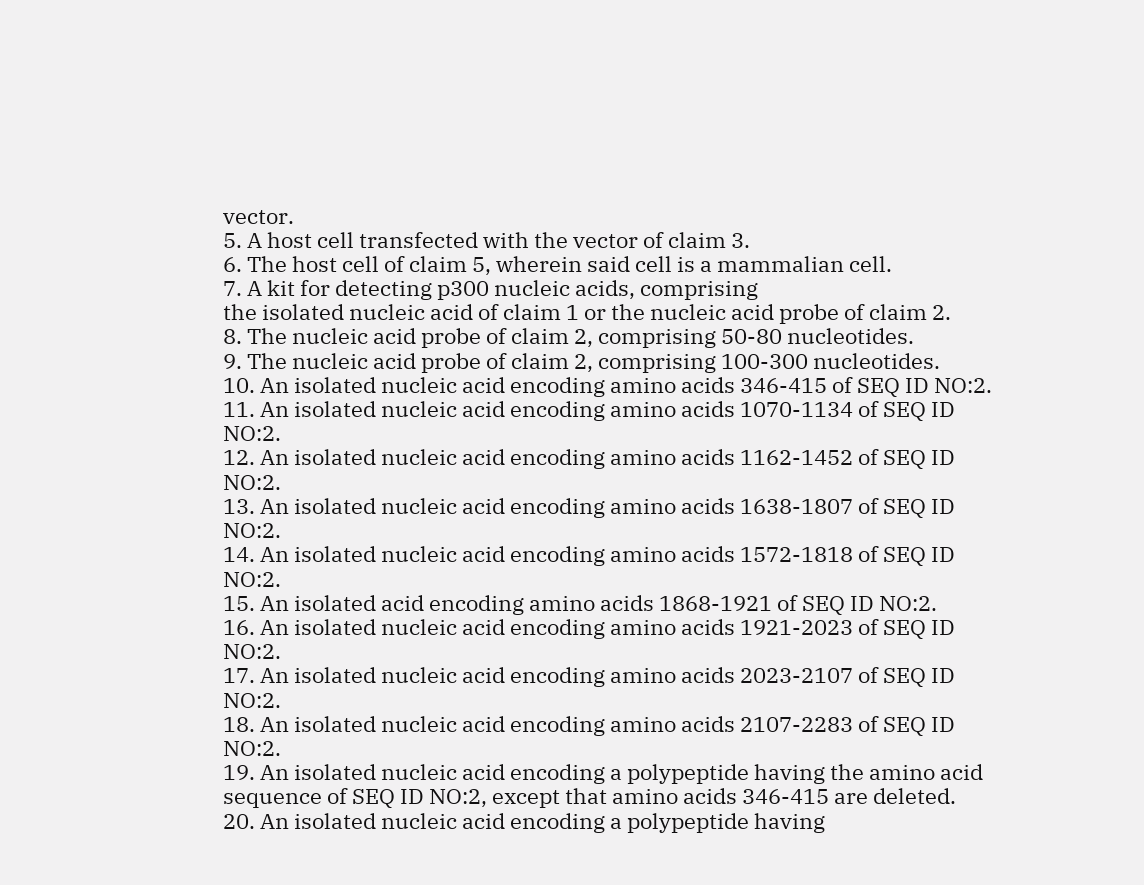vector.
5. A host cell transfected with the vector of claim 3.
6. The host cell of claim 5, wherein said cell is a mammalian cell.
7. A kit for detecting p300 nucleic acids, comprising
the isolated nucleic acid of claim 1 or the nucleic acid probe of claim 2.
8. The nucleic acid probe of claim 2, comprising 50-80 nucleotides.
9. The nucleic acid probe of claim 2, comprising 100-300 nucleotides.
10. An isolated nucleic acid encoding amino acids 346-415 of SEQ ID NO:2.
11. An isolated nucleic acid encoding amino acids 1070-1134 of SEQ ID NO:2.
12. An isolated nucleic acid encoding amino acids 1162-1452 of SEQ ID NO:2.
13. An isolated nucleic acid encoding amino acids 1638-1807 of SEQ ID NO:2.
14. An isolated nucleic acid encoding amino acids 1572-1818 of SEQ ID NO:2.
15. An isolated acid encoding amino acids 1868-1921 of SEQ ID NO:2.
16. An isolated nucleic acid encoding amino acids 1921-2023 of SEQ ID NO:2.
17. An isolated nucleic acid encoding amino acids 2023-2107 of SEQ ID NO:2.
18. An isolated nucleic acid encoding amino acids 2107-2283 of SEQ ID NO:2.
19. An isolated nucleic acid encoding a polypeptide having the amino acid sequence of SEQ ID NO:2, except that amino acids 346-415 are deleted.
20. An isolated nucleic acid encoding a polypeptide having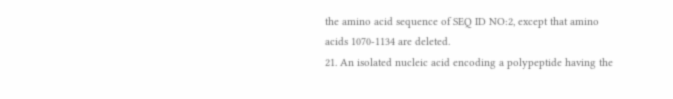the amino acid sequence of SEQ ID NO:2, except that amino acids 1070-1134 are deleted.
21. An isolated nucleic acid encoding a polypeptide having the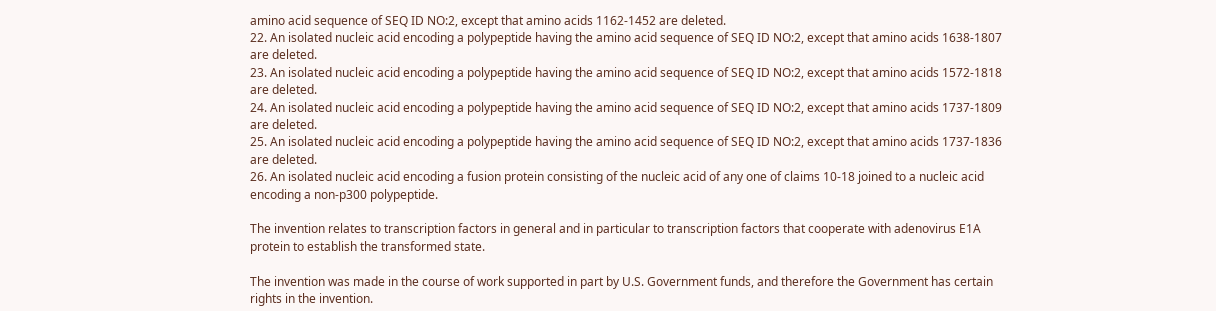amino acid sequence of SEQ ID NO:2, except that amino acids 1162-1452 are deleted.
22. An isolated nucleic acid encoding a polypeptide having the amino acid sequence of SEQ ID NO:2, except that amino acids 1638-1807 are deleted.
23. An isolated nucleic acid encoding a polypeptide having the amino acid sequence of SEQ ID NO:2, except that amino acids 1572-1818 are deleted.
24. An isolated nucleic acid encoding a polypeptide having the amino acid sequence of SEQ ID NO:2, except that amino acids 1737-1809 are deleted.
25. An isolated nucleic acid encoding a polypeptide having the amino acid sequence of SEQ ID NO:2, except that amino acids 1737-1836 are deleted.
26. An isolated nucleic acid encoding a fusion protein consisting of the nucleic acid of any one of claims 10-18 joined to a nucleic acid encoding a non-p300 polypeptide.

The invention relates to transcription factors in general and in particular to transcription factors that cooperate with adenovirus E1A protein to establish the transformed state.

The invention was made in the course of work supported in part by U.S. Government funds, and therefore the Government has certain rights in the invention.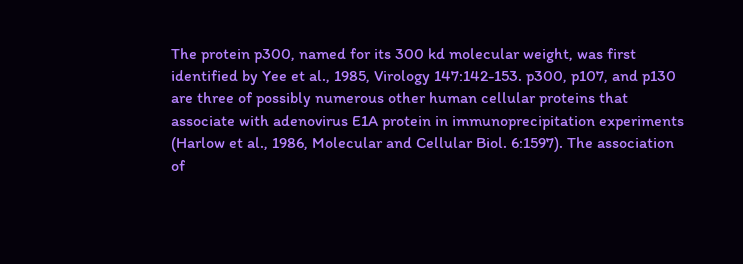The protein p300, named for its 300 kd molecular weight, was first identified by Yee et al., 1985, Virology 147:142-153. p300, p107, and p130 are three of possibly numerous other human cellular proteins that associate with adenovirus E1A protein in immunoprecipitation experiments (Harlow et al., 1986, Molecular and Cellular Biol. 6:1597). The association of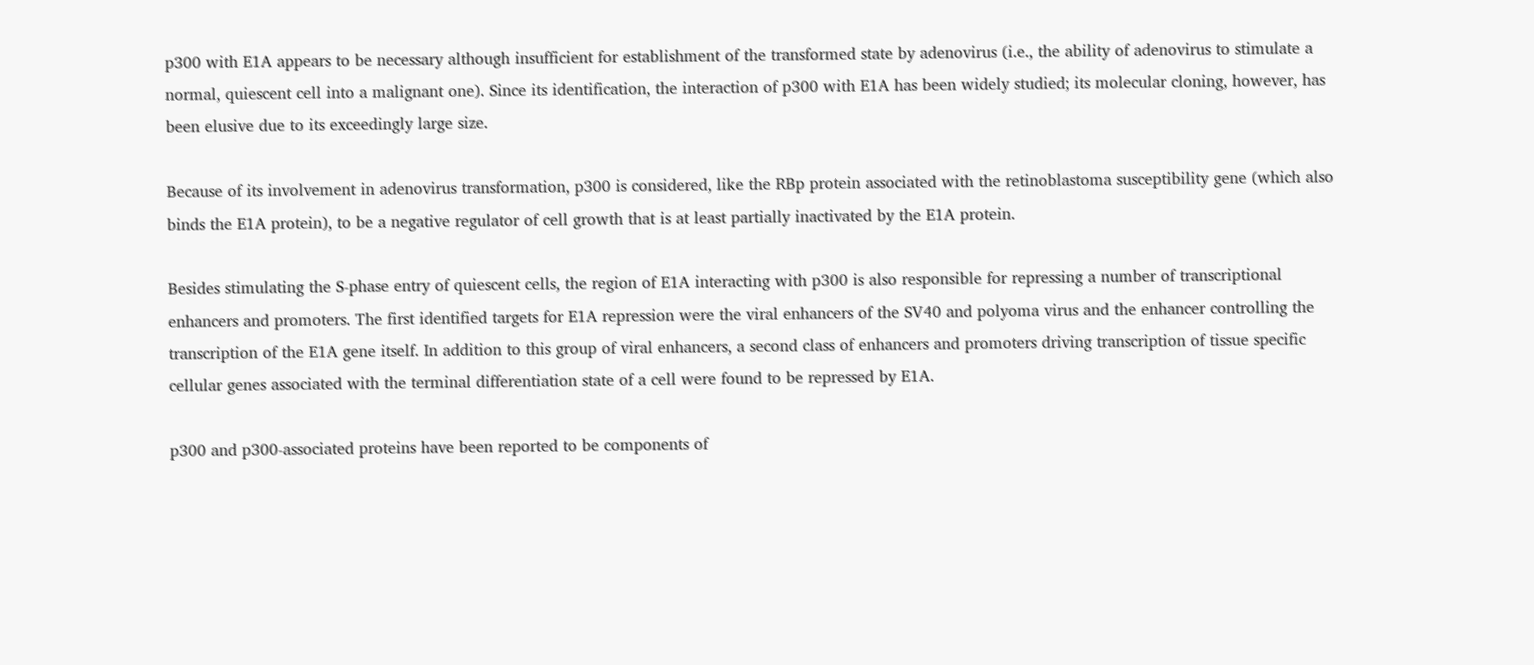p300 with E1A appears to be necessary although insufficient for establishment of the transformed state by adenovirus (i.e., the ability of adenovirus to stimulate a normal, quiescent cell into a malignant one). Since its identification, the interaction of p300 with E1A has been widely studied; its molecular cloning, however, has been elusive due to its exceedingly large size.

Because of its involvement in adenovirus transformation, p300 is considered, like the RBp protein associated with the retinoblastoma susceptibility gene (which also binds the E1A protein), to be a negative regulator of cell growth that is at least partially inactivated by the E1A protein.

Besides stimulating the S-phase entry of quiescent cells, the region of E1A interacting with p300 is also responsible for repressing a number of transcriptional enhancers and promoters. The first identified targets for E1A repression were the viral enhancers of the SV40 and polyoma virus and the enhancer controlling the transcription of the E1A gene itself. In addition to this group of viral enhancers, a second class of enhancers and promoters driving transcription of tissue specific cellular genes associated with the terminal differentiation state of a cell were found to be repressed by E1A.

p300 and p300-associated proteins have been reported to be components of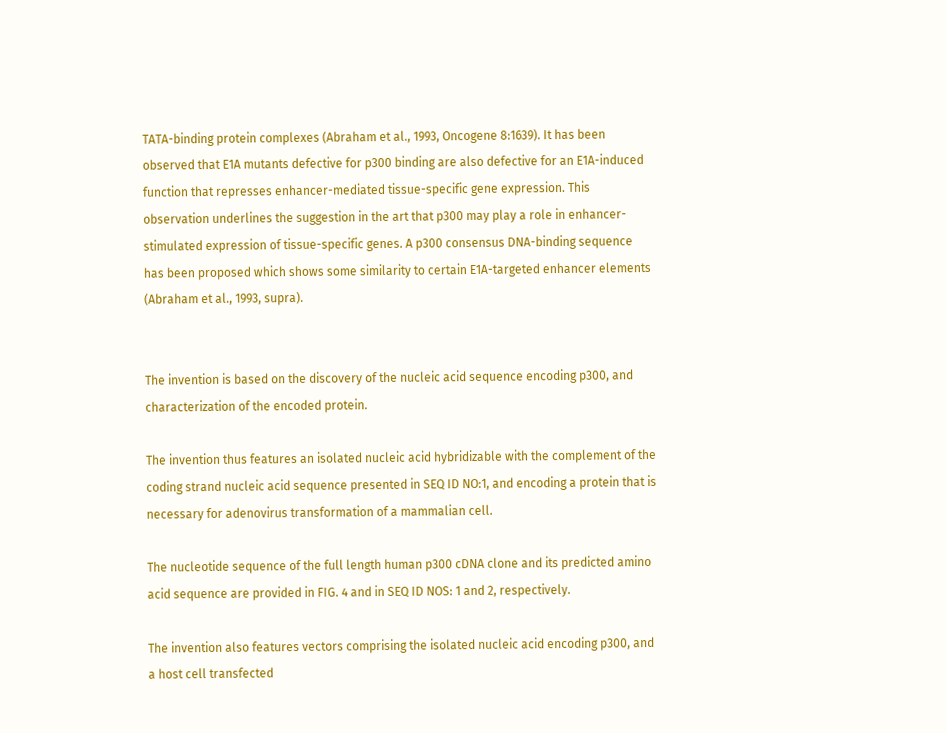TATA-binding protein complexes (Abraham et al., 1993, Oncogene 8:1639). It has been observed that E1A mutants defective for p300 binding are also defective for an E1A-induced function that represses enhancer-mediated tissue-specific gene expression. This observation underlines the suggestion in the art that p300 may play a role in enhancer-stimulated expression of tissue-specific genes. A p300 consensus DNA-binding sequence has been proposed which shows some similarity to certain E1A-targeted enhancer elements (Abraham et al., 1993, supra).


The invention is based on the discovery of the nucleic acid sequence encoding p300, and characterization of the encoded protein.

The invention thus features an isolated nucleic acid hybridizable with the complement of the coding strand nucleic acid sequence presented in SEQ ID NO:1, and encoding a protein that is necessary for adenovirus transformation of a mammalian cell.

The nucleotide sequence of the full length human p300 cDNA clone and its predicted amino acid sequence are provided in FIG. 4 and in SEQ ID NOS: 1 and 2, respectively.

The invention also features vectors comprising the isolated nucleic acid encoding p300, and a host cell transfected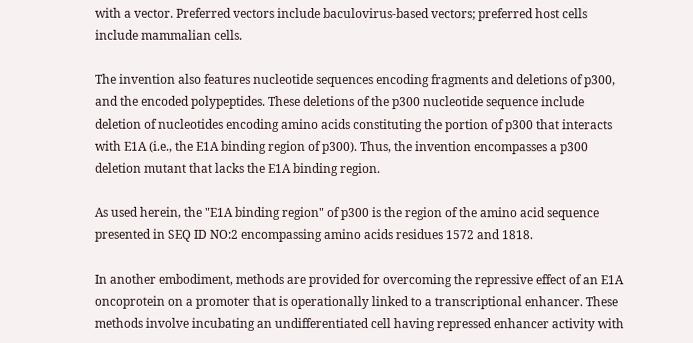with a vector. Preferred vectors include baculovirus-based vectors; preferred host cells include mammalian cells.

The invention also features nucleotide sequences encoding fragments and deletions of p300, and the encoded polypeptides. These deletions of the p300 nucleotide sequence include deletion of nucleotides encoding amino acids constituting the portion of p300 that interacts with E1A (i.e., the E1A binding region of p300). Thus, the invention encompasses a p300 deletion mutant that lacks the E1A binding region.

As used herein, the "E1A binding region" of p300 is the region of the amino acid sequence presented in SEQ ID NO:2 encompassing amino acids residues 1572 and 1818.

In another embodiment, methods are provided for overcoming the repressive effect of an E1A oncoprotein on a promoter that is operationally linked to a transcriptional enhancer. These methods involve incubating an undifferentiated cell having repressed enhancer activity with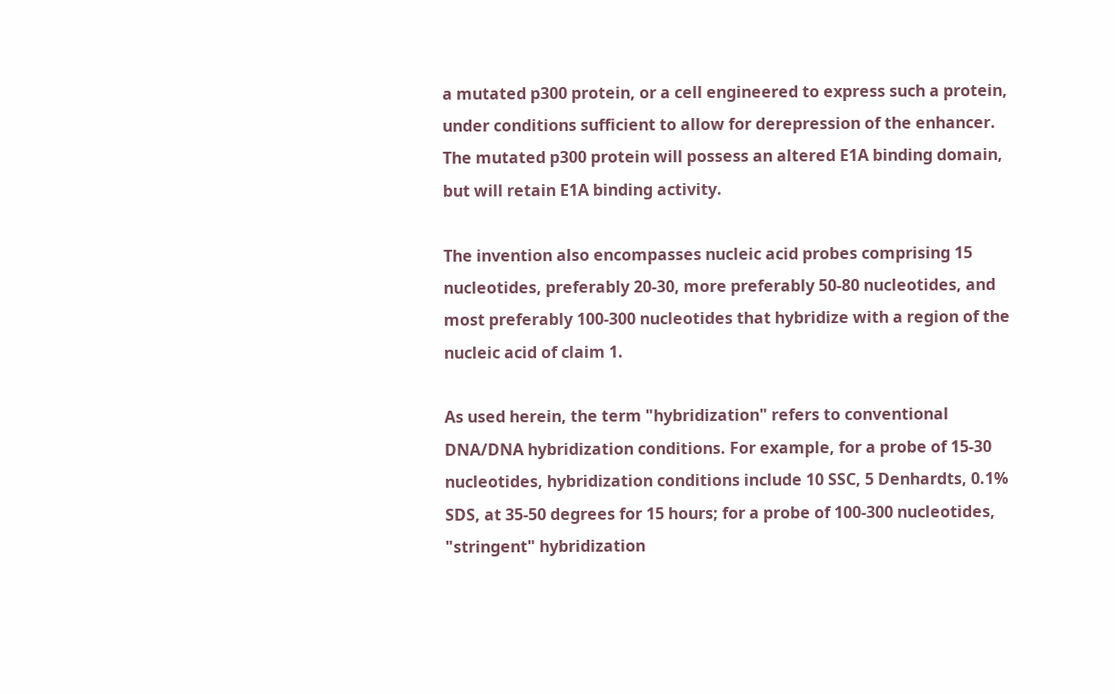a mutated p300 protein, or a cell engineered to express such a protein, under conditions sufficient to allow for derepression of the enhancer. The mutated p300 protein will possess an altered E1A binding domain, but will retain E1A binding activity.

The invention also encompasses nucleic acid probes comprising 15 nucleotides, preferably 20-30, more preferably 50-80 nucleotides, and most preferably 100-300 nucleotides that hybridize with a region of the nucleic acid of claim 1.

As used herein, the term "hybridization" refers to conventional DNA/DNA hybridization conditions. For example, for a probe of 15-30 nucleotides, hybridization conditions include 10 SSC, 5 Denhardts, 0.1% SDS, at 35-50 degrees for 15 hours; for a probe of 100-300 nucleotides, "stringent" hybridization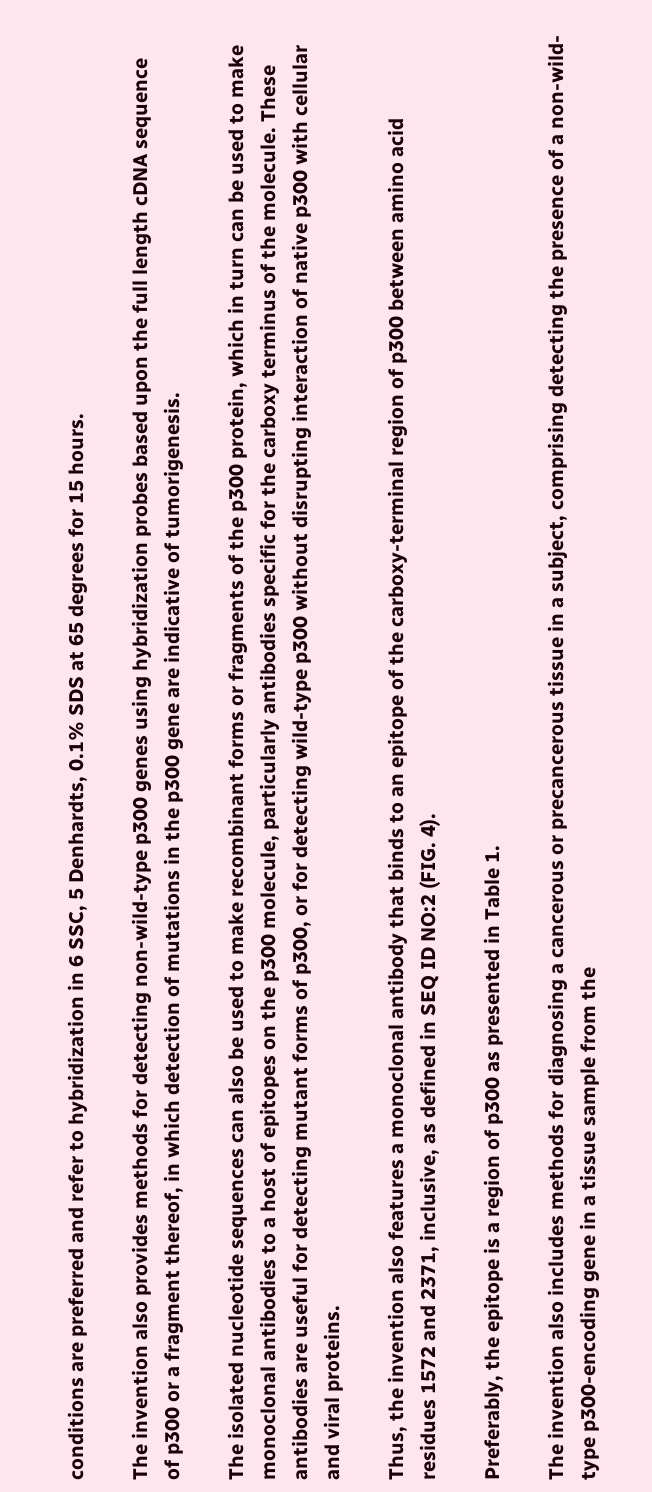conditions are preferred and refer to hybridization in 6 SSC, 5 Denhardts, 0.1% SDS at 65 degrees for 15 hours.

The invention also provides methods for detecting non-wild-type p300 genes using hybridization probes based upon the full length cDNA sequence of p300 or a fragment thereof, in which detection of mutations in the p300 gene are indicative of tumorigenesis.

The isolated nucleotide sequences can also be used to make recombinant forms or fragments of the p300 protein, which in turn can be used to make monoclonal antibodies to a host of epitopes on the p300 molecule, particularly antibodies specific for the carboxy terminus of the molecule. These antibodies are useful for detecting mutant forms of p300, or for detecting wild-type p300 without disrupting interaction of native p300 with cellular and viral proteins.

Thus, the invention also features a monoclonal antibody that binds to an epitope of the carboxy-terminal region of p300 between amino acid residues 1572 and 2371, inclusive, as defined in SEQ ID NO:2 (FIG. 4).

Preferably, the epitope is a region of p300 as presented in Table 1.

The invention also includes methods for diagnosing a cancerous or precancerous tissue in a subject, comprising detecting the presence of a non-wild-type p300-encoding gene in a tissue sample from the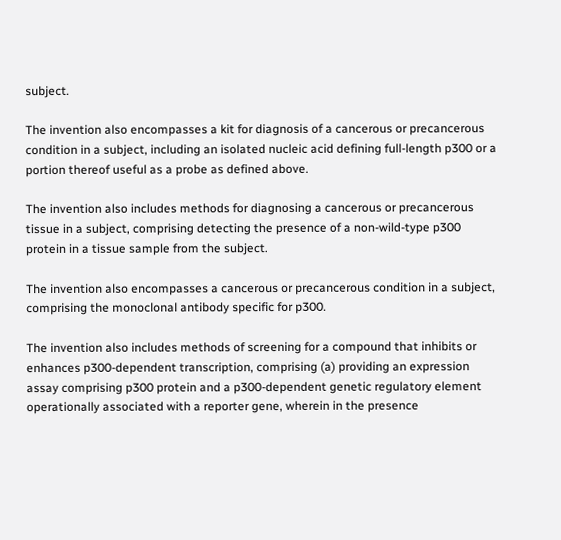subject.

The invention also encompasses a kit for diagnosis of a cancerous or precancerous condition in a subject, including an isolated nucleic acid defining full-length p300 or a portion thereof useful as a probe as defined above.

The invention also includes methods for diagnosing a cancerous or precancerous tissue in a subject, comprising detecting the presence of a non-wild-type p300 protein in a tissue sample from the subject.

The invention also encompasses a cancerous or precancerous condition in a subject, comprising the monoclonal antibody specific for p300.

The invention also includes methods of screening for a compound that inhibits or enhances p300-dependent transcription, comprising (a) providing an expression assay comprising p300 protein and a p300-dependent genetic regulatory element operationally associated with a reporter gene, wherein in the presence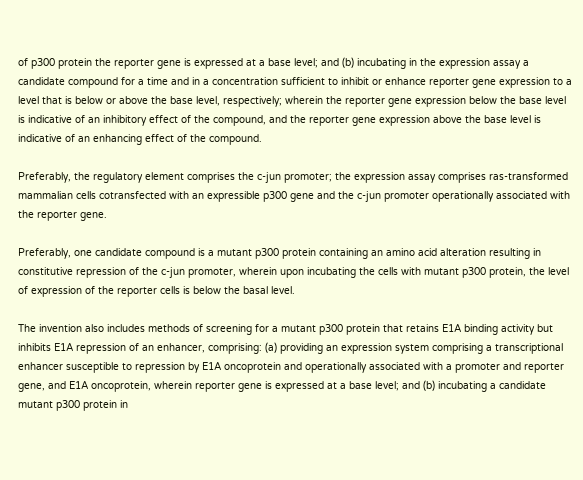of p300 protein the reporter gene is expressed at a base level; and (b) incubating in the expression assay a candidate compound for a time and in a concentration sufficient to inhibit or enhance reporter gene expression to a level that is below or above the base level, respectively; wherein the reporter gene expression below the base level is indicative of an inhibitory effect of the compound, and the reporter gene expression above the base level is indicative of an enhancing effect of the compound.

Preferably, the regulatory element comprises the c-jun promoter; the expression assay comprises ras-transformed mammalian cells cotransfected with an expressible p300 gene and the c-jun promoter operationally associated with the reporter gene.

Preferably, one candidate compound is a mutant p300 protein containing an amino acid alteration resulting in constitutive repression of the c-jun promoter, wherein upon incubating the cells with mutant p300 protein, the level of expression of the reporter cells is below the basal level.

The invention also includes methods of screening for a mutant p300 protein that retains E1A binding activity but inhibits E1A repression of an enhancer, comprising: (a) providing an expression system comprising a transcriptional enhancer susceptible to repression by E1A oncoprotein and operationally associated with a promoter and reporter gene, and E1A oncoprotein, wherein reporter gene is expressed at a base level; and (b) incubating a candidate mutant p300 protein in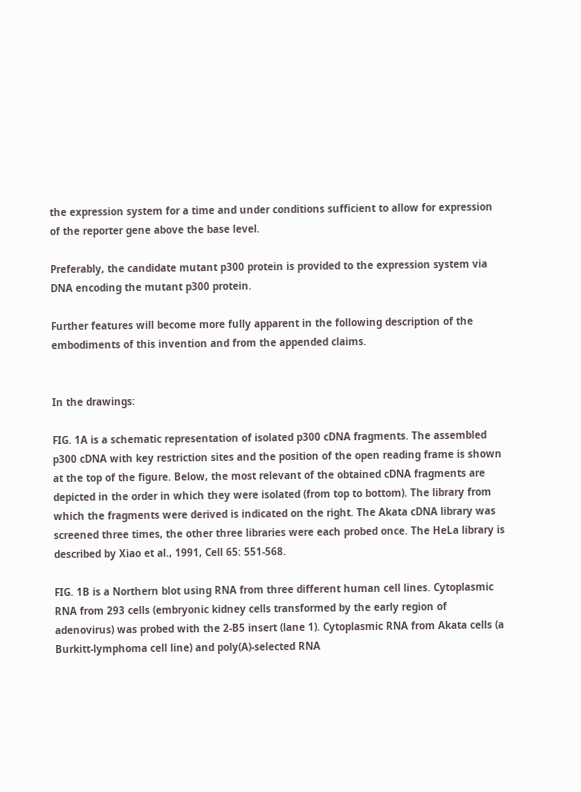the expression system for a time and under conditions sufficient to allow for expression of the reporter gene above the base level.

Preferably, the candidate mutant p300 protein is provided to the expression system via DNA encoding the mutant p300 protein.

Further features will become more fully apparent in the following description of the embodiments of this invention and from the appended claims.


In the drawings:

FIG. 1A is a schematic representation of isolated p300 cDNA fragments. The assembled p300 cDNA with key restriction sites and the position of the open reading frame is shown at the top of the figure. Below, the most relevant of the obtained cDNA fragments are depicted in the order in which they were isolated (from top to bottom). The library from which the fragments were derived is indicated on the right. The Akata cDNA library was screened three times, the other three libraries were each probed once. The HeLa library is described by Xiao et al., 1991, Cell 65: 551-568.

FIG. 1B is a Northern blot using RNA from three different human cell lines. Cytoplasmic RNA from 293 cells (embryonic kidney cells transformed by the early region of adenovirus) was probed with the 2-B5 insert (lane 1). Cytoplasmic RNA from Akata cells (a Burkitt-lymphoma cell line) and poly(A)-selected RNA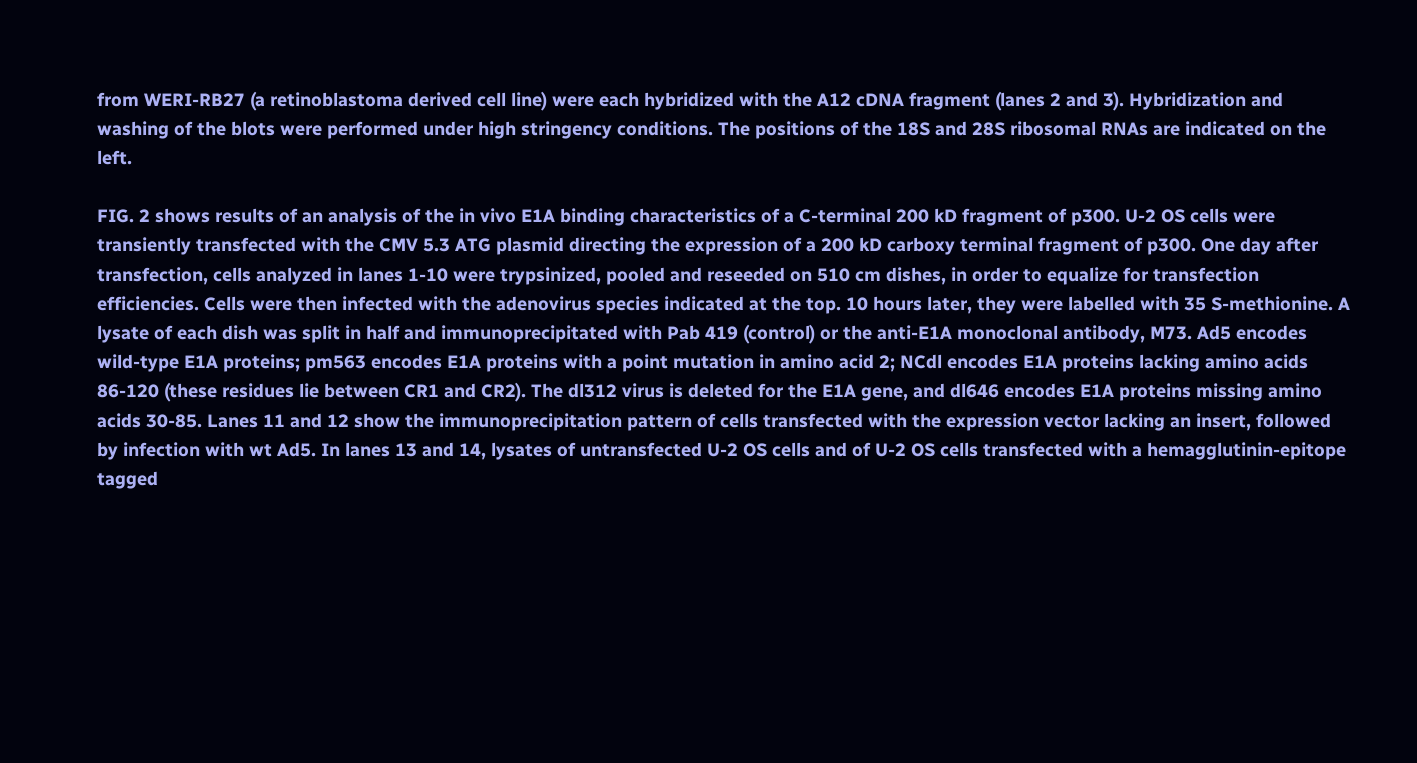from WERI-RB27 (a retinoblastoma derived cell line) were each hybridized with the A12 cDNA fragment (lanes 2 and 3). Hybridization and washing of the blots were performed under high stringency conditions. The positions of the 18S and 28S ribosomal RNAs are indicated on the left.

FIG. 2 shows results of an analysis of the in vivo E1A binding characteristics of a C-terminal 200 kD fragment of p300. U-2 OS cells were transiently transfected with the CMV 5.3 ATG plasmid directing the expression of a 200 kD carboxy terminal fragment of p300. One day after transfection, cells analyzed in lanes 1-10 were trypsinized, pooled and reseeded on 510 cm dishes, in order to equalize for transfection efficiencies. Cells were then infected with the adenovirus species indicated at the top. 10 hours later, they were labelled with 35 S-methionine. A lysate of each dish was split in half and immunoprecipitated with Pab 419 (control) or the anti-E1A monoclonal antibody, M73. Ad5 encodes wild-type E1A proteins; pm563 encodes E1A proteins with a point mutation in amino acid 2; NCdl encodes E1A proteins lacking amino acids 86-120 (these residues lie between CR1 and CR2). The dl312 virus is deleted for the E1A gene, and dl646 encodes E1A proteins missing amino acids 30-85. Lanes 11 and 12 show the immunoprecipitation pattern of cells transfected with the expression vector lacking an insert, followed by infection with wt Ad5. In lanes 13 and 14, lysates of untransfected U-2 OS cells and of U-2 OS cells transfected with a hemagglutinin-epitope tagged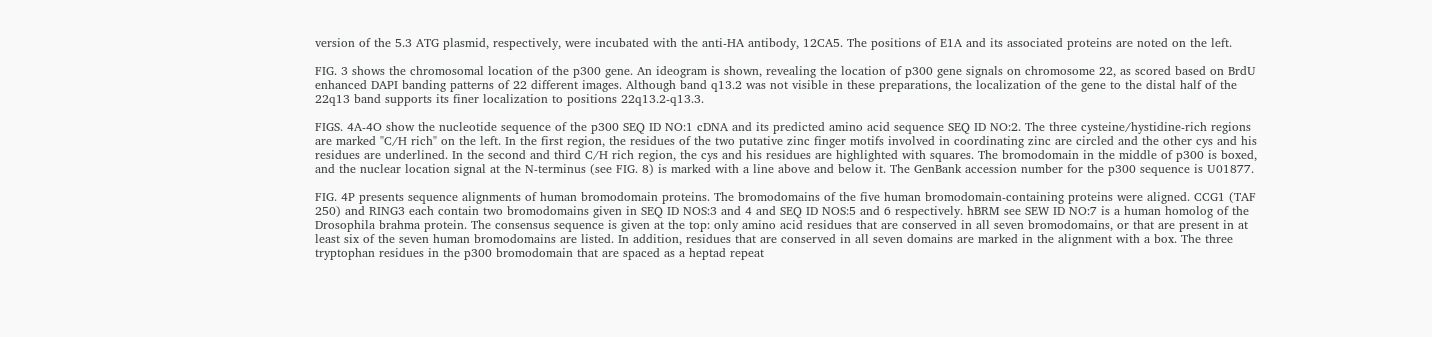version of the 5.3 ATG plasmid, respectively, were incubated with the anti-HA antibody, 12CA5. The positions of E1A and its associated proteins are noted on the left.

FIG. 3 shows the chromosomal location of the p300 gene. An ideogram is shown, revealing the location of p300 gene signals on chromosome 22, as scored based on BrdU enhanced DAPI banding patterns of 22 different images. Although band q13.2 was not visible in these preparations, the localization of the gene to the distal half of the 22q13 band supports its finer localization to positions 22q13.2-q13.3.

FIGS. 4A-4O show the nucleotide sequence of the p300 SEQ ID NO:1 cDNA and its predicted amino acid sequence SEQ ID NO:2. The three cysteine/hystidine-rich regions are marked "C/H rich" on the left. In the first region, the residues of the two putative zinc finger motifs involved in coordinating zinc are circled and the other cys and his residues are underlined. In the second and third C/H rich region, the cys and his residues are highlighted with squares. The bromodomain in the middle of p300 is boxed, and the nuclear location signal at the N-terminus (see FIG. 8) is marked with a line above and below it. The GenBank accession number for the p300 sequence is U01877.

FIG. 4P presents sequence alignments of human bromodomain proteins. The bromodomains of the five human bromodomain-containing proteins were aligned. CCG1 (TAF 250) and RING3 each contain two bromodomains given in SEQ ID NOS:3 and 4 and SEQ ID NOS:5 and 6 respectively. hBRM see SEW ID NO:7 is a human homolog of the Drosophila brahma protein. The consensus sequence is given at the top: only amino acid residues that are conserved in all seven bromodomains, or that are present in at least six of the seven human bromodomains are listed. In addition, residues that are conserved in all seven domains are marked in the alignment with a box. The three tryptophan residues in the p300 bromodomain that are spaced as a heptad repeat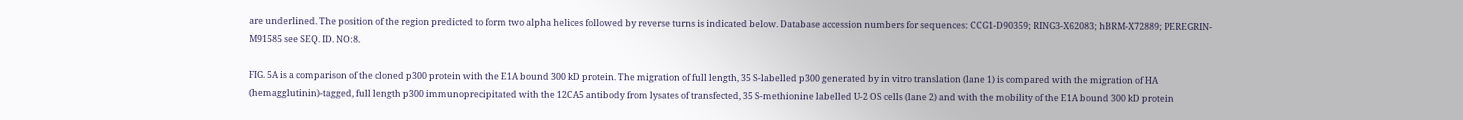are underlined. The position of the region predicted to form two alpha helices followed by reverse turns is indicated below. Database accession numbers for sequences: CCG1-D90359; RING3-X62083; hBRM-X72889; PEREGRIN-M91585 see SEQ. ID. NO:8.

FIG. 5A is a comparison of the cloned p300 protein with the E1A bound 300 kD protein. The migration of full length, 35 S-labelled p300 generated by in vitro translation (lane 1) is compared with the migration of HA (hemagglutinin)-tagged, full length p300 immunoprecipitated with the 12CA5 antibody from lysates of transfected, 35 S-methionine labelled U-2 OS cells (lane 2) and with the mobility of the E1A bound 300 kD protein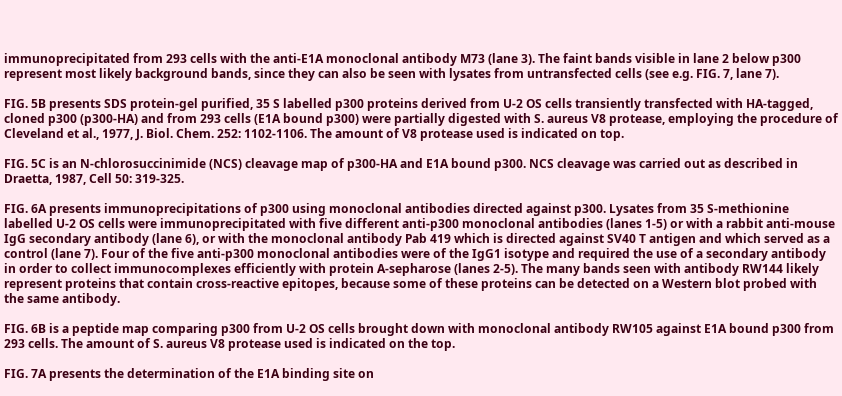immunoprecipitated from 293 cells with the anti-E1A monoclonal antibody M73 (lane 3). The faint bands visible in lane 2 below p300 represent most likely background bands, since they can also be seen with lysates from untransfected cells (see e.g. FIG. 7, lane 7).

FIG. 5B presents SDS protein-gel purified, 35 S labelled p300 proteins derived from U-2 OS cells transiently transfected with HA-tagged, cloned p300 (p300-HA) and from 293 cells (E1A bound p300) were partially digested with S. aureus V8 protease, employing the procedure of Cleveland et al., 1977, J. Biol. Chem. 252: 1102-1106. The amount of V8 protease used is indicated on top.

FIG. 5C is an N-chlorosuccinimide (NCS) cleavage map of p300-HA and E1A bound p300. NCS cleavage was carried out as described in Draetta, 1987, Cell 50: 319-325.

FIG. 6A presents immunoprecipitations of p300 using monoclonal antibodies directed against p300. Lysates from 35 S-methionine labelled U-2 OS cells were immunoprecipitated with five different anti-p300 monoclonal antibodies (lanes 1-5) or with a rabbit anti-mouse IgG secondary antibody (lane 6), or with the monoclonal antibody Pab 419 which is directed against SV40 T antigen and which served as a control (lane 7). Four of the five anti-p300 monoclonal antibodies were of the IgG1 isotype and required the use of a secondary antibody in order to collect immunocomplexes efficiently with protein A-sepharose (lanes 2-5). The many bands seen with antibody RW144 likely represent proteins that contain cross-reactive epitopes, because some of these proteins can be detected on a Western blot probed with the same antibody.

FIG. 6B is a peptide map comparing p300 from U-2 OS cells brought down with monoclonal antibody RW105 against E1A bound p300 from 293 cells. The amount of S. aureus V8 protease used is indicated on the top.

FIG. 7A presents the determination of the E1A binding site on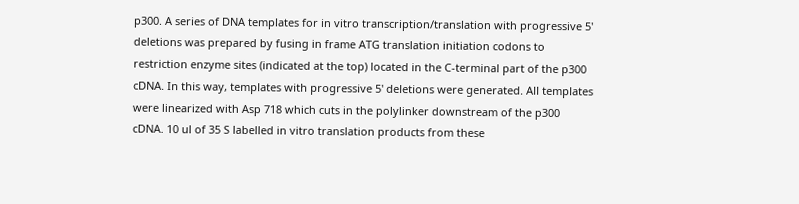p300. A series of DNA templates for in vitro transcription/translation with progressive 5' deletions was prepared by fusing in frame ATG translation initiation codons to restriction enzyme sites (indicated at the top) located in the C-terminal part of the p300 cDNA. In this way, templates with progressive 5' deletions were generated. All templates were linearized with Asp 718 which cuts in the polylinker downstream of the p300 cDNA. 10 ul of 35 S labelled in vitro translation products from these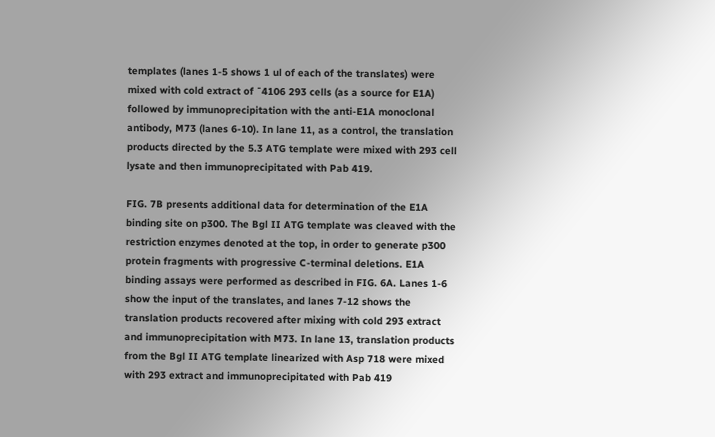templates (lanes 1-5 shows 1 ul of each of the translates) were mixed with cold extract of ˜4106 293 cells (as a source for E1A) followed by immunoprecipitation with the anti-E1A monoclonal antibody, M73 (lanes 6-10). In lane 11, as a control, the translation products directed by the 5.3 ATG template were mixed with 293 cell lysate and then immunoprecipitated with Pab 419.

FIG. 7B presents additional data for determination of the E1A binding site on p300. The Bgl II ATG template was cleaved with the restriction enzymes denoted at the top, in order to generate p300 protein fragments with progressive C-terminal deletions. E1A binding assays were performed as described in FIG. 6A. Lanes 1-6 show the input of the translates, and lanes 7-12 shows the translation products recovered after mixing with cold 293 extract and immunoprecipitation with M73. In lane 13, translation products from the Bgl II ATG template linearized with Asp 718 were mixed with 293 extract and immunoprecipitated with Pab 419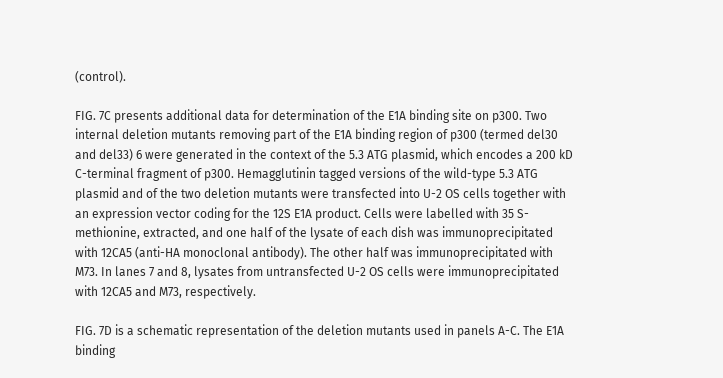(control).

FIG. 7C presents additional data for determination of the E1A binding site on p300. Two internal deletion mutants removing part of the E1A binding region of p300 (termed del30 and del33) 6 were generated in the context of the 5.3 ATG plasmid, which encodes a 200 kD C-terminal fragment of p300. Hemagglutinin tagged versions of the wild-type 5.3 ATG plasmid and of the two deletion mutants were transfected into U-2 OS cells together with an expression vector coding for the 12S E1A product. Cells were labelled with 35 S-methionine, extracted, and one half of the lysate of each dish was immunoprecipitated with 12CA5 (anti-HA monoclonal antibody). The other half was immunoprecipitated with M73. In lanes 7 and 8, lysates from untransfected U-2 OS cells were immunoprecipitated with 12CA5 and M73, respectively.

FIG. 7D is a schematic representation of the deletion mutants used in panels A-C. The E1A binding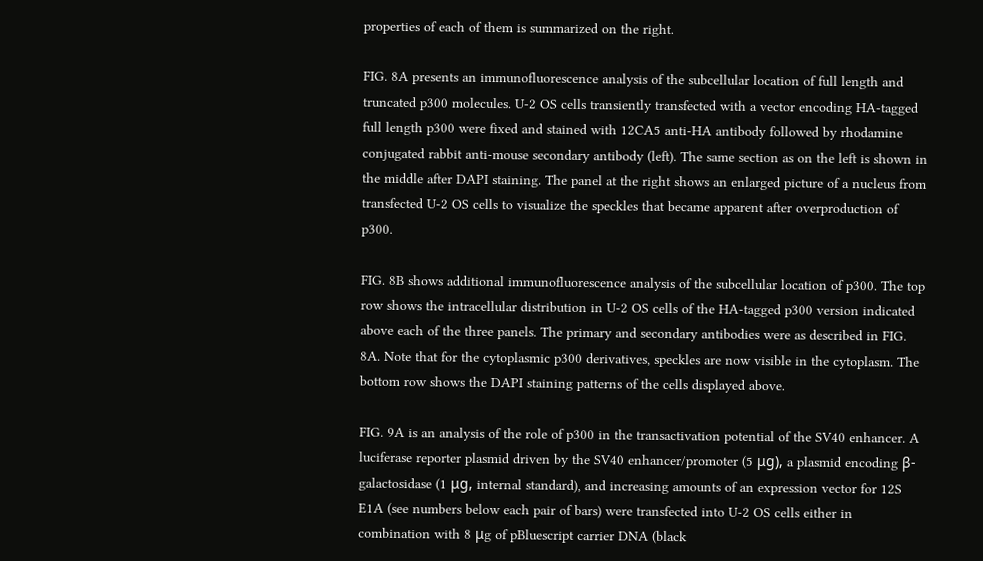properties of each of them is summarized on the right.

FIG. 8A presents an immunofluorescence analysis of the subcellular location of full length and truncated p300 molecules. U-2 OS cells transiently transfected with a vector encoding HA-tagged full length p300 were fixed and stained with 12CA5 anti-HA antibody followed by rhodamine conjugated rabbit anti-mouse secondary antibody (left). The same section as on the left is shown in the middle after DAPI staining. The panel at the right shows an enlarged picture of a nucleus from transfected U-2 OS cells to visualize the speckles that became apparent after overproduction of p300.

FIG. 8B shows additional immunofluorescence analysis of the subcellular location of p300. The top row shows the intracellular distribution in U-2 OS cells of the HA-tagged p300 version indicated above each of the three panels. The primary and secondary antibodies were as described in FIG. 8A. Note that for the cytoplasmic p300 derivatives, speckles are now visible in the cytoplasm. The bottom row shows the DAPI staining patterns of the cells displayed above.

FIG. 9A is an analysis of the role of p300 in the transactivation potential of the SV40 enhancer. A luciferase reporter plasmid driven by the SV40 enhancer/promoter (5 μg), a plasmid encoding β-galactosidase (1 μg, internal standard), and increasing amounts of an expression vector for 12S E1A (see numbers below each pair of bars) were transfected into U-2 OS cells either in combination with 8 μg of pBluescript carrier DNA (black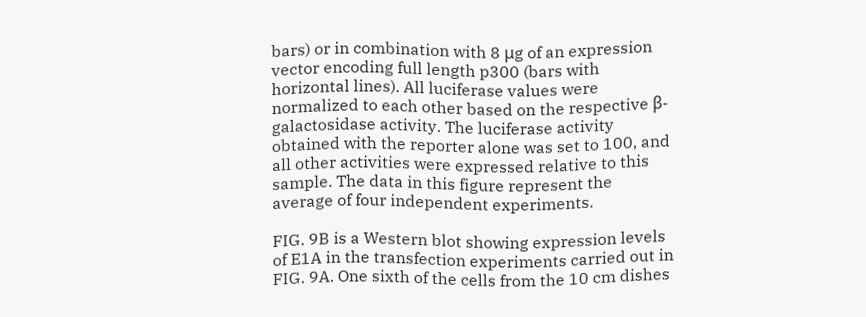bars) or in combination with 8 μg of an expression vector encoding full length p300 (bars with horizontal lines). All luciferase values were normalized to each other based on the respective β-galactosidase activity. The luciferase activity obtained with the reporter alone was set to 100, and all other activities were expressed relative to this sample. The data in this figure represent the average of four independent experiments.

FIG. 9B is a Western blot showing expression levels of E1A in the transfection experiments carried out in FIG. 9A. One sixth of the cells from the 10 cm dishes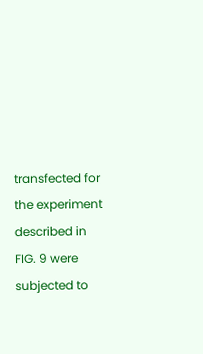transfected for the experiment described in FIG. 9 were subjected to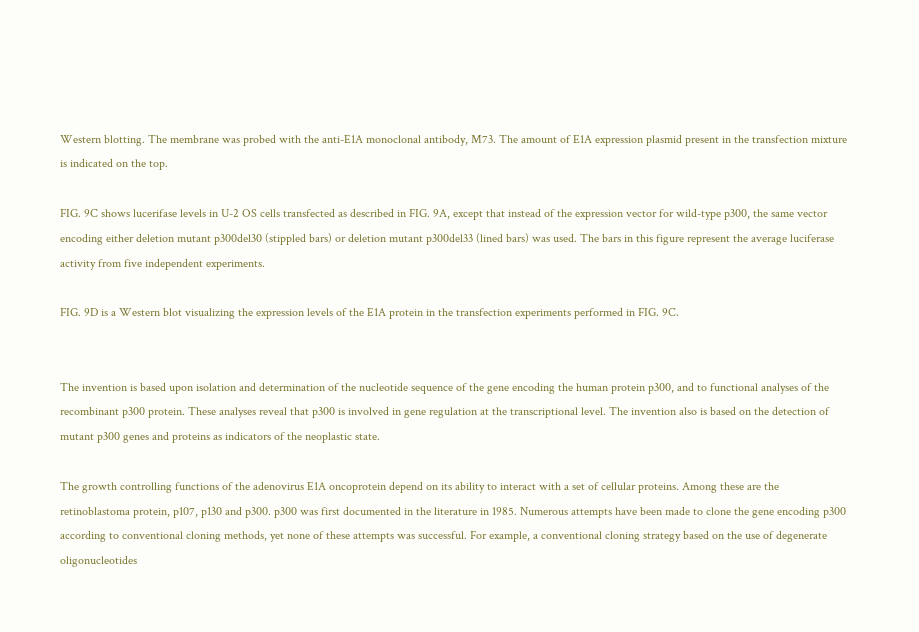Western blotting. The membrane was probed with the anti-E1A monoclonal antibody, M73. The amount of E1A expression plasmid present in the transfection mixture is indicated on the top.

FIG. 9C shows lucerifase levels in U-2 OS cells transfected as described in FIG. 9A, except that instead of the expression vector for wild-type p300, the same vector encoding either deletion mutant p300del30 (stippled bars) or deletion mutant p300del33 (lined bars) was used. The bars in this figure represent the average luciferase activity from five independent experiments.

FIG. 9D is a Western blot visualizing the expression levels of the E1A protein in the transfection experiments performed in FIG. 9C.


The invention is based upon isolation and determination of the nucleotide sequence of the gene encoding the human protein p300, and to functional analyses of the recombinant p300 protein. These analyses reveal that p300 is involved in gene regulation at the transcriptional level. The invention also is based on the detection of mutant p300 genes and proteins as indicators of the neoplastic state.

The growth controlling functions of the adenovirus E1A oncoprotein depend on its ability to interact with a set of cellular proteins. Among these are the retinoblastoma protein, p107, p130 and p300. p300 was first documented in the literature in 1985. Numerous attempts have been made to clone the gene encoding p300 according to conventional cloning methods, yet none of these attempts was successful. For example, a conventional cloning strategy based on the use of degenerate oligonucleotides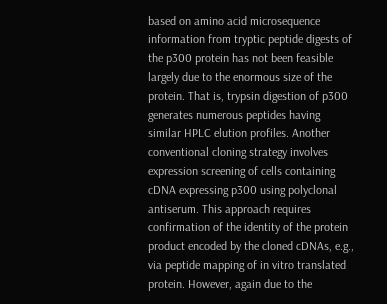based on amino acid microsequence information from tryptic peptide digests of the p300 protein has not been feasible largely due to the enormous size of the protein. That is, trypsin digestion of p300 generates numerous peptides having similar HPLC elution profiles. Another conventional cloning strategy involves expression screening of cells containing cDNA expressing p300 using polyclonal antiserum. This approach requires confirmation of the identity of the protein product encoded by the cloned cDNAs, e.g., via peptide mapping of in vitro translated protein. However, again due to the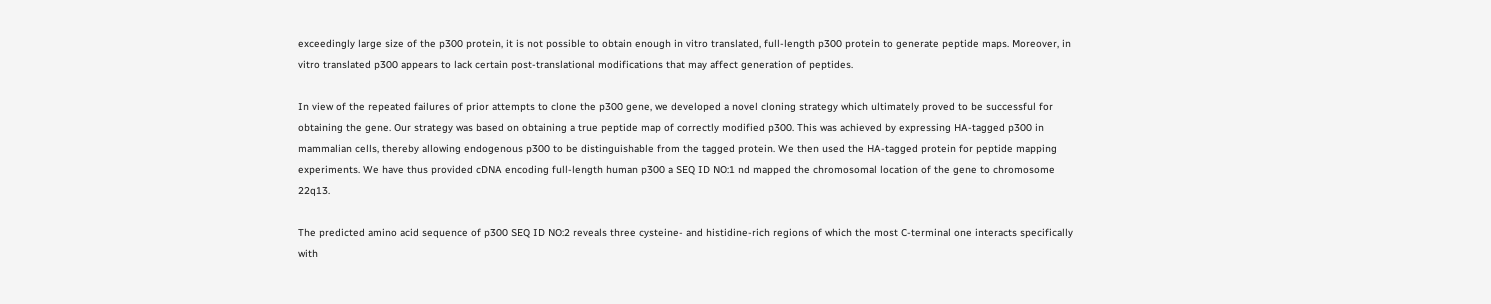exceedingly large size of the p300 protein, it is not possible to obtain enough in vitro translated, full-length p300 protein to generate peptide maps. Moreover, in vitro translated p300 appears to lack certain post-translational modifications that may affect generation of peptides.

In view of the repeated failures of prior attempts to clone the p300 gene, we developed a novel cloning strategy which ultimately proved to be successful for obtaining the gene. Our strategy was based on obtaining a true peptide map of correctly modified p300. This was achieved by expressing HA-tagged p300 in mammalian cells, thereby allowing endogenous p300 to be distinguishable from the tagged protein. We then used the HA-tagged protein for peptide mapping experiments. We have thus provided cDNA encoding full-length human p300 a SEQ ID NO:1 nd mapped the chromosomal location of the gene to chromosome 22q13.

The predicted amino acid sequence of p300 SEQ ID NO:2 reveals three cysteine- and histidine-rich regions of which the most C-terminal one interacts specifically with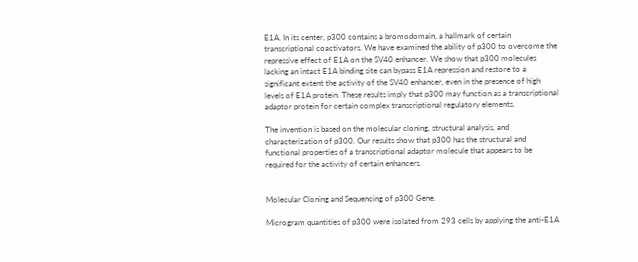E1A. In its center, p300 contains a bromodomain, a hallmark of certain transcriptional coactivators. We have examined the ability of p300 to overcome the repressive effect of E1A on the SV40 enhancer. We show that p300 molecules lacking an intact E1A binding site can bypass E1A repression and restore to a significant extent the activity of the SV40 enhancer, even in the presence of high levels of E1A protein. These results imply that p300 may function as a transcriptional adaptor protein for certain complex transcriptional regulatory elements.

The invention is based on the molecular cloning, structural analysis, and characterization of p300. Our results show that p300 has the structural and functional properties of a transcriptional adaptor molecule that appears to be required for the activity of certain enhancers.


Molecular Cloning and Sequencing of p300 Gene.

Microgram quantities of p300 were isolated from 293 cells by applying the anti-E1A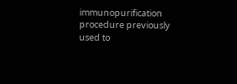immunopurification procedure previously used to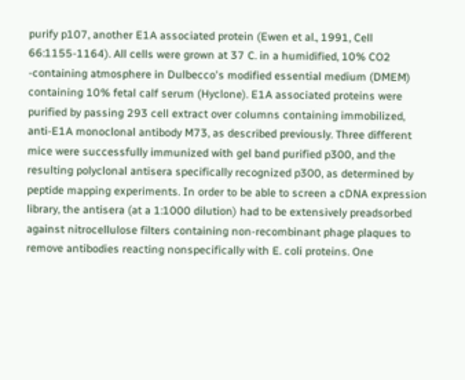purify p107, another E1A associated protein (Ewen et al., 1991, Cell 66:1155-1164). All cells were grown at 37 C. in a humidified, 10% CO2 -containing atmosphere in Dulbecco's modified essential medium (DMEM) containing 10% fetal calf serum (Hyclone). E1A associated proteins were purified by passing 293 cell extract over columns containing immobilized, anti-E1A monoclonal antibody M73, as described previously. Three different mice were successfully immunized with gel band purified p300, and the resulting polyclonal antisera specifically recognized p300, as determined by peptide mapping experiments. In order to be able to screen a cDNA expression library, the antisera (at a 1:1000 dilution) had to be extensively preadsorbed against nitrocellulose filters containing non-recombinant phage plaques to remove antibodies reacting nonspecifically with E. coli proteins. One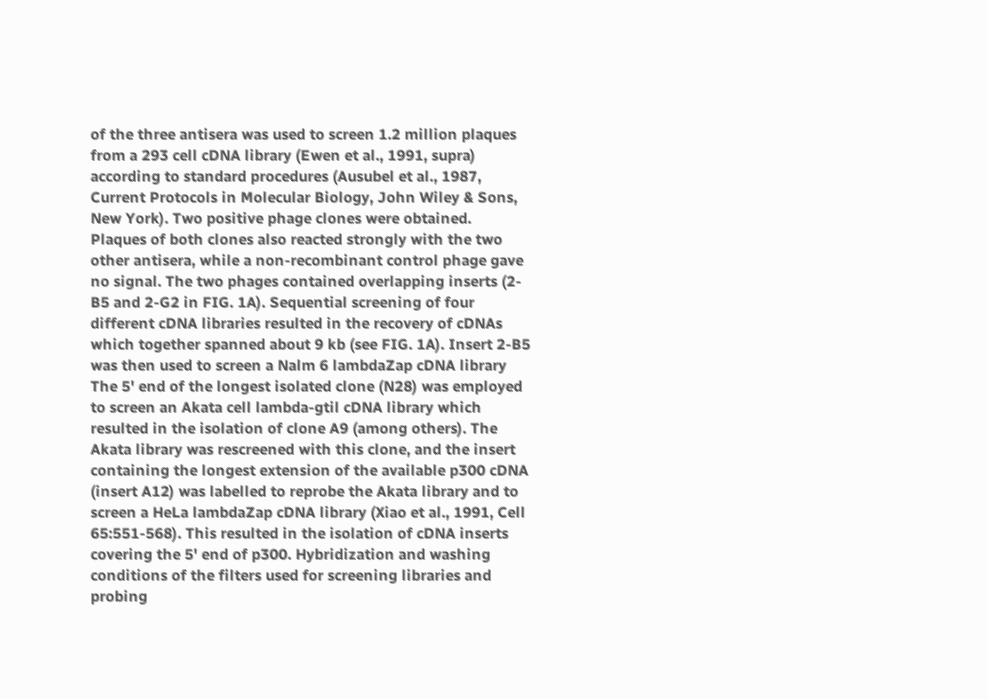of the three antisera was used to screen 1.2 million plaques from a 293 cell cDNA library (Ewen et al., 1991, supra) according to standard procedures (Ausubel et al., 1987, Current Protocols in Molecular Biology, John Wiley & Sons, New York). Two positive phage clones were obtained. Plaques of both clones also reacted strongly with the two other antisera, while a non-recombinant control phage gave no signal. The two phages contained overlapping inserts (2-B5 and 2-G2 in FIG. 1A). Sequential screening of four different cDNA libraries resulted in the recovery of cDNAs which together spanned about 9 kb (see FIG. 1A). Insert 2-B5 was then used to screen a Nalm 6 lambdaZap cDNA library The 5' end of the longest isolated clone (N28) was employed to screen an Akata cell lambda-gtil cDNA library which resulted in the isolation of clone A9 (among others). The Akata library was rescreened with this clone, and the insert containing the longest extension of the available p300 cDNA (insert A12) was labelled to reprobe the Akata library and to screen a HeLa lambdaZap cDNA library (Xiao et al., 1991, Cell 65:551-568). This resulted in the isolation of cDNA inserts covering the 5' end of p300. Hybridization and washing conditions of the filters used for screening libraries and probing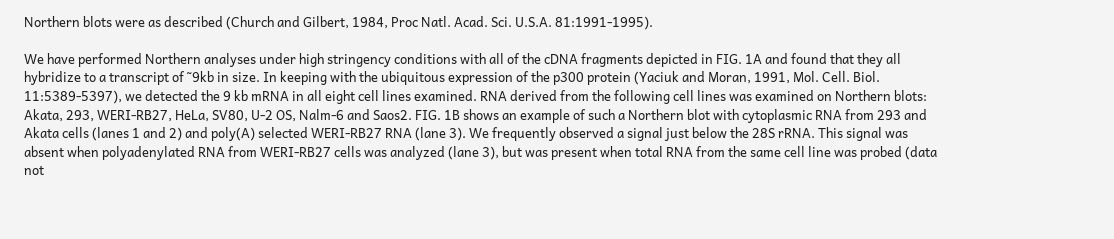Northern blots were as described (Church and Gilbert, 1984, Proc Natl. Acad. Sci. U.S.A. 81:1991-1995).

We have performed Northern analyses under high stringency conditions with all of the cDNA fragments depicted in FIG. 1A and found that they all hybridize to a transcript of ˜9kb in size. In keeping with the ubiquitous expression of the p300 protein (Yaciuk and Moran, 1991, Mol. Cell. Biol. 11:5389-5397), we detected the 9 kb mRNA in all eight cell lines examined. RNA derived from the following cell lines was examined on Northern blots: Akata, 293, WERI-RB27, HeLa, SV80, U-2 OS, Nalm-6 and Saos2. FIG. 1B shows an example of such a Northern blot with cytoplasmic RNA from 293 and Akata cells (lanes 1 and 2) and poly(A) selected WERI-RB27 RNA (lane 3). We frequently observed a signal just below the 28S rRNA. This signal was absent when polyadenylated RNA from WERI-RB27 cells was analyzed (lane 3), but was present when total RNA from the same cell line was probed (data not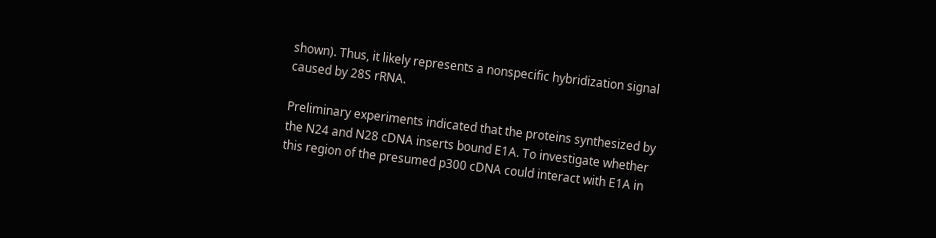shown). Thus, it likely represents a nonspecific hybridization signal caused by 28S rRNA.

Preliminary experiments indicated that the proteins synthesized by the N24 and N28 cDNA inserts bound E1A. To investigate whether this region of the presumed p300 cDNA could interact with E1A in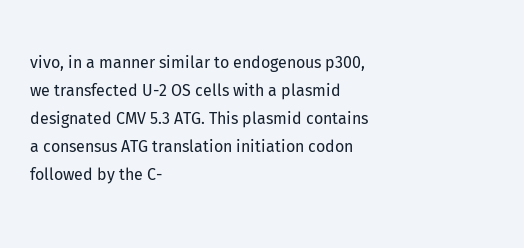vivo, in a manner similar to endogenous p300, we transfected U-2 OS cells with a plasmid designated CMV 5.3 ATG. This plasmid contains a consensus ATG translation initiation codon followed by the C-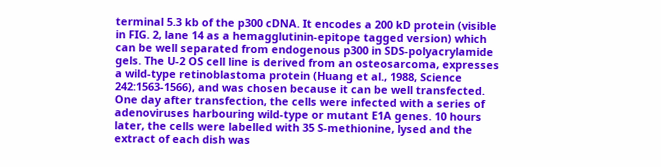terminal 5.3 kb of the p300 cDNA. It encodes a 200 kD protein (visible in FIG. 2, lane 14 as a hemagglutinin-epitope tagged version) which can be well separated from endogenous p300 in SDS-polyacrylamide gels. The U-2 OS cell line is derived from an osteosarcoma, expresses a wild-type retinoblastoma protein (Huang et al., 1988, Science 242:1563-1566), and was chosen because it can be well transfected. One day after transfection, the cells were infected with a series of adenoviruses harbouring wild-type or mutant E1A genes. 10 hours later, the cells were labelled with 35 S-methionine, lysed and the extract of each dish was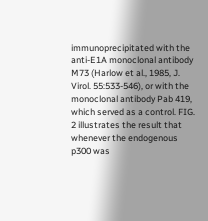immunoprecipitated with the anti-E1A monoclonal antibody M73 (Harlow et al., 1985, J. Virol. 55:533-546), or with the monoclonal antibody Pab 419, which served as a control. FIG. 2 illustrates the result that whenever the endogenous p300 was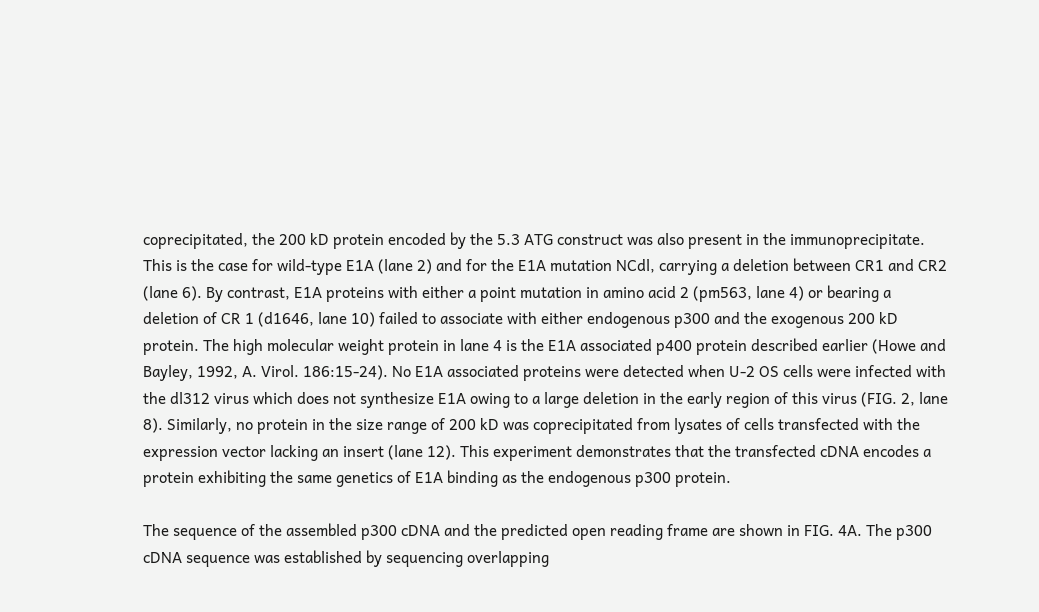coprecipitated, the 200 kD protein encoded by the 5.3 ATG construct was also present in the immunoprecipitate. This is the case for wild-type E1A (lane 2) and for the E1A mutation NCdl, carrying a deletion between CR1 and CR2 (lane 6). By contrast, E1A proteins with either a point mutation in amino acid 2 (pm563, lane 4) or bearing a deletion of CR 1 (d1646, lane 10) failed to associate with either endogenous p300 and the exogenous 200 kD protein. The high molecular weight protein in lane 4 is the E1A associated p400 protein described earlier (Howe and Bayley, 1992, A. Virol. 186:15-24). No E1A associated proteins were detected when U-2 OS cells were infected with the dl312 virus which does not synthesize E1A owing to a large deletion in the early region of this virus (FIG. 2, lane 8). Similarly, no protein in the size range of 200 kD was coprecipitated from lysates of cells transfected with the expression vector lacking an insert (lane 12). This experiment demonstrates that the transfected cDNA encodes a protein exhibiting the same genetics of E1A binding as the endogenous p300 protein.

The sequence of the assembled p300 cDNA and the predicted open reading frame are shown in FIG. 4A. The p300 cDNA sequence was established by sequencing overlapping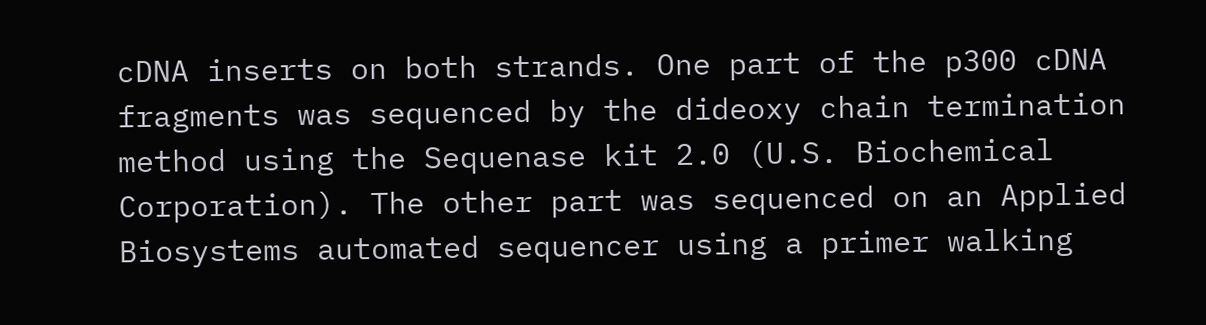cDNA inserts on both strands. One part of the p300 cDNA fragments was sequenced by the dideoxy chain termination method using the Sequenase kit 2.0 (U.S. Biochemical Corporation). The other part was sequenced on an Applied Biosystems automated sequencer using a primer walking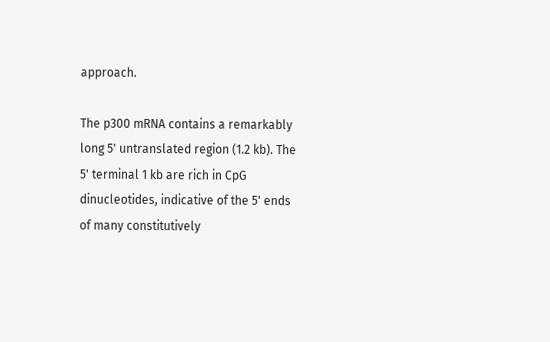approach.

The p300 mRNA contains a remarkably long 5' untranslated region (1.2 kb). The 5' terminal 1 kb are rich in CpG dinucleotides, indicative of the 5' ends of many constitutively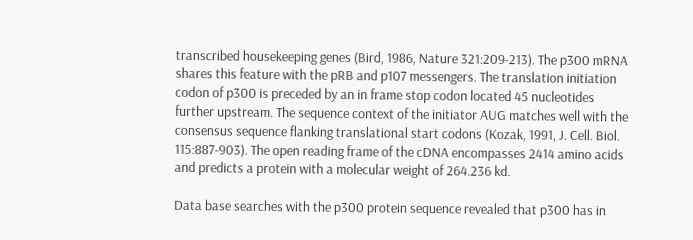transcribed housekeeping genes (Bird, 1986, Nature 321:209-213). The p300 mRNA shares this feature with the pRB and p107 messengers. The translation initiation codon of p300 is preceded by an in frame stop codon located 45 nucleotides further upstream. The sequence context of the initiator AUG matches well with the consensus sequence flanking translational start codons (Kozak, 1991, J. Cell. Biol. 115:887-903). The open reading frame of the cDNA encompasses 2414 amino acids and predicts a protein with a molecular weight of 264.236 kd.

Data base searches with the p300 protein sequence revealed that p300 has in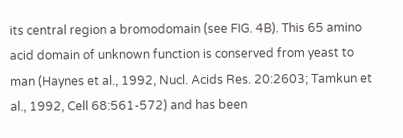its central region a bromodomain (see FIG. 4B). This 65 amino acid domain of unknown function is conserved from yeast to man (Haynes et al., 1992, Nucl. Acids Res. 20:2603; Tamkun et al., 1992, Cell 68:561-572) and has been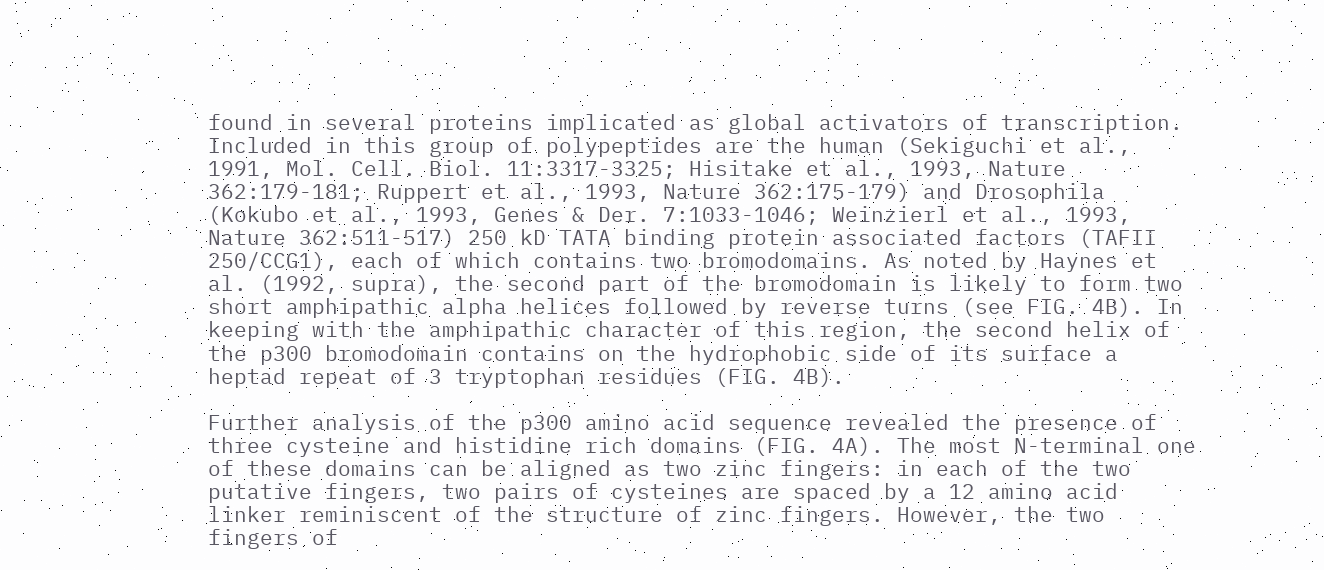found in several proteins implicated as global activators of transcription. Included in this group of polypeptides are the human (Sekiguchi et al., 1991, Mol. Cell. Biol. 11:3317-3325; Hisitake et al., 1993, Nature 362:179-181; Ruppert et al., 1993, Nature 362:175-179) and Drosophila (Kokubo et al., 1993, Genes & Der. 7:1033-1046; Weinzierl et al., 1993, Nature 362:511-517) 250 kD TATA binding protein associated factors (TAFII 250/CCG1), each of which contains two bromodomains. As noted by Haynes et al. (1992, supra), the second part of the bromodomain is likely to form two short amphipathic alpha helices followed by reverse turns (see FIG. 4B). In keeping with the amphipathic character of this region, the second helix of the p300 bromodomain contains on the hydrophobic side of its surface a heptad repeat of 3 tryptophan residues (FIG. 4B).

Further analysis of the p300 amino acid sequence revealed the presence of three cysteine and histidine rich domains (FIG. 4A). The most N-terminal one of these domains can be aligned as two zinc fingers: in each of the two putative fingers, two pairs of cysteines are spaced by a 12 amino acid linker reminiscent of the structure of zinc fingers. However, the two fingers of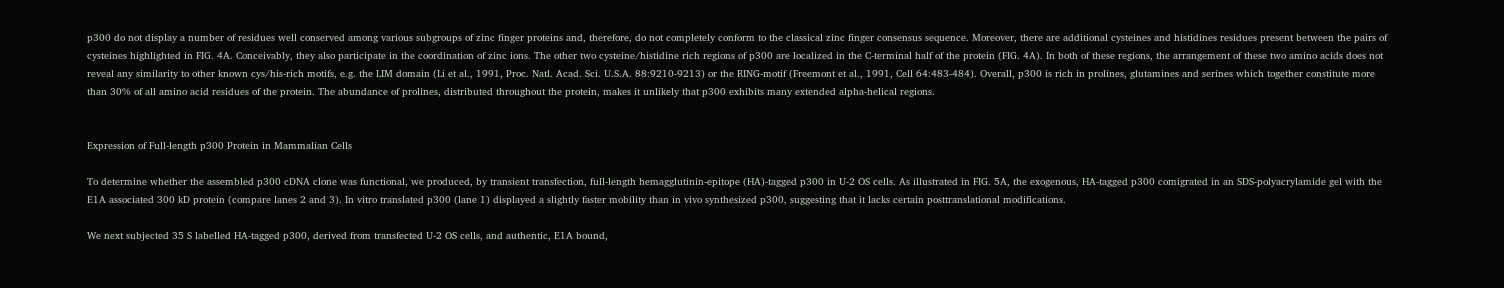p300 do not display a number of residues well conserved among various subgroups of zinc finger proteins and, therefore, do not completely conform to the classical zinc finger consensus sequence. Moreover, there are additional cysteines and histidines residues present between the pairs of cysteines highlighted in FIG. 4A. Conceivably, they also participate in the coordination of zinc ions. The other two cysteine/histidine rich regions of p300 are localized in the C-terminal half of the protein (FIG. 4A). In both of these regions, the arrangement of these two amino acids does not reveal any similarity to other known cys/his-rich motifs, e.g. the LIM domain (Li et al., 1991, Proc. Natl. Acad. Sci. U.S.A. 88:9210-9213) or the RING-motif (Freemont et al., 1991, Cell 64:483-484). Overall, p300 is rich in prolines, glutamines and serines which together constitute more than 30% of all amino acid residues of the protein. The abundance of prolines, distributed throughout the protein, makes it unlikely that p300 exhibits many extended alpha-helical regions.


Expression of Full-length p300 Protein in Mammalian Cells

To determine whether the assembled p300 cDNA clone was functional, we produced, by transient transfection, full-length hemagglutinin-epitope (HA)-tagged p300 in U-2 OS cells. As illustrated in FIG. 5A, the exogenous, HA-tagged p300 comigrated in an SDS-polyacrylamide gel with the E1A associated 300 kD protein (compare lanes 2 and 3). In vitro translated p300 (lane 1) displayed a slightly faster mobility than in vivo synthesized p300, suggesting that it lacks certain posttranslational modifications.

We next subjected 35 S labelled HA-tagged p300, derived from transfected U-2 OS cells, and authentic, E1A bound,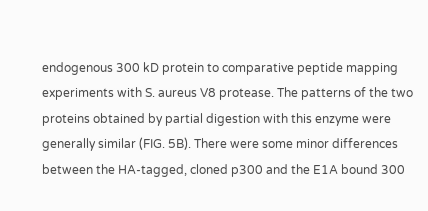endogenous 300 kD protein to comparative peptide mapping experiments with S. aureus V8 protease. The patterns of the two proteins obtained by partial digestion with this enzyme were generally similar (FIG. 5B). There were some minor differences between the HA-tagged, cloned p300 and the E1A bound 300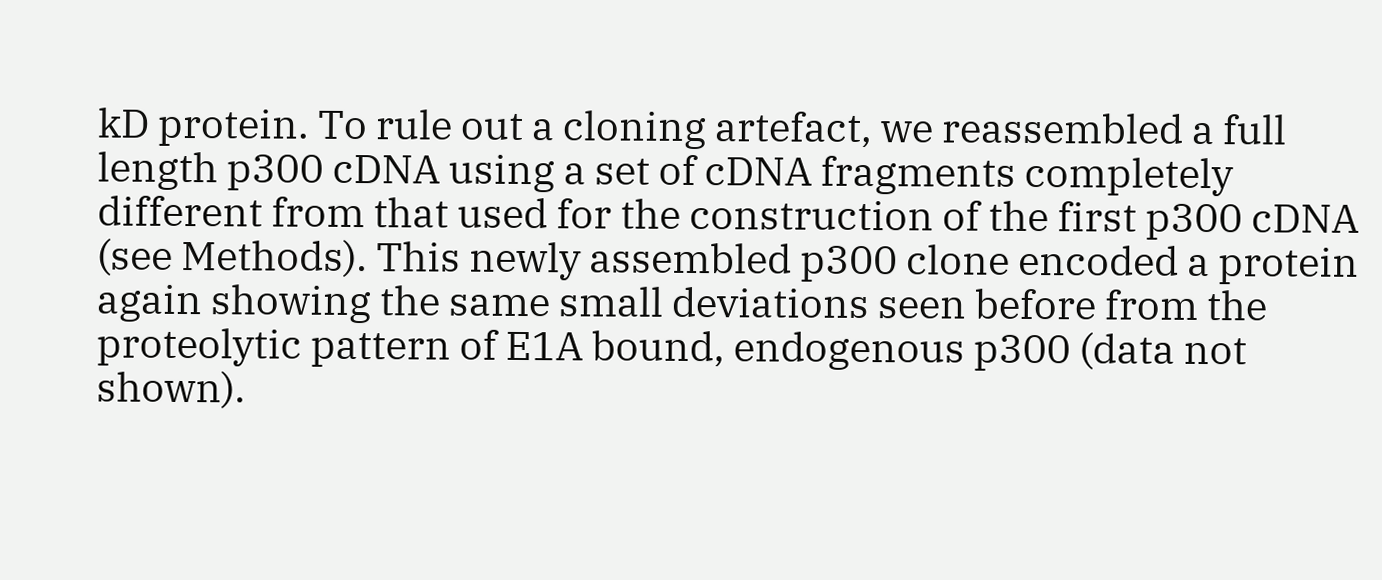kD protein. To rule out a cloning artefact, we reassembled a full length p300 cDNA using a set of cDNA fragments completely different from that used for the construction of the first p300 cDNA (see Methods). This newly assembled p300 clone encoded a protein again showing the same small deviations seen before from the proteolytic pattern of E1A bound, endogenous p300 (data not shown).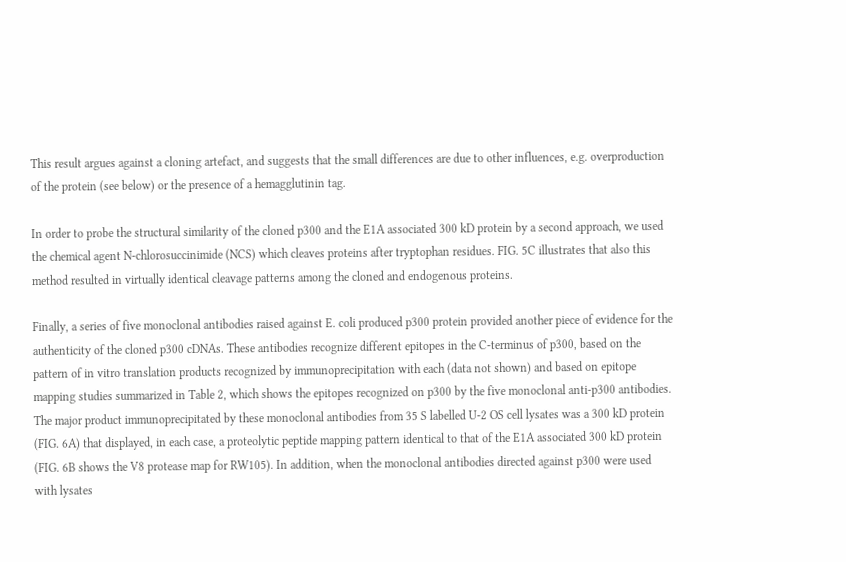This result argues against a cloning artefact, and suggests that the small differences are due to other influences, e.g. overproduction of the protein (see below) or the presence of a hemagglutinin tag.

In order to probe the structural similarity of the cloned p300 and the E1A associated 300 kD protein by a second approach, we used the chemical agent N-chlorosuccinimide (NCS) which cleaves proteins after tryptophan residues. FIG. 5C illustrates that also this method resulted in virtually identical cleavage patterns among the cloned and endogenous proteins.

Finally, a series of five monoclonal antibodies raised against E. coli produced p300 protein provided another piece of evidence for the authenticity of the cloned p300 cDNAs. These antibodies recognize different epitopes in the C-terminus of p300, based on the pattern of in vitro translation products recognized by immunoprecipitation with each (data not shown) and based on epitope mapping studies summarized in Table 2, which shows the epitopes recognized on p300 by the five monoclonal anti-p300 antibodies. The major product immunoprecipitated by these monoclonal antibodies from 35 S labelled U-2 OS cell lysates was a 300 kD protein (FIG. 6A) that displayed, in each case, a proteolytic peptide mapping pattern identical to that of the E1A associated 300 kD protein (FIG. 6B shows the V8 protease map for RW105). In addition, when the monoclonal antibodies directed against p300 were used with lysates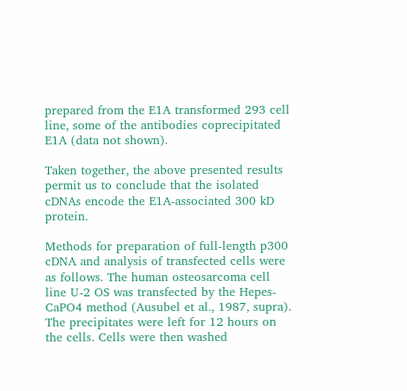prepared from the E1A transformed 293 cell line, some of the antibodies coprecipitated E1A (data not shown).

Taken together, the above presented results permit us to conclude that the isolated cDNAs encode the E1A-associated 300 kD protein.

Methods for preparation of full-length p300 cDNA and analysis of transfected cells were as follows. The human osteosarcoma cell line U-2 OS was transfected by the Hepes-CaPO4 method (Ausubel et al., 1987, supra). The precipitates were left for 12 hours on the cells. Cells were then washed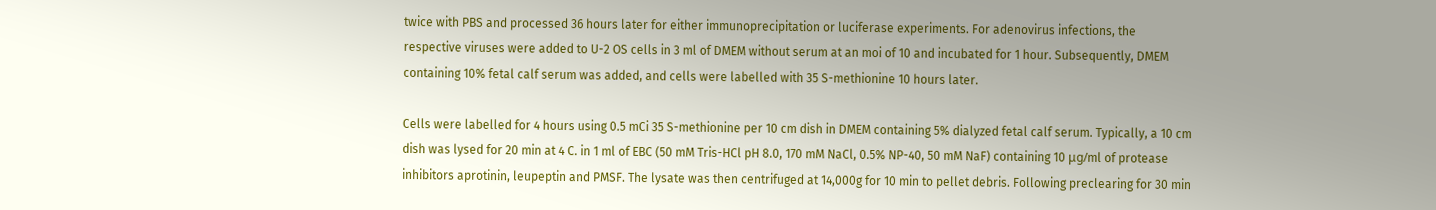twice with PBS and processed 36 hours later for either immunoprecipitation or luciferase experiments. For adenovirus infections, the respective viruses were added to U-2 OS cells in 3 ml of DMEM without serum at an moi of 10 and incubated for 1 hour. Subsequently, DMEM containing 10% fetal calf serum was added, and cells were labelled with 35 S-methionine 10 hours later.

Cells were labelled for 4 hours using 0.5 mCi 35 S-methionine per 10 cm dish in DMEM containing 5% dialyzed fetal calf serum. Typically, a 10 cm dish was lysed for 20 min at 4 C. in 1 ml of EBC (50 mM Tris-HCl pH 8.0, 170 mM NaCl, 0.5% NP-40, 50 mM NaF) containing 10 μg/ml of protease inhibitors aprotinin, leupeptin and PMSF. The lysate was then centrifuged at 14,000g for 10 min to pellet debris. Following preclearing for 30 min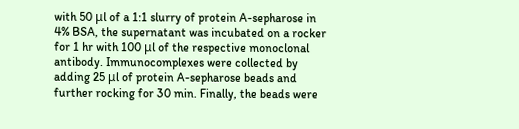with 50 μl of a 1:1 slurry of protein A-sepharose in 4% BSA, the supernatant was incubated on a rocker for 1 hr with 100 μl of the respective monoclonal antibody. Immunocomplexes were collected by adding 25 μl of protein A-sepharose beads and further rocking for 30 min. Finally, the beads were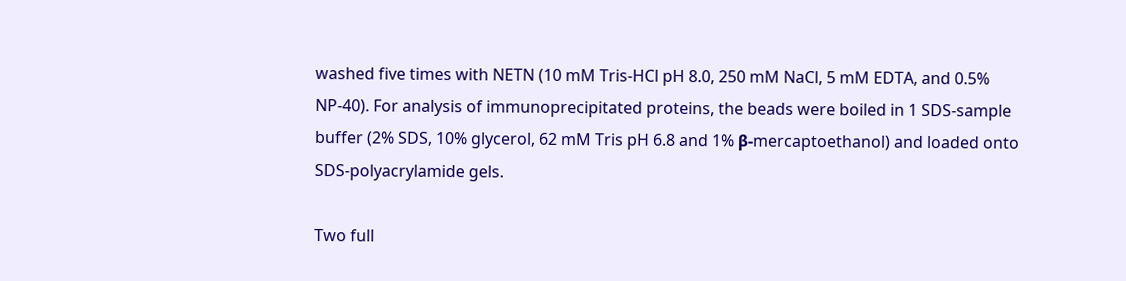washed five times with NETN (10 mM Tris-HCl pH 8.0, 250 mM NaCl, 5 mM EDTA, and 0.5% NP-40). For analysis of immunoprecipitated proteins, the beads were boiled in 1 SDS-sample buffer (2% SDS, 10% glycerol, 62 mM Tris pH 6.8 and 1% β-mercaptoethanol) and loaded onto SDS-polyacrylamide gels.

Two full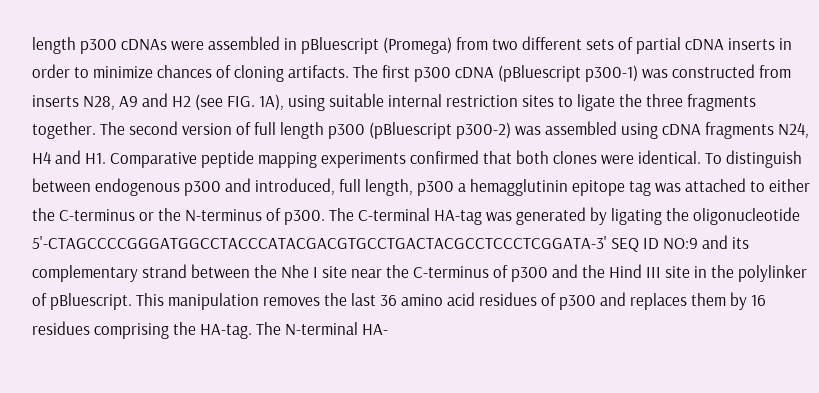length p300 cDNAs were assembled in pBluescript (Promega) from two different sets of partial cDNA inserts in order to minimize chances of cloning artifacts. The first p300 cDNA (pBluescript p300-1) was constructed from inserts N28, A9 and H2 (see FIG. 1A), using suitable internal restriction sites to ligate the three fragments together. The second version of full length p300 (pBluescript p300-2) was assembled using cDNA fragments N24, H4 and H1. Comparative peptide mapping experiments confirmed that both clones were identical. To distinguish between endogenous p300 and introduced, full length, p300 a hemagglutinin epitope tag was attached to either the C-terminus or the N-terminus of p300. The C-terminal HA-tag was generated by ligating the oligonucleotide 5'-CTAGCCCCGGGATGGCCTACCCATACGACGTGCCTGACTACGCCTCCCTCGGATA-3' SEQ ID NO:9 and its complementary strand between the Nhe I site near the C-terminus of p300 and the Hind III site in the polylinker of pBluescript. This manipulation removes the last 36 amino acid residues of p300 and replaces them by 16 residues comprising the HA-tag. The N-terminal HA-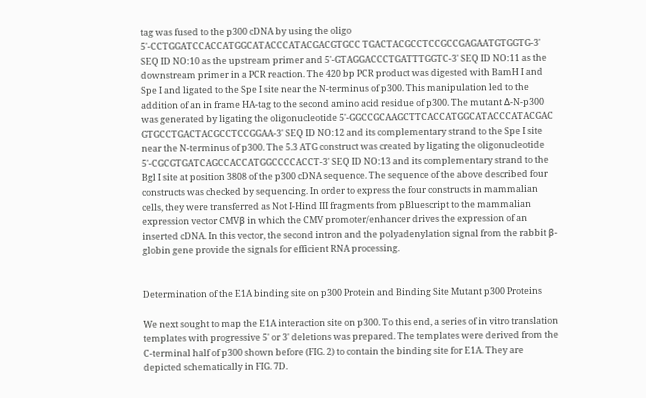tag was fused to the p300 cDNA by using the oligo 5'-CCTGGATCCACCATGGCATACCCATACGACGTGCC TGACTACGCCTCCGCCGAGAATGTGGTG-3' SEQ ID NO:10 as the upstream primer and 5'-GTAGGACCCTGATTTGGTC-3' SEQ ID NO:11 as the downstream primer in a PCR reaction. The 420 bp PCR product was digested with BamH I and Spe I and ligated to the Spe I site near the N-terminus of p300. This manipulation led to the addition of an in frame HA-tag to the second amino acid residue of p300. The mutant Δ-N-p300 was generated by ligating the oligonucleotide 5'-GGCCGCAAGCTTCACCATGGCATACCCATACGAC GTGCCTGACTACGCCTCCGGAA-3' SEQ ID NO:12 and its complementary strand to the Spe I site near the N-terminus of p300. The 5.3 ATG construct was created by ligating the oligonucleotide 5'-CGCGTGATCAGCCACCATGGCCCCACCT-3' SEQ ID NO:13 and its complementary strand to the Bgl I site at position 3808 of the p300 cDNA sequence. The sequence of the above described four constructs was checked by sequencing. In order to express the four constructs in mammalian cells, they were transferred as Not I-Hind III fragments from pBluescript to the mammalian expression vector CMVβ in which the CMV promoter/enhancer drives the expression of an inserted cDNA. In this vector, the second intron and the polyadenylation signal from the rabbit β-globin gene provide the signals for efficient RNA processing.


Determination of the E1A binding site on p300 Protein and Binding Site Mutant p300 Proteins

We next sought to map the E1A interaction site on p300. To this end, a series of in vitro translation templates with progressive 5' or 3' deletions was prepared. The templates were derived from the C-terminal half of p300 shown before (FIG. 2) to contain the binding site for E1A. They are depicted schematically in FIG. 7D.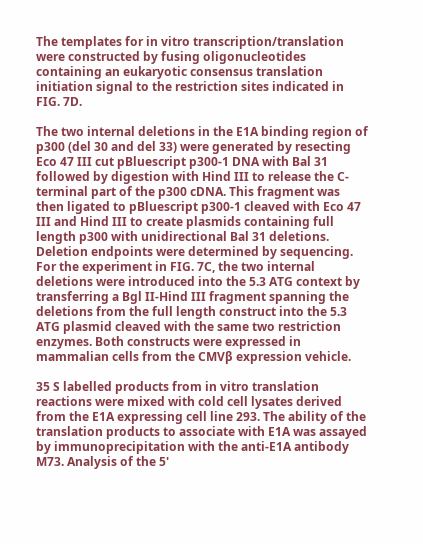The templates for in vitro transcription/translation were constructed by fusing oligonucleotides containing an eukaryotic consensus translation initiation signal to the restriction sites indicated in FIG. 7D.

The two internal deletions in the E1A binding region of p300 (del 30 and del 33) were generated by resecting Eco 47 III cut pBluescript p300-1 DNA with Bal 31 followed by digestion with Hind III to release the C-terminal part of the p300 cDNA. This fragment was then ligated to pBluescript p300-1 cleaved with Eco 47 III and Hind III to create plasmids containing full length p300 with unidirectional Bal 31 deletions. Deletion endpoints were determined by sequencing. For the experiment in FIG. 7C, the two internal deletions were introduced into the 5.3 ATG context by transferring a Bgl II-Hind III fragment spanning the deletions from the full length construct into the 5.3 ATG plasmid cleaved with the same two restriction enzymes. Both constructs were expressed in mammalian cells from the CMVβ expression vehicle.

35 S labelled products from in vitro translation reactions were mixed with cold cell lysates derived from the E1A expressing cell line 293. The ability of the translation products to associate with E1A was assayed by immunoprecipitation with the anti-E1A antibody M73. Analysis of the 5'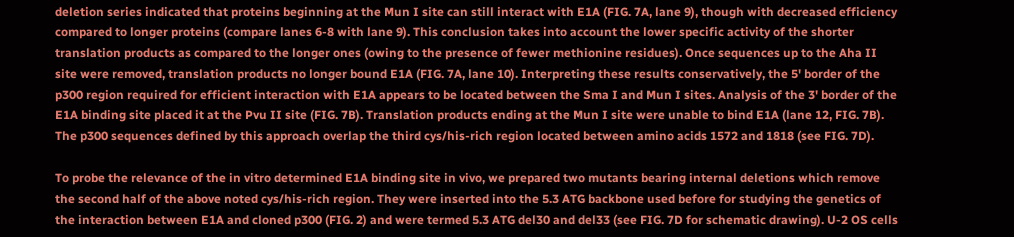deletion series indicated that proteins beginning at the Mun I site can still interact with E1A (FIG. 7A, lane 9), though with decreased efficiency compared to longer proteins (compare lanes 6-8 with lane 9). This conclusion takes into account the lower specific activity of the shorter translation products as compared to the longer ones (owing to the presence of fewer methionine residues). Once sequences up to the Aha II site were removed, translation products no longer bound E1A (FIG. 7A, lane 10). Interpreting these results conservatively, the 5' border of the p300 region required for efficient interaction with E1A appears to be located between the Sma I and Mun I sites. Analysis of the 3' border of the E1A binding site placed it at the Pvu II site (FIG. 7B). Translation products ending at the Mun I site were unable to bind E1A (lane 12, FIG. 7B). The p300 sequences defined by this approach overlap the third cys/his-rich region located between amino acids 1572 and 1818 (see FIG. 7D).

To probe the relevance of the in vitro determined E1A binding site in vivo, we prepared two mutants bearing internal deletions which remove the second half of the above noted cys/his-rich region. They were inserted into the 5.3 ATG backbone used before for studying the genetics of the interaction between E1A and cloned p300 (FIG. 2) and were termed 5.3 ATG del30 and del33 (see FIG. 7D for schematic drawing). U-2 OS cells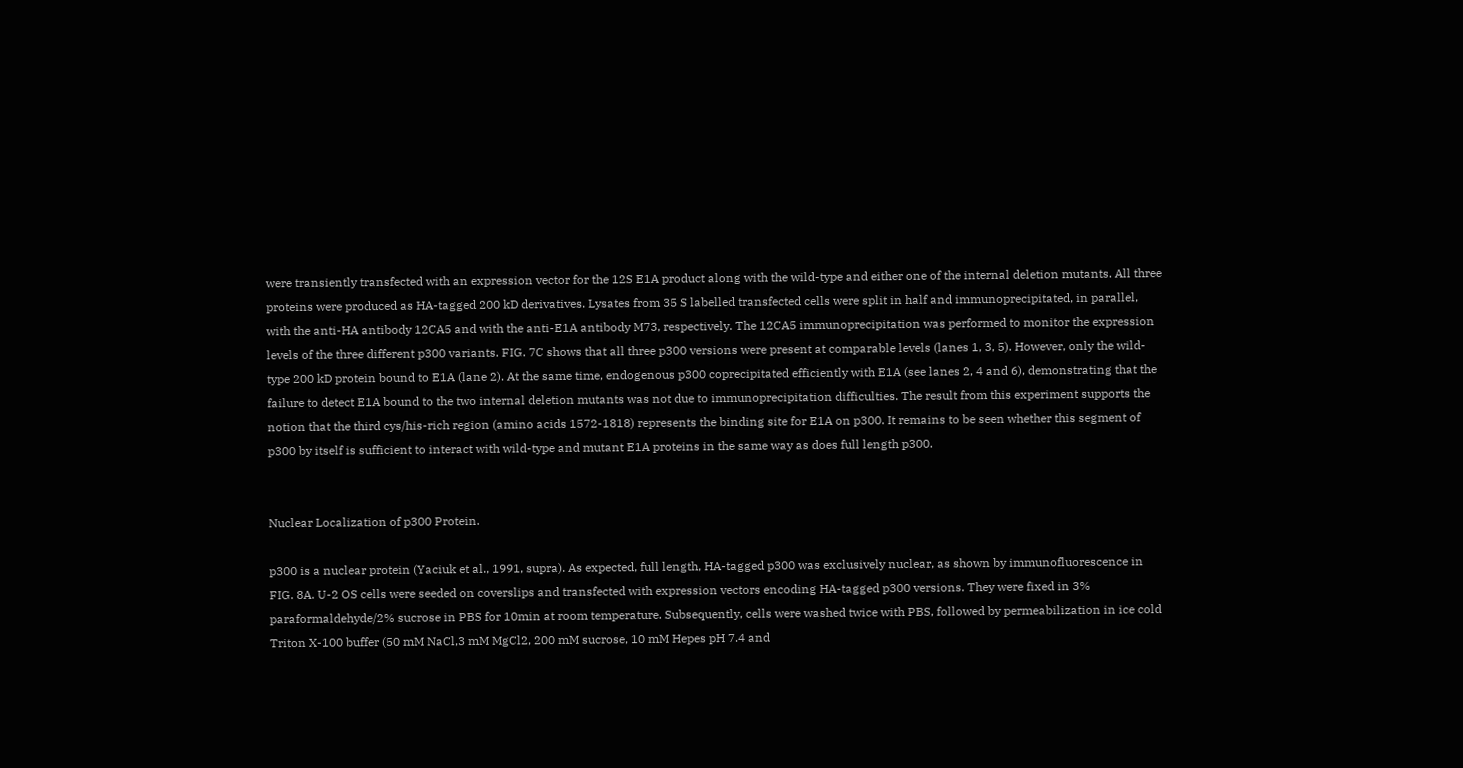were transiently transfected with an expression vector for the 12S E1A product along with the wild-type and either one of the internal deletion mutants. All three proteins were produced as HA-tagged 200 kD derivatives. Lysates from 35 S labelled transfected cells were split in half and immunoprecipitated, in parallel, with the anti-HA antibody 12CA5 and with the anti-E1A antibody M73, respectively. The 12CA5 immunoprecipitation was performed to monitor the expression levels of the three different p300 variants. FIG. 7C shows that all three p300 versions were present at comparable levels (lanes 1, 3, 5). However, only the wild-type 200 kD protein bound to E1A (lane 2). At the same time, endogenous p300 coprecipitated efficiently with E1A (see lanes 2, 4 and 6), demonstrating that the failure to detect E1A bound to the two internal deletion mutants was not due to immunoprecipitation difficulties. The result from this experiment supports the notion that the third cys/his-rich region (amino acids 1572-1818) represents the binding site for E1A on p300. It remains to be seen whether this segment of p300 by itself is sufficient to interact with wild-type and mutant E1A proteins in the same way as does full length p300.


Nuclear Localization of p300 Protein.

p300 is a nuclear protein (Yaciuk et al., 1991, supra). As expected, full length, HA-tagged p300 was exclusively nuclear, as shown by immunofluorescence in FIG. 8A. U-2 OS cells were seeded on coverslips and transfected with expression vectors encoding HA-tagged p300 versions. They were fixed in 3% paraformaldehyde/2% sucrose in PBS for 10min at room temperature. Subsequently, cells were washed twice with PBS, followed by permeabilization in ice cold Triton X-100 buffer (50 mM NaCl,3 mM MgCl2, 200 mM sucrose, 10 mM Hepes pH 7.4 and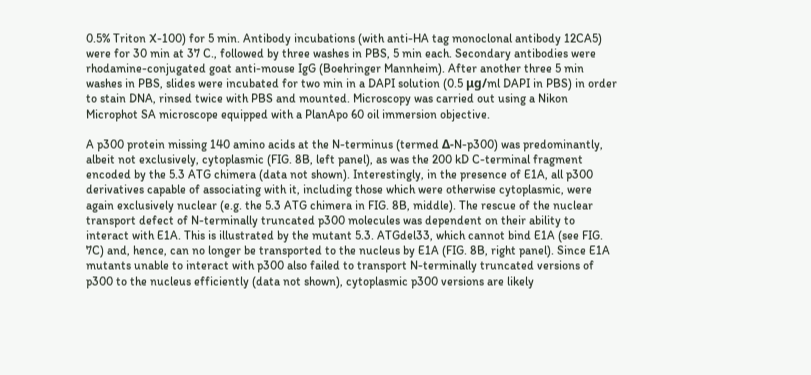0.5% Triton X-100) for 5 min. Antibody incubations (with anti-HA tag monoclonal antibody 12CA5) were for 30 min at 37 C., followed by three washes in PBS, 5 min each. Secondary antibodies were rhodamine-conjugated goat anti-mouse IgG (Boehringer Mannheim). After another three 5 min washes in PBS, slides were incubated for two min in a DAPI solution (0.5 μg/ml DAPI in PBS) in order to stain DNA, rinsed twice with PBS and mounted. Microscopy was carried out using a Nikon Microphot SA microscope equipped with a PlanApo 60 oil immersion objective.

A p300 protein missing 140 amino acids at the N-terminus (termed Δ-N-p300) was predominantly, albeit not exclusively, cytoplasmic (FIG. 8B, left panel), as was the 200 kD C-terminal fragment encoded by the 5.3 ATG chimera (data not shown). Interestingly, in the presence of E1A, all p300 derivatives capable of associating with it, including those which were otherwise cytoplasmic, were again exclusively nuclear (e.g. the 5.3 ATG chimera in FIG. 8B, middle). The rescue of the nuclear transport defect of N-terminally truncated p300 molecules was dependent on their ability to interact with E1A. This is illustrated by the mutant 5.3. ATGdel33, which cannot bind E1A (see FIG. 7C) and, hence, can no longer be transported to the nucleus by E1A (FIG. 8B, right panel). Since E1A mutants unable to interact with p300 also failed to transport N-terminally truncated versions of p300 to the nucleus efficiently (data not shown), cytoplasmic p300 versions are likely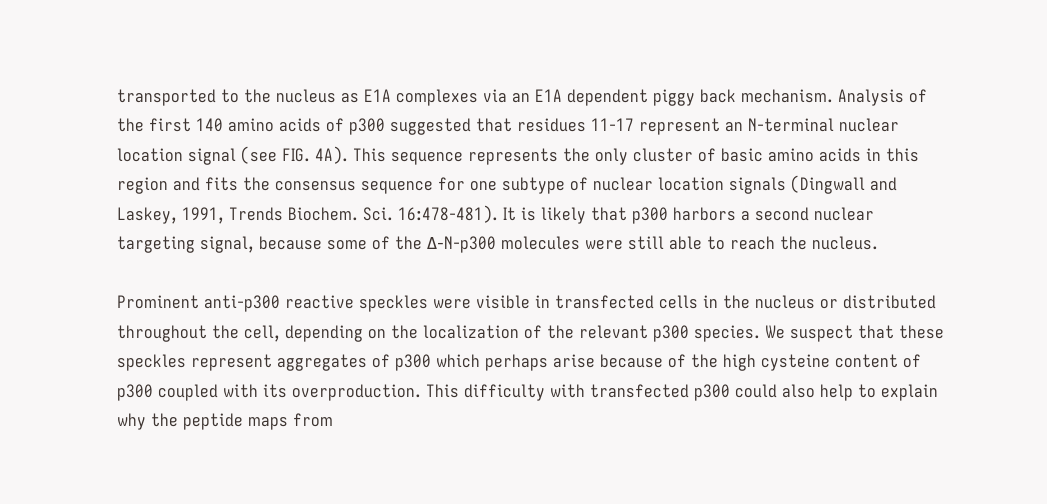transported to the nucleus as E1A complexes via an E1A dependent piggy back mechanism. Analysis of the first 140 amino acids of p300 suggested that residues 11-17 represent an N-terminal nuclear location signal (see FIG. 4A). This sequence represents the only cluster of basic amino acids in this region and fits the consensus sequence for one subtype of nuclear location signals (Dingwall and Laskey, 1991, Trends Biochem. Sci. 16:478-481). It is likely that p300 harbors a second nuclear targeting signal, because some of the Δ-N-p300 molecules were still able to reach the nucleus.

Prominent anti-p300 reactive speckles were visible in transfected cells in the nucleus or distributed throughout the cell, depending on the localization of the relevant p300 species. We suspect that these speckles represent aggregates of p300 which perhaps arise because of the high cysteine content of p300 coupled with its overproduction. This difficulty with transfected p300 could also help to explain why the peptide maps from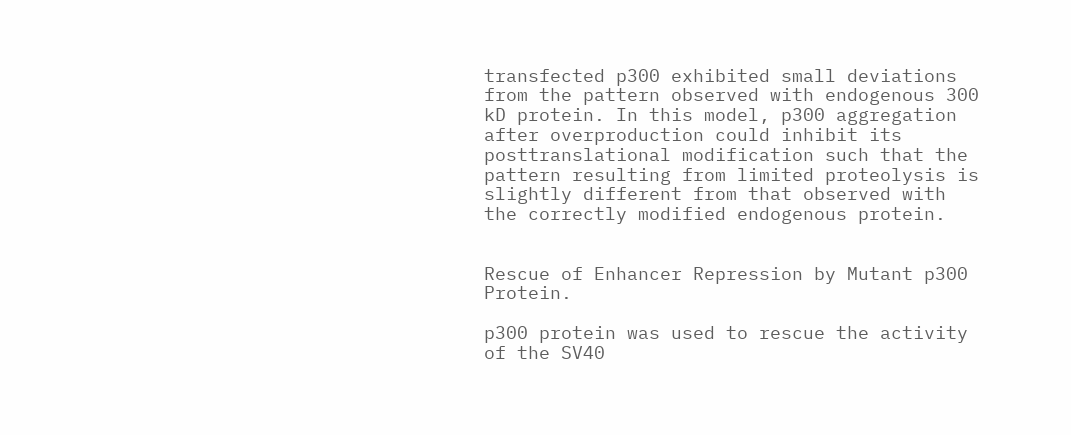transfected p300 exhibited small deviations from the pattern observed with endogenous 300 kD protein. In this model, p300 aggregation after overproduction could inhibit its posttranslational modification such that the pattern resulting from limited proteolysis is slightly different from that observed with the correctly modified endogenous protein.


Rescue of Enhancer Repression by Mutant p300 Protein.

p300 protein was used to rescue the activity of the SV40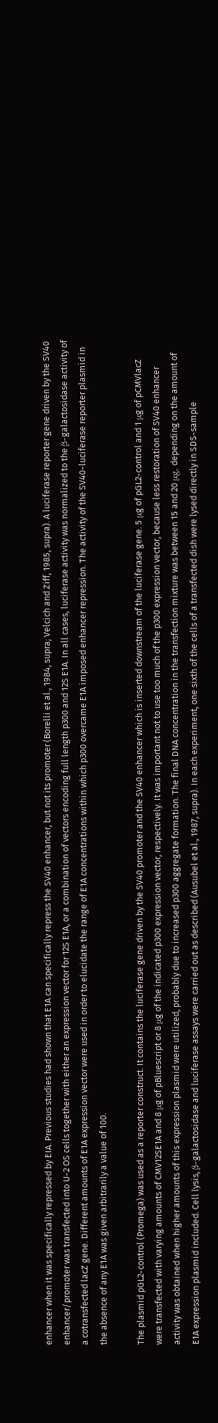enhancer when it was specifically repressed by EIA. Previous studies had shown that E1A can specifically repress the SV40 enhancer, but not its promoter (Borelli et al., 1984, supra; Velcich and Ziff, 1985, supra). A luciferase reporter gene driven by the SV40 enhancer/promoter was transfected into U-2 OS cells together with either an expression vector for 12S E1A, or a combination of vectors encoding full length p300 and 12S E1A. In all cases, luciferase activity was normalized to the β-galactosidase activity of a cotransfected lacZ gene. Different amounts of E1A expression vector were used in order to elucidate the range of E1A concentrations within which p300 overcame E1A imposed enhancer repression. The activity of the SV40-luciferase reporter plasmid in the absence of any E1A was given arbitrarily a value of 100.

The plasmid pGL2-control (Promega) was used as a reporter construct. It contains the luciferase gene driven by the SV40 promoter and the SV40 enhancer which is inserted downstream of the luciferase gene. 5 μg of pGL2-control and 1 μg of pCMVlacZ were transfected with varying amounts of CMV12SE1A and 8 μg of pBluescript or 8 μg of the indicated p300 expression vector, respectively. It was important not to use too much of the p300 expression vector, because less restoration of SV40 enhancer activity was obtained when higher amounts of this expression plasmid were utilized, probably due to increased p300 aggregate formation. The final DNA concentration in the transfection mixture was between 15 and 20 μg, depending on the amount of E1A expression plasmid included. Cell lysis, β-galactosidase and luciferase assays were carried out as described (Ausubel et al., 1987, supra). In each experiment, one sixth of the cells of a transfected dish were lysed directly in SDS-sample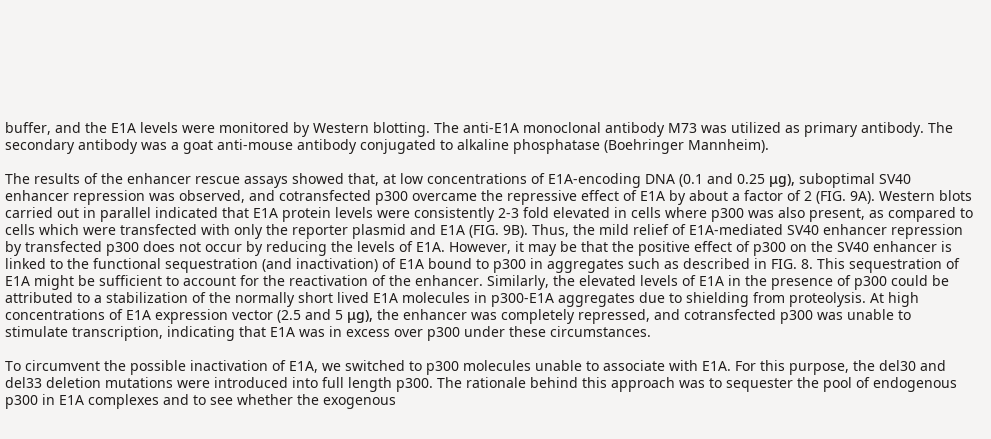buffer, and the E1A levels were monitored by Western blotting. The anti-E1A monoclonal antibody M73 was utilized as primary antibody. The secondary antibody was a goat anti-mouse antibody conjugated to alkaline phosphatase (Boehringer Mannheim).

The results of the enhancer rescue assays showed that, at low concentrations of E1A-encoding DNA (0.1 and 0.25 μg), suboptimal SV40 enhancer repression was observed, and cotransfected p300 overcame the repressive effect of E1A by about a factor of 2 (FIG. 9A). Western blots carried out in parallel indicated that E1A protein levels were consistently 2-3 fold elevated in cells where p300 was also present, as compared to cells which were transfected with only the reporter plasmid and E1A (FIG. 9B). Thus, the mild relief of E1A-mediated SV40 enhancer repression by transfected p300 does not occur by reducing the levels of E1A. However, it may be that the positive effect of p300 on the SV40 enhancer is linked to the functional sequestration (and inactivation) of E1A bound to p300 in aggregates such as described in FIG. 8. This sequestration of E1A might be sufficient to account for the reactivation of the enhancer. Similarly, the elevated levels of E1A in the presence of p300 could be attributed to a stabilization of the normally short lived E1A molecules in p300-E1A aggregates due to shielding from proteolysis. At high concentrations of E1A expression vector (2.5 and 5 μg), the enhancer was completely repressed, and cotransfected p300 was unable to stimulate transcription, indicating that E1A was in excess over p300 under these circumstances.

To circumvent the possible inactivation of E1A, we switched to p300 molecules unable to associate with E1A. For this purpose, the del30 and del33 deletion mutations were introduced into full length p300. The rationale behind this approach was to sequester the pool of endogenous p300 in E1A complexes and to see whether the exogenous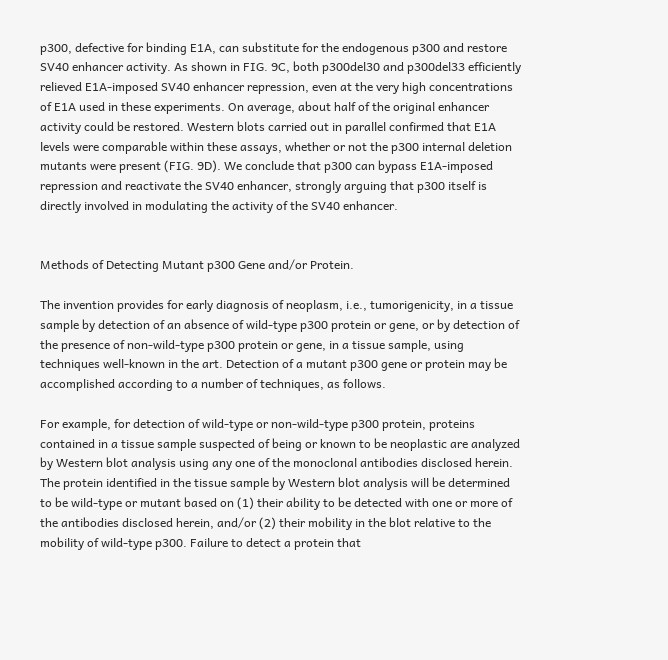p300, defective for binding E1A, can substitute for the endogenous p300 and restore SV40 enhancer activity. As shown in FIG. 9C, both p300del30 and p300del33 efficiently relieved E1A-imposed SV40 enhancer repression, even at the very high concentrations of E1A used in these experiments. On average, about half of the original enhancer activity could be restored. Western blots carried out in parallel confirmed that E1A levels were comparable within these assays, whether or not the p300 internal deletion mutants were present (FIG. 9D). We conclude that p300 can bypass E1A-imposed repression and reactivate the SV40 enhancer, strongly arguing that p300 itself is directly involved in modulating the activity of the SV40 enhancer.


Methods of Detecting Mutant p300 Gene and/or Protein.

The invention provides for early diagnosis of neoplasm, i.e., tumorigenicity, in a tissue sample by detection of an absence of wild-type p300 protein or gene, or by detection of the presence of non-wild-type p300 protein or gene, in a tissue sample, using techniques well-known in the art. Detection of a mutant p300 gene or protein may be accomplished according to a number of techniques, as follows.

For example, for detection of wild-type or non-wild-type p300 protein, proteins contained in a tissue sample suspected of being or known to be neoplastic are analyzed by Western blot analysis using any one of the monoclonal antibodies disclosed herein. The protein identified in the tissue sample by Western blot analysis will be determined to be wild-type or mutant based on (1) their ability to be detected with one or more of the antibodies disclosed herein, and/or (2) their mobility in the blot relative to the mobility of wild-type p300. Failure to detect a protein that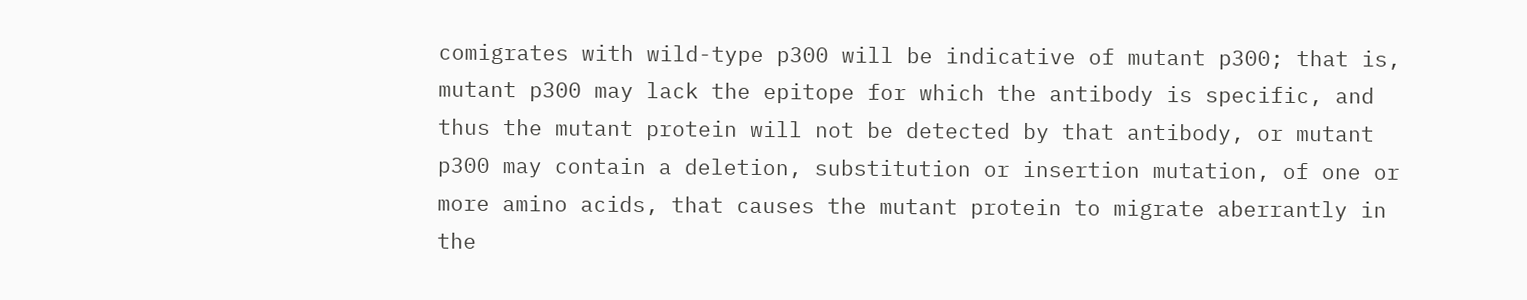comigrates with wild-type p300 will be indicative of mutant p300; that is, mutant p300 may lack the epitope for which the antibody is specific, and thus the mutant protein will not be detected by that antibody, or mutant p300 may contain a deletion, substitution or insertion mutation, of one or more amino acids, that causes the mutant protein to migrate aberrantly in the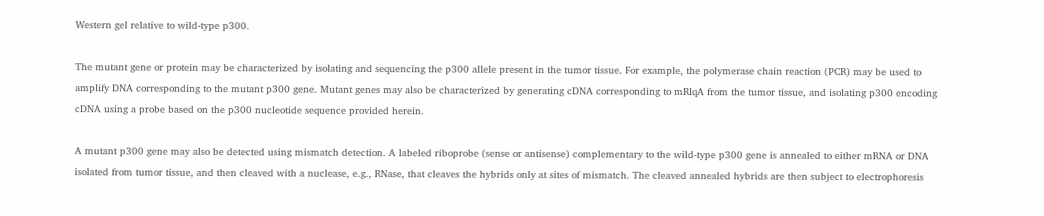Western gel relative to wild-type p300.

The mutant gene or protein may be characterized by isolating and sequencing the p300 allele present in the tumor tissue. For example, the polymerase chain reaction (PCR) may be used to amplify DNA corresponding to the mutant p300 gene. Mutant genes may also be characterized by generating cDNA corresponding to mRlqA from the tumor tissue, and isolating p300 encoding cDNA using a probe based on the p300 nucleotide sequence provided herein.

A mutant p300 gene may also be detected using mismatch detection. A labeled riboprobe (sense or antisense) complementary to the wild-type p300 gene is annealed to either mRNA or DNA isolated from tumor tissue, and then cleaved with a nuclease, e.g., RNase, that cleaves the hybrids only at sites of mismatch. The cleaved annealed hybrids are then subject to electrophoresis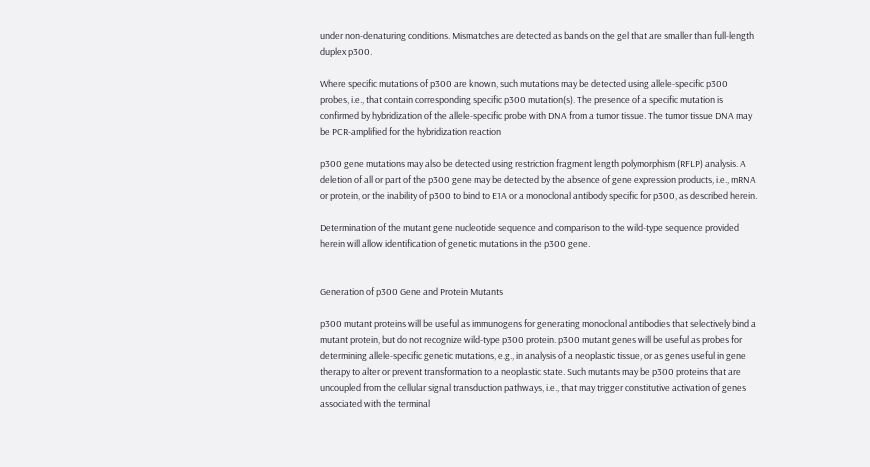under non-denaturing conditions. Mismatches are detected as bands on the gel that are smaller than full-length duplex p300.

Where specific mutations of p300 are known, such mutations may be detected using allele-specific p300 probes, i.e., that contain corresponding specific p300 mutation(s). The presence of a specific mutation is confirmed by hybridization of the allele-specific probe with DNA from a tumor tissue. The tumor tissue DNA may be PCR-amplified for the hybridization reaction

p300 gene mutations may also be detected using restriction fragment length polymorphism (RFLP) analysis. A deletion of all or part of the p300 gene may be detected by the absence of gene expression products, i.e., mRNA or protein, or the inability of p300 to bind to E1A or a monoclonal antibody specific for p300, as described herein.

Determination of the mutant gene nucleotide sequence and comparison to the wild-type sequence provided herein will allow identification of genetic mutations in the p300 gene.


Generation of p300 Gene and Protein Mutants

p300 mutant proteins will be useful as immunogens for generating monoclonal antibodies that selectively bind a mutant protein, but do not recognize wild-type p300 protein. p300 mutant genes will be useful as probes for determining allele-specific genetic mutations, e.g., in analysis of a neoplastic tissue, or as genes useful in gene therapy to alter or prevent transformation to a neoplastic state. Such mutants may be p300 proteins that are uncoupled from the cellular signal transduction pathways, i.e., that may trigger constitutive activation of genes associated with the terminal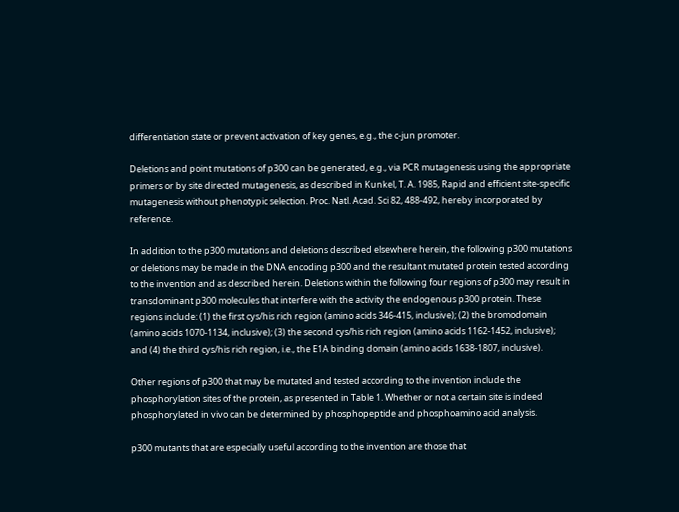differentiation state or prevent activation of key genes, e.g., the c-jun promoter.

Deletions and point mutations of p300 can be generated, e.g., via PCR mutagenesis using the appropriate primers or by site directed mutagenesis, as described in Kunkel, T. A. 1985, Rapid and efficient site-specific mutagenesis without phenotypic selection. Proc. Natl. Acad. Sci 82, 488-492, hereby incorporated by reference.

In addition to the p300 mutations and deletions described elsewhere herein, the following p300 mutations or deletions may be made in the DNA encoding p300 and the resultant mutated protein tested according to the invention and as described herein. Deletions within the following four regions of p300 may result in transdominant p300 molecules that interfere with the activity the endogenous p300 protein. These regions include: (1) the first cys/his rich region (amino acids 346-415, inclusive); (2) the bromodomain (amino acids 1070-1134, inclusive); (3) the second cys/his rich region (amino acids 1162-1452, inclusive); and (4) the third cys/his rich region, i.e., the E1A binding domain (amino acids 1638-1807, inclusive).

Other regions of p300 that may be mutated and tested according to the invention include the phosphorylation sites of the protein, as presented in Table 1. Whether or not a certain site is indeed phosphorylated in vivo can be determined by phosphopeptide and phosphoamino acid analysis.

p300 mutants that are especially useful according to the invention are those that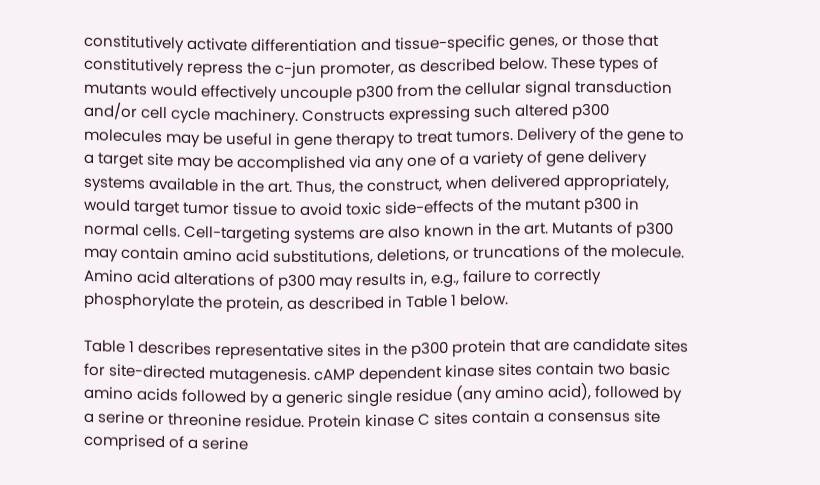constitutively activate differentiation and tissue-specific genes, or those that constitutively repress the c-jun promoter, as described below. These types of mutants would effectively uncouple p300 from the cellular signal transduction and/or cell cycle machinery. Constructs expressing such altered p300 molecules may be useful in gene therapy to treat tumors. Delivery of the gene to a target site may be accomplished via any one of a variety of gene delivery systems available in the art. Thus, the construct, when delivered appropriately, would target tumor tissue to avoid toxic side-effects of the mutant p300 in normal cells. Cell-targeting systems are also known in the art. Mutants of p300 may contain amino acid substitutions, deletions, or truncations of the molecule. Amino acid alterations of p300 may results in, e.g., failure to correctly phosphorylate the protein, as described in Table 1 below.

Table 1 describes representative sites in the p300 protein that are candidate sites for site-directed mutagenesis. cAMP dependent kinase sites contain two basic amino acids followed by a generic single residue (any amino acid), followed by a serine or threonine residue. Protein kinase C sites contain a consensus site comprised of a serine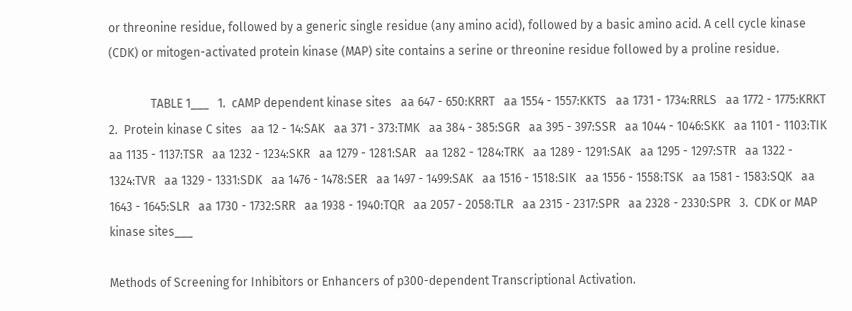or threonine residue, followed by a generic single residue (any amino acid), followed by a basic amino acid. A cell cycle kinase (CDK) or mitogen-activated protein kinase (MAP) site contains a serine or threonine residue followed by a proline residue.

              TABLE 1___   1.  cAMP dependent kinase sites   aa 647 - 650:KRRT   aa 1554 - 1557:KKTS   aa 1731 - 1734:RRLS   aa 1772 - 1775:KRKT   2.  Protein kinase C sites   aa 12 - 14:SAK   aa 371 - 373:TMK   aa 384 - 385:SGR   aa 395 - 397:SSR   aa 1044 - 1046:SKK   aa 1101 - 1103:TIK   aa 1135 - 1137:TSR   aa 1232 - 1234:SKR   aa 1279 - 1281:SAR   aa 1282 - 1284:TRK   aa 1289 - 1291:SAK   aa 1295 - 1297:STR   aa 1322 - 1324:TVR   aa 1329 - 1331:SDK   aa 1476 - 1478:SER   aa 1497 - 1499:SAK   aa 1516 - 1518:SIK   aa 1556 - 1558:TSK   aa 1581 - 1583:SQK   aa 1643 - 1645:SLR   aa 1730 - 1732:SRR   aa 1938 - 1940:TQR   aa 2057 - 2058:TLR   aa 2315 - 2317:SPR   aa 2328 - 2330:SPR   3.  CDK or MAP kinase sites___

Methods of Screening for Inhibitors or Enhancers of p300-dependent Transcriptional Activation.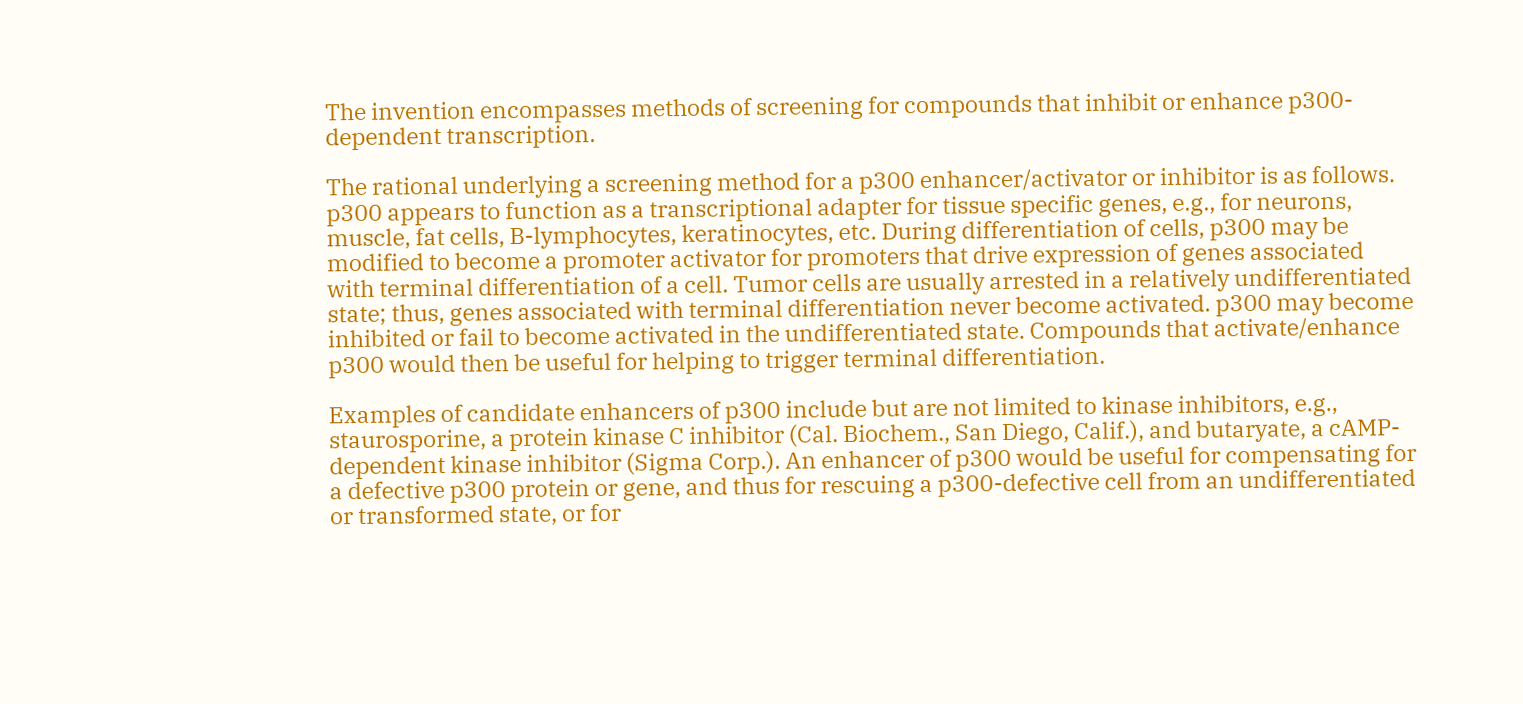The invention encompasses methods of screening for compounds that inhibit or enhance p300-dependent transcription.

The rational underlying a screening method for a p300 enhancer/activator or inhibitor is as follows. p300 appears to function as a transcriptional adapter for tissue specific genes, e.g., for neurons, muscle, fat cells, B-lymphocytes, keratinocytes, etc. During differentiation of cells, p300 may be modified to become a promoter activator for promoters that drive expression of genes associated with terminal differentiation of a cell. Tumor cells are usually arrested in a relatively undifferentiated state; thus, genes associated with terminal differentiation never become activated. p300 may become inhibited or fail to become activated in the undifferentiated state. Compounds that activate/enhance p300 would then be useful for helping to trigger terminal differentiation.

Examples of candidate enhancers of p300 include but are not limited to kinase inhibitors, e.g., staurosporine, a protein kinase C inhibitor (Cal. Biochem., San Diego, Calif.), and butaryate, a cAMP-dependent kinase inhibitor (Sigma Corp.). An enhancer of p300 would be useful for compensating for a defective p300 protein or gene, and thus for rescuing a p300-defective cell from an undifferentiated or transformed state, or for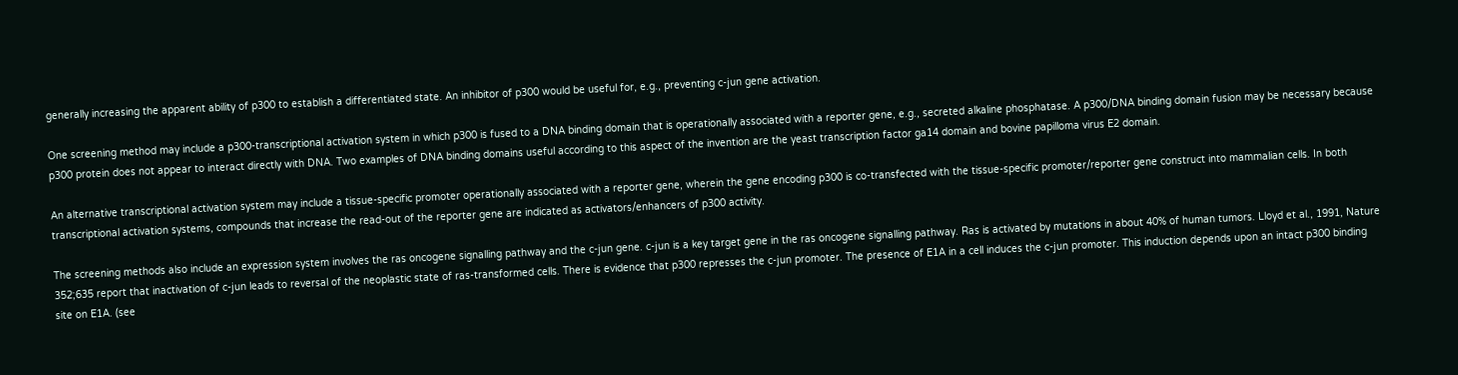generally increasing the apparent ability of p300 to establish a differentiated state. An inhibitor of p300 would be useful for, e.g., preventing c-jun gene activation.

One screening method may include a p300-transcriptional activation system in which p300 is fused to a DNA binding domain that is operationally associated with a reporter gene, e.g., secreted alkaline phosphatase. A p300/DNA binding domain fusion may be necessary because p300 protein does not appear to interact directly with DNA. Two examples of DNA binding domains useful according to this aspect of the invention are the yeast transcription factor ga14 domain and bovine papilloma virus E2 domain.

An alternative transcriptional activation system may include a tissue-specific promoter operationally associated with a reporter gene, wherein the gene encoding p300 is co-transfected with the tissue-specific promoter/reporter gene construct into mammalian cells. In both transcriptional activation systems, compounds that increase the read-out of the reporter gene are indicated as activators/enhancers of p300 activity.

The screening methods also include an expression system involves the ras oncogene signalling pathway and the c-jun gene. c-jun is a key target gene in the ras oncogene signalling pathway. Ras is activated by mutations in about 40% of human tumors. Lloyd et al., 1991, Nature 352;635 report that inactivation of c-jun leads to reversal of the neoplastic state of ras-transformed cells. There is evidence that p300 represses the c-jun promoter. The presence of E1A in a cell induces the c-jun promoter. This induction depends upon an intact p300 binding site on E1A. (see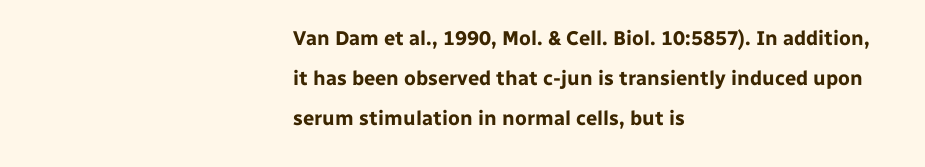Van Dam et al., 1990, Mol. & Cell. Biol. 10:5857). In addition, it has been observed that c-jun is transiently induced upon serum stimulation in normal cells, but is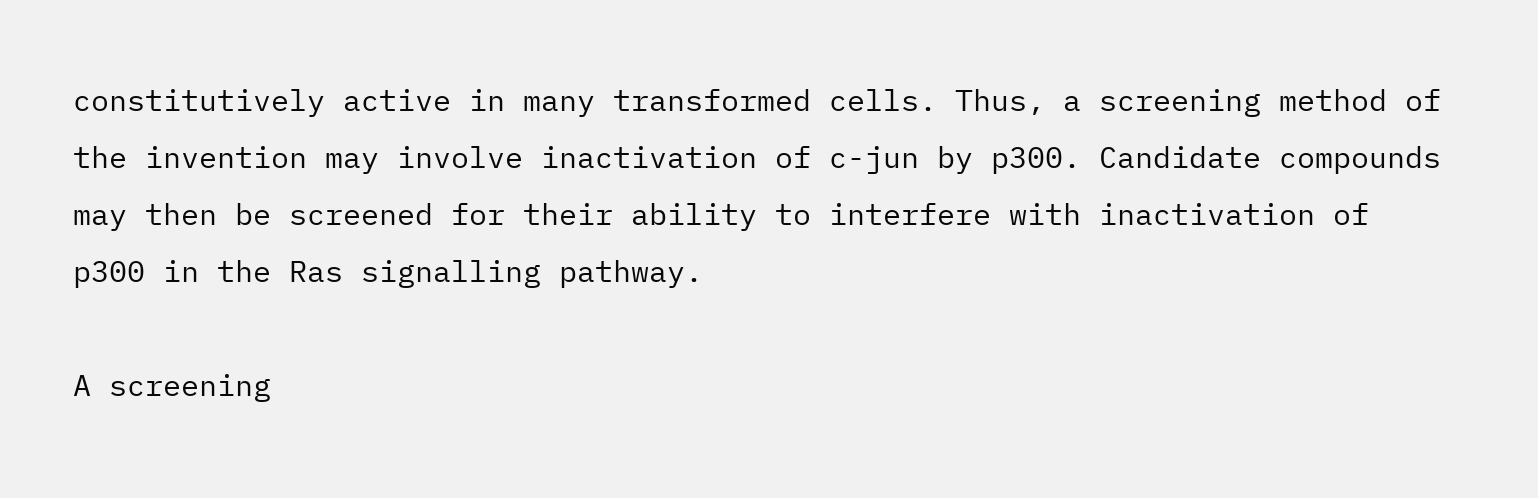constitutively active in many transformed cells. Thus, a screening method of the invention may involve inactivation of c-jun by p300. Candidate compounds may then be screened for their ability to interfere with inactivation of p300 in the Ras signalling pathway.

A screening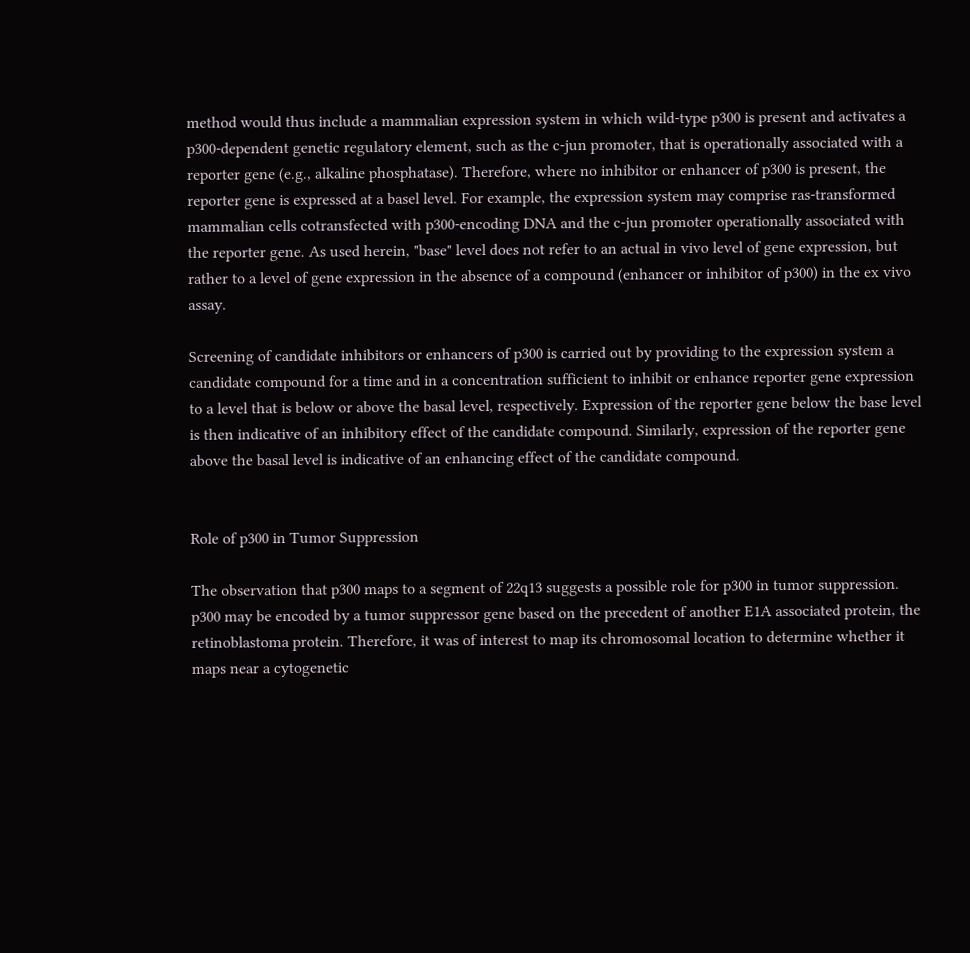method would thus include a mammalian expression system in which wild-type p300 is present and activates a p300-dependent genetic regulatory element, such as the c-jun promoter, that is operationally associated with a reporter gene (e.g., alkaline phosphatase). Therefore, where no inhibitor or enhancer of p300 is present, the reporter gene is expressed at a basel level. For example, the expression system may comprise ras-transformed mammalian cells cotransfected with p300-encoding DNA and the c-jun promoter operationally associated with the reporter gene. As used herein, "base" level does not refer to an actual in vivo level of gene expression, but rather to a level of gene expression in the absence of a compound (enhancer or inhibitor of p300) in the ex vivo assay.

Screening of candidate inhibitors or enhancers of p300 is carried out by providing to the expression system a candidate compound for a time and in a concentration sufficient to inhibit or enhance reporter gene expression to a level that is below or above the basal level, respectively. Expression of the reporter gene below the base level is then indicative of an inhibitory effect of the candidate compound. Similarly, expression of the reporter gene above the basal level is indicative of an enhancing effect of the candidate compound.


Role of p300 in Tumor Suppression

The observation that p300 maps to a segment of 22q13 suggests a possible role for p300 in tumor suppression. p300 may be encoded by a tumor suppressor gene based on the precedent of another E1A associated protein, the retinoblastoma protein. Therefore, it was of interest to map its chromosomal location to determine whether it maps near a cytogenetic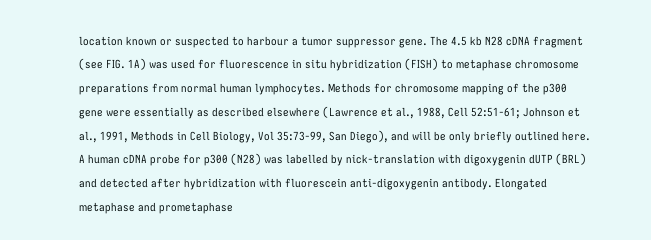location known or suspected to harbour a tumor suppressor gene. The 4.5 kb N28 cDNA fragment (see FIG. 1A) was used for fluorescence in situ hybridization (FISH) to metaphase chromosome preparations from normal human lymphocytes. Methods for chromosome mapping of the p300 gene were essentially as described elsewhere (Lawrence et al., 1988, Cell 52:51-61; Johnson et al., 1991, Methods in Cell Biology, Vol 35:73-99, San Diego), and will be only briefly outlined here. A human cDNA probe for p300 (N28) was labelled by nick-translation with digoxygenin dUTP (BRL) and detected after hybridization with fluorescein anti-digoxygenin antibody. Elongated metaphase and prometaphase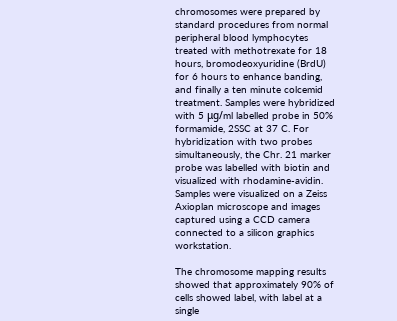chromosomes were prepared by standard procedures from normal peripheral blood lymphocytes treated with methotrexate for 18 hours, bromodeoxyuridine (BrdU) for 6 hours to enhance banding, and finally a ten minute colcemid treatment. Samples were hybridized with 5 μg/ml labelled probe in 50% formamide, 2SSC at 37 C. For hybridization with two probes simultaneously, the Chr. 21 marker probe was labelled with biotin and visualized with rhodamine-avidin. Samples were visualized on a Zeiss Axioplan microscope and images captured using a CCD camera connected to a silicon graphics workstation.

The chromosome mapping results showed that approximately 90% of cells showed label, with label at a single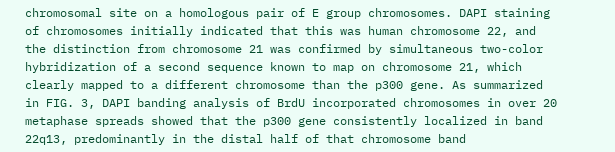chromosomal site on a homologous pair of E group chromosomes. DAPI staining of chromosomes initially indicated that this was human chromosome 22, and the distinction from chromosome 21 was confirmed by simultaneous two-color hybridization of a second sequence known to map on chromosome 21, which clearly mapped to a different chromosome than the p300 gene. As summarized in FIG. 3, DAPI banding analysis of BrdU incorporated chromosomes in over 20 metaphase spreads showed that the p300 gene consistently localized in band 22q13, predominantly in the distal half of that chromosome band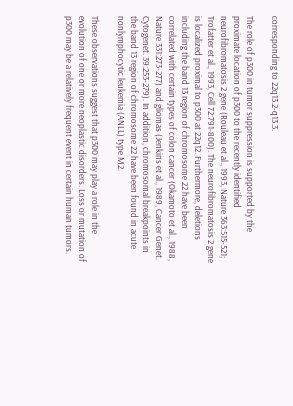corresponding to 22q13.2-q13.3.

The role of p300 in tumor suppression is supported by the proximate location of p300 to the recently identified neurofibromatosis 2 gene (Rouleau et al., 1993, Nature 363:515-521; Trofatter et al., 1993, Cell 72:791-800). The neurofibromatosis 2 gene is localized proximal to p300 at 22q12. Furthermore, deletions including the band 13 region of chromosome 22 have been correlated with certain types of colon cancer (Okamoto et al., 1988, Nature 331:273-277) and gliomas (Jenkins et al., 1989, Cancer Genet. Cytogenet. 39:253-279). In addition, chromosomal breakpoints in the band 13 region of chromosome 22 have been found in acute nonlymphocytic leukemia (ANLL) type M2.

These observations suggest that p300 may play a role in the evolution of one or more neoplastic disorders. Loss or mutation of p300 may be a relatively frequent event in certain human tumors.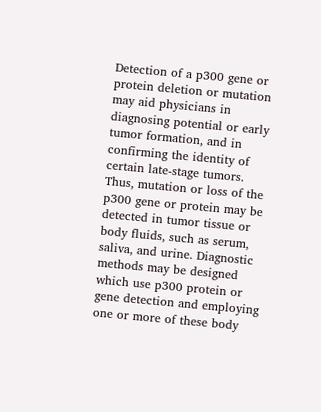Detection of a p300 gene or protein deletion or mutation may aid physicians in diagnosing potential or early tumor formation, and in confirming the identity of certain late-stage tumors. Thus, mutation or loss of the p300 gene or protein may be detected in tumor tissue or body fluids, such as serum, saliva, and urine. Diagnostic methods may be designed which use p300 protein or gene detection and employing one or more of these body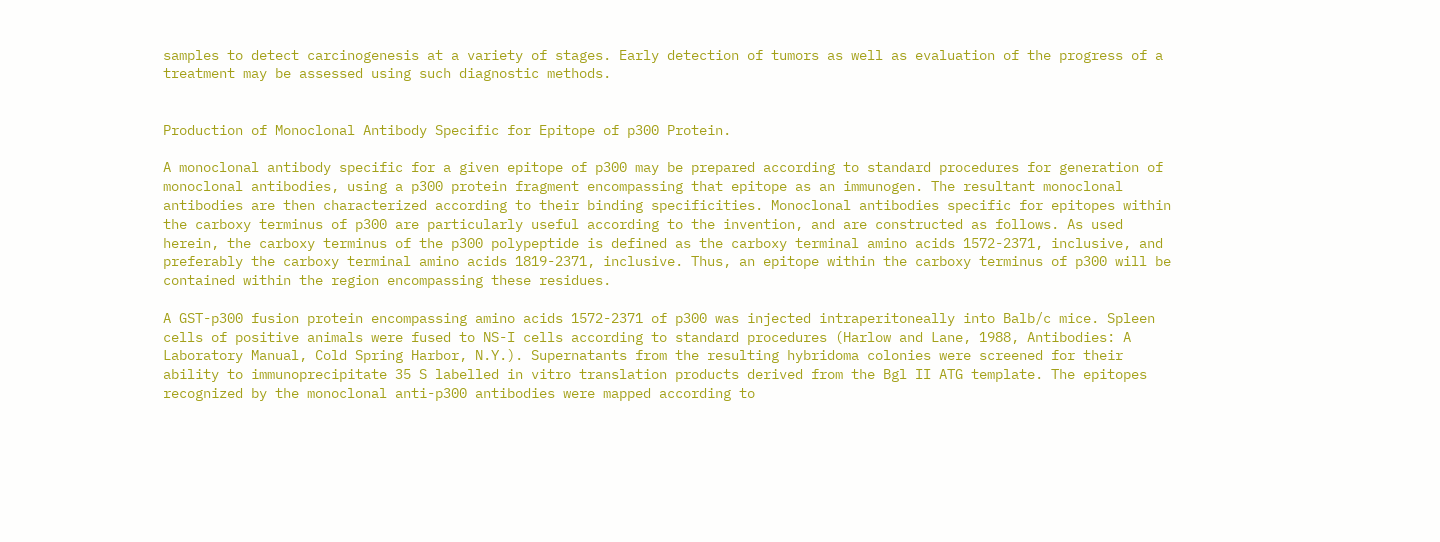samples to detect carcinogenesis at a variety of stages. Early detection of tumors as well as evaluation of the progress of a treatment may be assessed using such diagnostic methods.


Production of Monoclonal Antibody Specific for Epitope of p300 Protein.

A monoclonal antibody specific for a given epitope of p300 may be prepared according to standard procedures for generation of monoclonal antibodies, using a p300 protein fragment encompassing that epitope as an immunogen. The resultant monoclonal antibodies are then characterized according to their binding specificities. Monoclonal antibodies specific for epitopes within the carboxy terminus of p300 are particularly useful according to the invention, and are constructed as follows. As used herein, the carboxy terminus of the p300 polypeptide is defined as the carboxy terminal amino acids 1572-2371, inclusive, and preferably the carboxy terminal amino acids 1819-2371, inclusive. Thus, an epitope within the carboxy terminus of p300 will be contained within the region encompassing these residues.

A GST-p300 fusion protein encompassing amino acids 1572-2371 of p300 was injected intraperitoneally into Balb/c mice. Spleen cells of positive animals were fused to NS-I cells according to standard procedures (Harlow and Lane, 1988, Antibodies: A Laboratory Manual, Cold Spring Harbor, N.Y.). Supernatants from the resulting hybridoma colonies were screened for their ability to immunoprecipitate 35 S labelled in vitro translation products derived from the Bgl II ATG template. The epitopes recognized by the monoclonal anti-p300 antibodies were mapped according to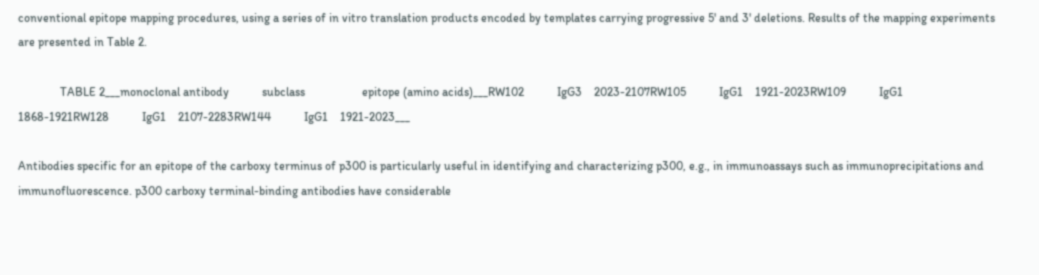conventional epitope mapping procedures, using a series of in vitro translation products encoded by templates carrying progressive 5' and 3' deletions. Results of the mapping experiments are presented in Table 2.

              TABLE 2___monoclonal antibody           subclass                   epitope (amino acids)___RW102           IgG3    2023-2107RW105           IgG1    1921-2023RW109           IgG1    1868-1921RW128           IgG1    2107-2283RW144           IgG1    1921-2023___

Antibodies specific for an epitope of the carboxy terminus of p300 is particularly useful in identifying and characterizing p300, e.g., in immunoassays such as immunoprecipitations and immunofluorescence. p300 carboxy terminal-binding antibodies have considerable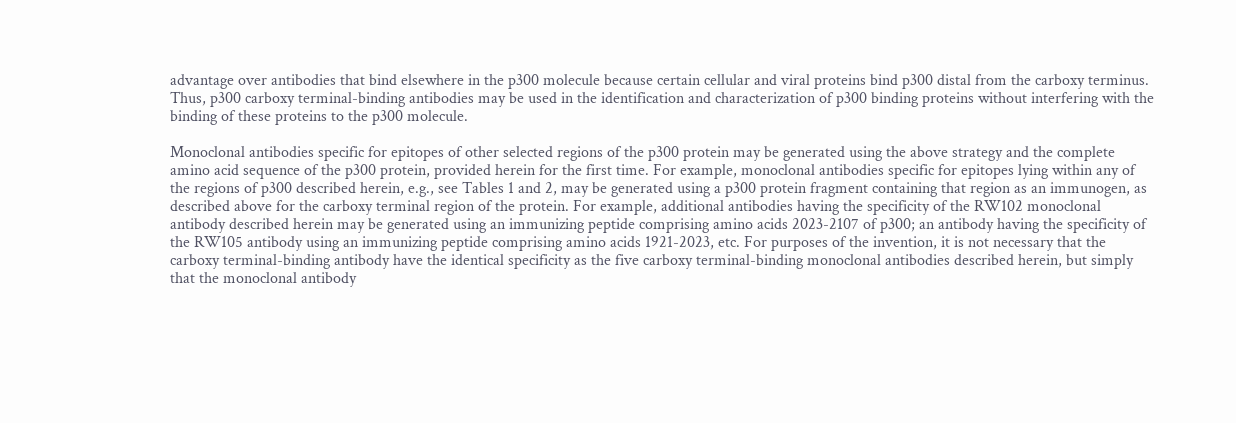advantage over antibodies that bind elsewhere in the p300 molecule because certain cellular and viral proteins bind p300 distal from the carboxy terminus. Thus, p300 carboxy terminal-binding antibodies may be used in the identification and characterization of p300 binding proteins without interfering with the binding of these proteins to the p300 molecule.

Monoclonal antibodies specific for epitopes of other selected regions of the p300 protein may be generated using the above strategy and the complete amino acid sequence of the p300 protein, provided herein for the first time. For example, monoclonal antibodies specific for epitopes lying within any of the regions of p300 described herein, e.g., see Tables 1 and 2, may be generated using a p300 protein fragment containing that region as an immunogen, as described above for the carboxy terminal region of the protein. For example, additional antibodies having the specificity of the RW102 monoclonal antibody described herein may be generated using an immunizing peptide comprising amino acids 2023-2107 of p300; an antibody having the specificity of the RW105 antibody using an immunizing peptide comprising amino acids 1921-2023, etc. For purposes of the invention, it is not necessary that the carboxy terminal-binding antibody have the identical specificity as the five carboxy terminal-binding monoclonal antibodies described herein, but simply that the monoclonal antibody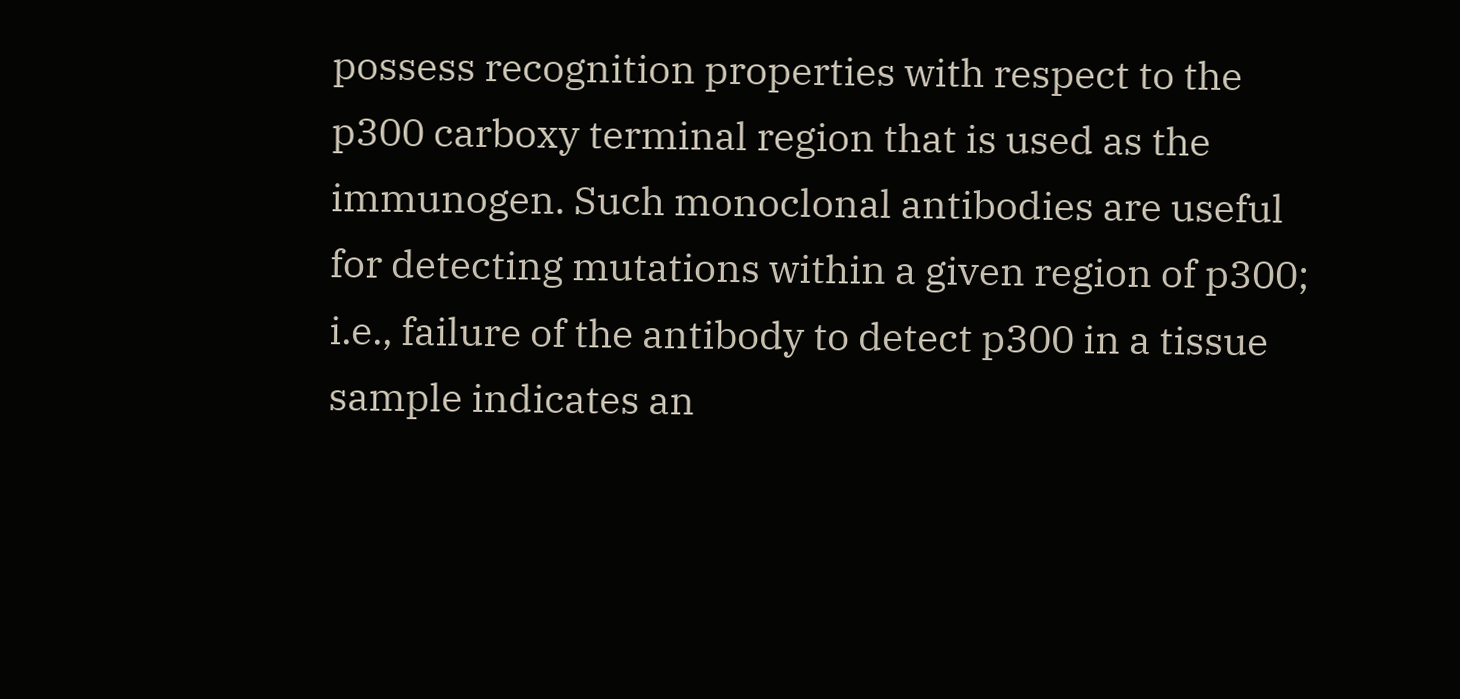possess recognition properties with respect to the p300 carboxy terminal region that is used as the immunogen. Such monoclonal antibodies are useful for detecting mutations within a given region of p300; i.e., failure of the antibody to detect p300 in a tissue sample indicates an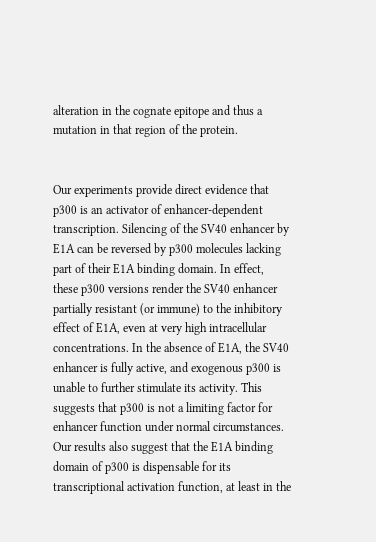alteration in the cognate epitope and thus a mutation in that region of the protein.


Our experiments provide direct evidence that p300 is an activator of enhancer-dependent transcription. Silencing of the SV40 enhancer by E1A can be reversed by p300 molecules lacking part of their E1A binding domain. In effect, these p300 versions render the SV40 enhancer partially resistant (or immune) to the inhibitory effect of E1A, even at very high intracellular concentrations. In the absence of E1A, the SV40 enhancer is fully active, and exogenous p300 is unable to further stimulate its activity. This suggests that p300 is not a limiting factor for enhancer function under normal circumstances. Our results also suggest that the E1A binding domain of p300 is dispensable for its transcriptional activation function, at least in the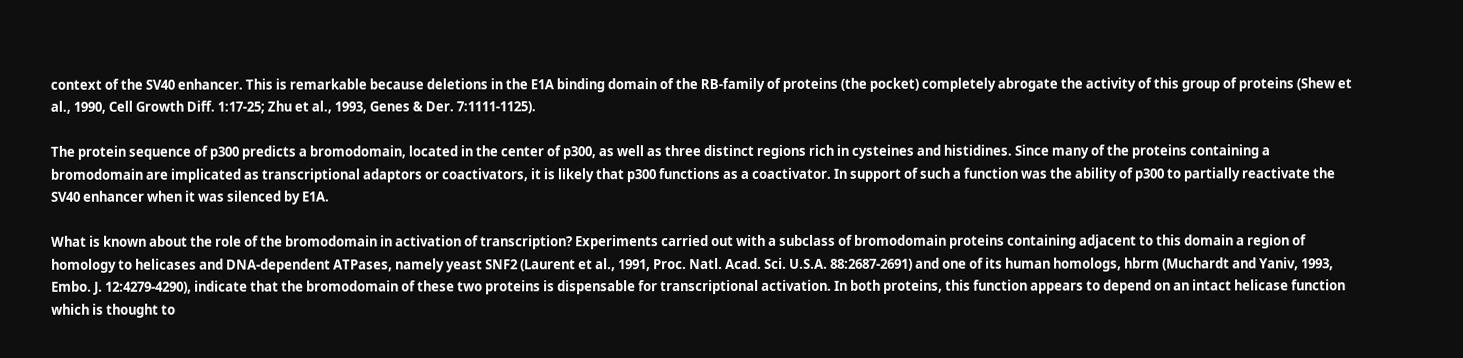context of the SV40 enhancer. This is remarkable because deletions in the E1A binding domain of the RB-family of proteins (the pocket) completely abrogate the activity of this group of proteins (Shew et al., 1990, Cell Growth Diff. 1:17-25; Zhu et al., 1993, Genes & Der. 7:1111-1125).

The protein sequence of p300 predicts a bromodomain, located in the center of p300, as well as three distinct regions rich in cysteines and histidines. Since many of the proteins containing a bromodomain are implicated as transcriptional adaptors or coactivators, it is likely that p300 functions as a coactivator. In support of such a function was the ability of p300 to partially reactivate the SV40 enhancer when it was silenced by E1A.

What is known about the role of the bromodomain in activation of transcription? Experiments carried out with a subclass of bromodomain proteins containing adjacent to this domain a region of homology to helicases and DNA-dependent ATPases, namely yeast SNF2 (Laurent et al., 1991, Proc. Natl. Acad. Sci. U.S.A. 88:2687-2691) and one of its human homologs, hbrm (Muchardt and Yaniv, 1993, Embo. J. 12:4279-4290), indicate that the bromodomain of these two proteins is dispensable for transcriptional activation. In both proteins, this function appears to depend on an intact helicase function which is thought to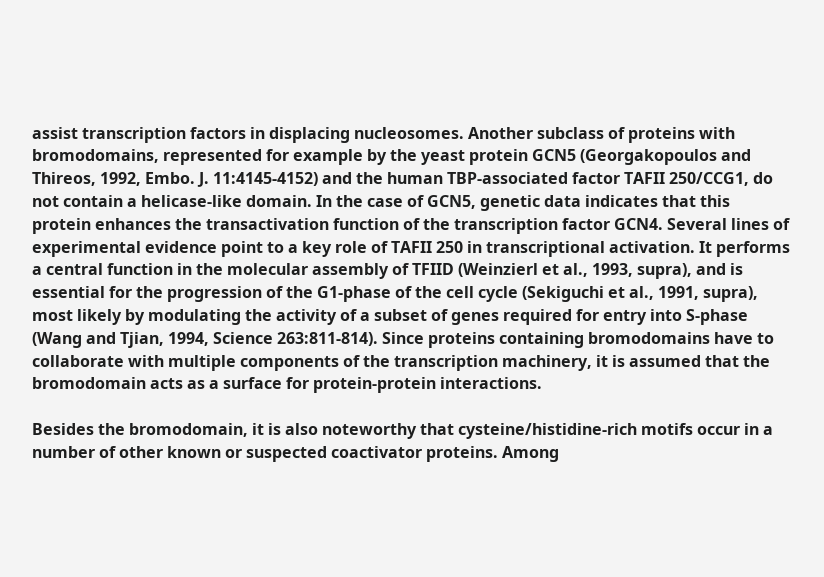assist transcription factors in displacing nucleosomes. Another subclass of proteins with bromodomains, represented for example by the yeast protein GCN5 (Georgakopoulos and Thireos, 1992, Embo. J. 11:4145-4152) and the human TBP-associated factor TAFII 250/CCG1, do not contain a helicase-like domain. In the case of GCN5, genetic data indicates that this protein enhances the transactivation function of the transcription factor GCN4. Several lines of experimental evidence point to a key role of TAFII 250 in transcriptional activation. It performs a central function in the molecular assembly of TFIID (Weinzierl et al., 1993, supra), and is essential for the progression of the G1-phase of the cell cycle (Sekiguchi et al., 1991, supra), most likely by modulating the activity of a subset of genes required for entry into S-phase (Wang and Tjian, 1994, Science 263:811-814). Since proteins containing bromodomains have to collaborate with multiple components of the transcription machinery, it is assumed that the bromodomain acts as a surface for protein-protein interactions.

Besides the bromodomain, it is also noteworthy that cysteine/histidine-rich motifs occur in a number of other known or suspected coactivator proteins. Among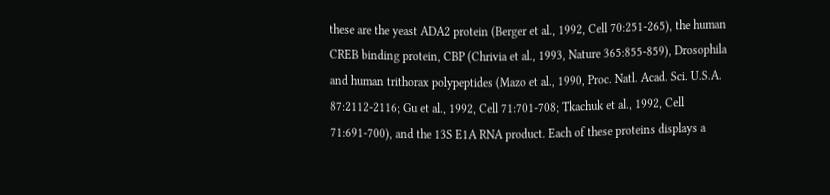these are the yeast ADA2 protein (Berger et al., 1992, Cell 70:251-265), the human CREB binding protein, CBP (Chrivia et al., 1993, Nature 365:855-859), Drosophila and human trithorax polypeptides (Mazo et al., 1990, Proc. Natl. Acad. Sci. U.S.A. 87:2112-2116; Gu et al., 1992, Cell 71:701-708; Tkachuk et al., 1992, Cell 71:691-700), and the 13S E1A RNA product. Each of these proteins displays a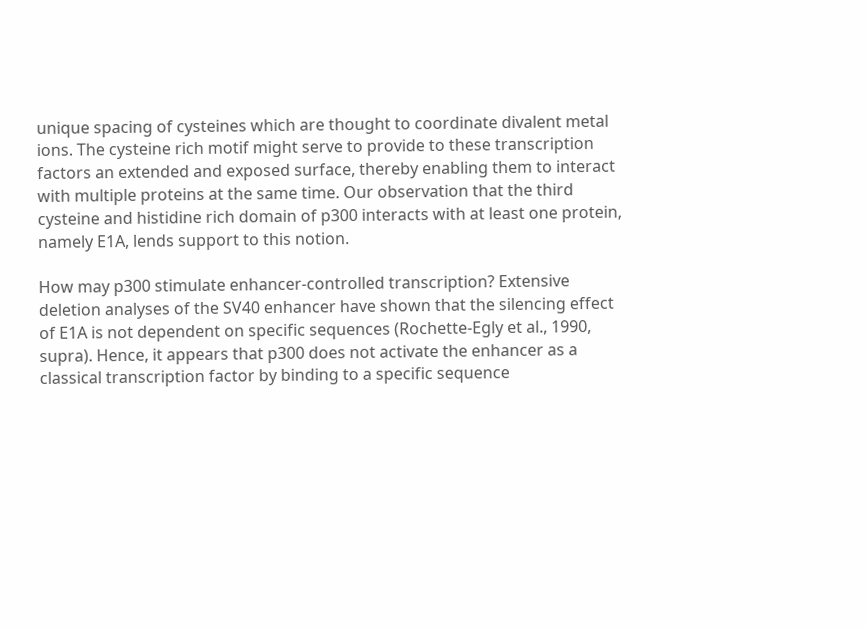unique spacing of cysteines which are thought to coordinate divalent metal ions. The cysteine rich motif might serve to provide to these transcription factors an extended and exposed surface, thereby enabling them to interact with multiple proteins at the same time. Our observation that the third cysteine and histidine rich domain of p300 interacts with at least one protein, namely E1A, lends support to this notion.

How may p300 stimulate enhancer-controlled transcription? Extensive deletion analyses of the SV40 enhancer have shown that the silencing effect of E1A is not dependent on specific sequences (Rochette-Egly et al., 1990, supra). Hence, it appears that p300 does not activate the enhancer as a classical transcription factor by binding to a specific sequence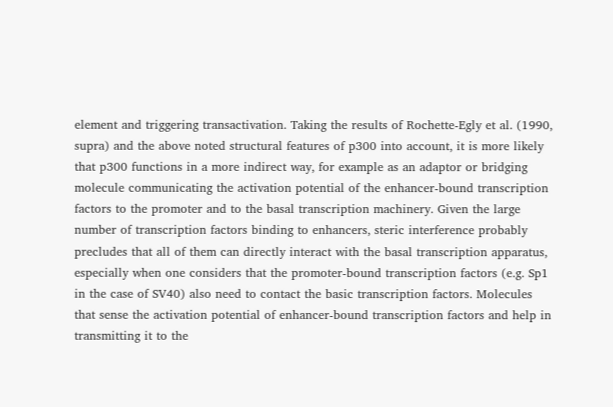element and triggering transactivation. Taking the results of Rochette-Egly et al. (1990, supra) and the above noted structural features of p300 into account, it is more likely that p300 functions in a more indirect way, for example as an adaptor or bridging molecule communicating the activation potential of the enhancer-bound transcription factors to the promoter and to the basal transcription machinery. Given the large number of transcription factors binding to enhancers, steric interference probably precludes that all of them can directly interact with the basal transcription apparatus, especially when one considers that the promoter-bound transcription factors (e.g. Sp1 in the case of SV40) also need to contact the basic transcription factors. Molecules that sense the activation potential of enhancer-bound transcription factors and help in transmitting it to the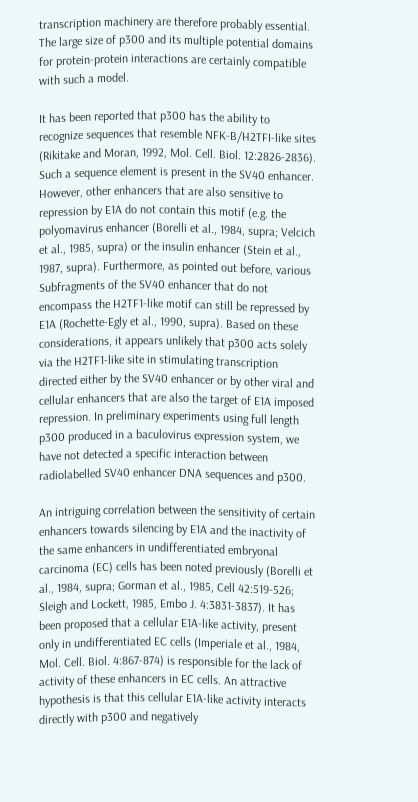transcription machinery are therefore probably essential. The large size of p300 and its multiple potential domains for protein-protein interactions are certainly compatible with such a model.

It has been reported that p300 has the ability to recognize sequences that resemble NFK-B/H2TFI-like sites (Rikitake and Moran, 1992, Mol. Cell. Biol. 12:2826-2836). Such a sequence element is present in the SV40 enhancer. However, other enhancers that are also sensitive to repression by E1A do not contain this motif (e.g. the polyomavirus enhancer (Borelli et al., 1984, supra; Velcich et al., 1985, supra) or the insulin enhancer (Stein et al., 1987, supra). Furthermore, as pointed out before, various Subfragments of the SV40 enhancer that do not encompass the H2TF1-like motif can still be repressed by E1A (Rochette-Egly et al., 1990, supra). Based on these considerations, it appears unlikely that p300 acts solely via the H2TF1-like site in stimulating transcription directed either by the SV40 enhancer or by other viral and cellular enhancers that are also the target of E1A imposed repression. In preliminary experiments using full length p300 produced in a baculovirus expression system, we have not detected a specific interaction between radiolabelled SV40 enhancer DNA sequences and p300.

An intriguing correlation between the sensitivity of certain enhancers towards silencing by E1A and the inactivity of the same enhancers in undifferentiated embryonal carcinoma (EC) cells has been noted previously (Borelli et al., 1984, supra; Gorman et al., 1985, Cell 42:519-526; Sleigh and Lockett, 1985, Embo J. 4:3831-3837). It has been proposed that a cellular E1A-like activity, present only in undifferentiated EC cells (Imperiale et al., 1984, Mol. Cell. Biol. 4:867-874) is responsible for the lack of activity of these enhancers in EC cells. An attractive hypothesis is that this cellular E1A-like activity interacts directly with p300 and negatively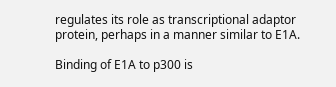regulates its role as transcriptional adaptor protein, perhaps in a manner similar to E1A.

Binding of E1A to p300 is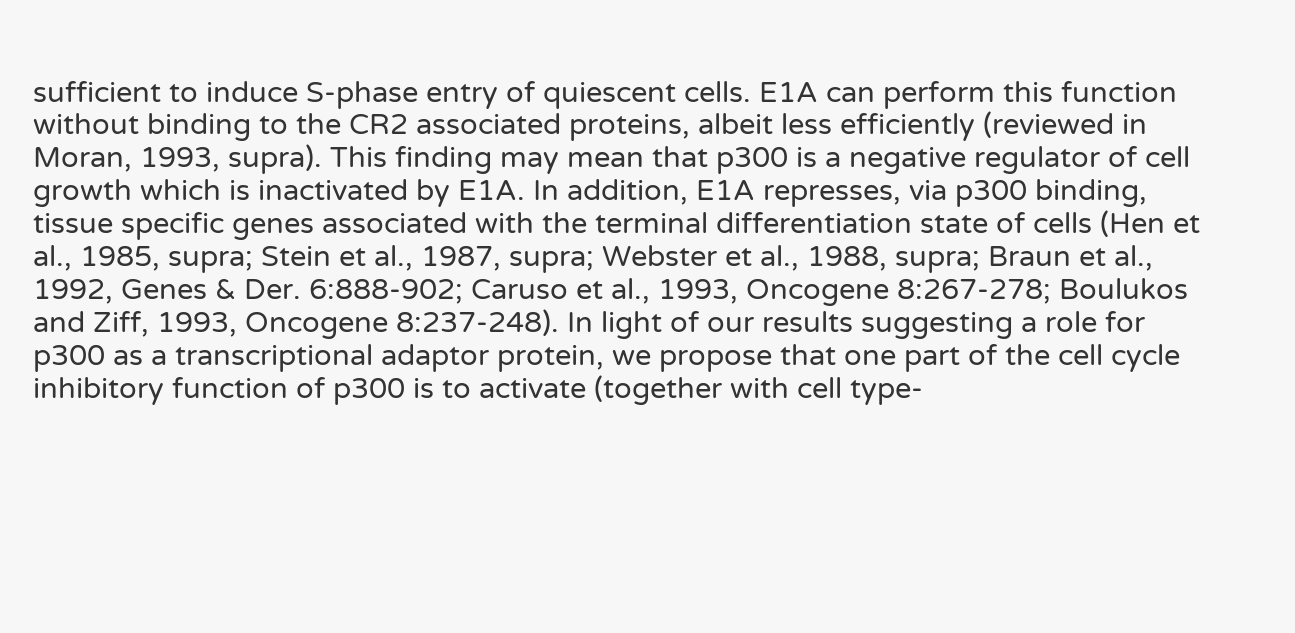sufficient to induce S-phase entry of quiescent cells. E1A can perform this function without binding to the CR2 associated proteins, albeit less efficiently (reviewed in Moran, 1993, supra). This finding may mean that p300 is a negative regulator of cell growth which is inactivated by E1A. In addition, E1A represses, via p300 binding, tissue specific genes associated with the terminal differentiation state of cells (Hen et al., 1985, supra; Stein et al., 1987, supra; Webster et al., 1988, supra; Braun et al., 1992, Genes & Der. 6:888-902; Caruso et al., 1993, Oncogene 8:267-278; Boulukos and Ziff, 1993, Oncogene 8:237-248). In light of our results suggesting a role for p300 as a transcriptional adaptor protein, we propose that one part of the cell cycle inhibitory function of p300 is to activate (together with cell type-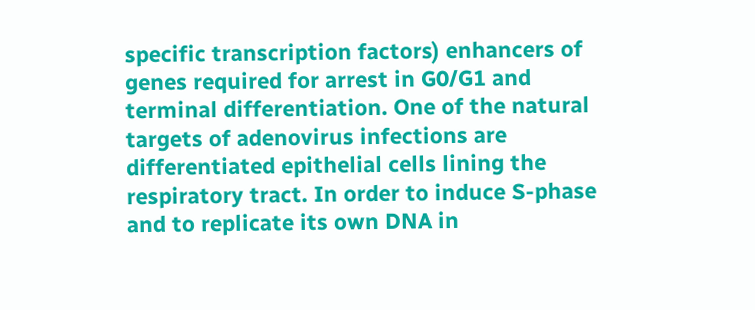specific transcription factors) enhancers of genes required for arrest in G0/G1 and terminal differentiation. One of the natural targets of adenovirus infections are differentiated epithelial cells lining the respiratory tract. In order to induce S-phase and to replicate its own DNA in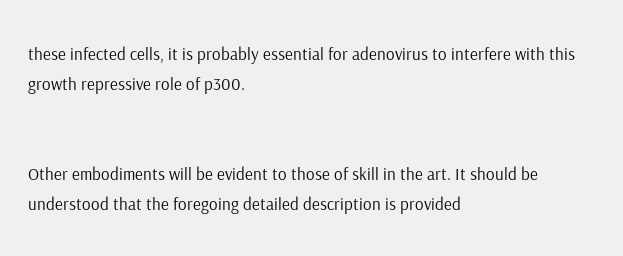these infected cells, it is probably essential for adenovirus to interfere with this growth repressive role of p300.


Other embodiments will be evident to those of skill in the art. It should be understood that the foregoing detailed description is provided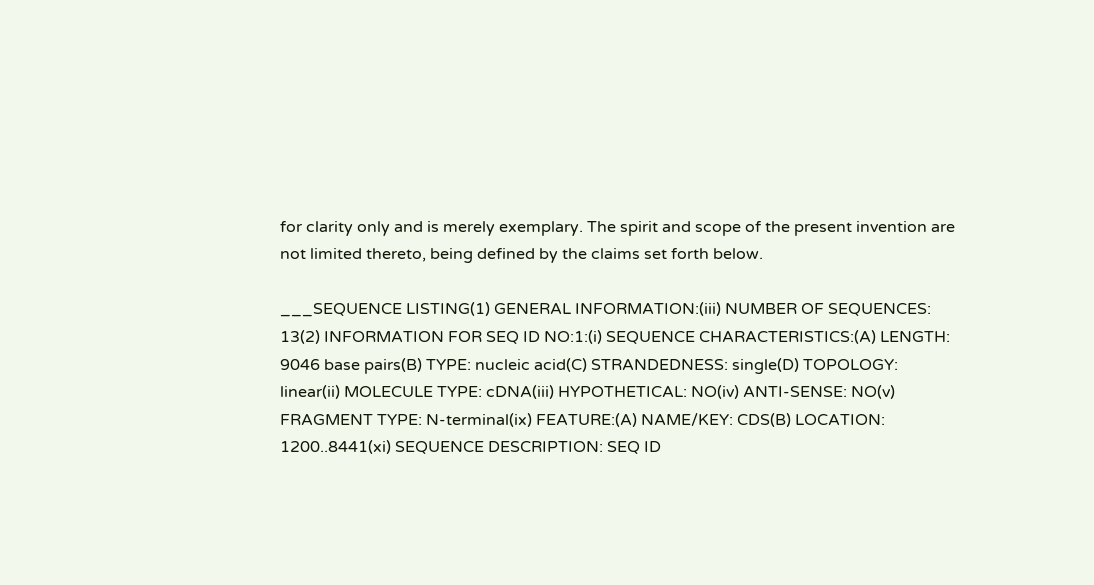for clarity only and is merely exemplary. The spirit and scope of the present invention are not limited thereto, being defined by the claims set forth below.

___SEQUENCE LISTING(1) GENERAL INFORMATION:(iii) NUMBER OF SEQUENCES: 13(2) INFORMATION FOR SEQ ID NO:1:(i) SEQUENCE CHARACTERISTICS:(A) LENGTH: 9046 base pairs(B) TYPE: nucleic acid(C) STRANDEDNESS: single(D) TOPOLOGY: linear(ii) MOLECULE TYPE: cDNA(iii) HYPOTHETICAL: NO(iv) ANTI-SENSE: NO(v) FRAGMENT TYPE: N-terminal(ix) FEATURE:(A) NAME/KEY: CDS(B) LOCATION: 1200..8441(xi) SEQUENCE DESCRIPTION: SEQ ID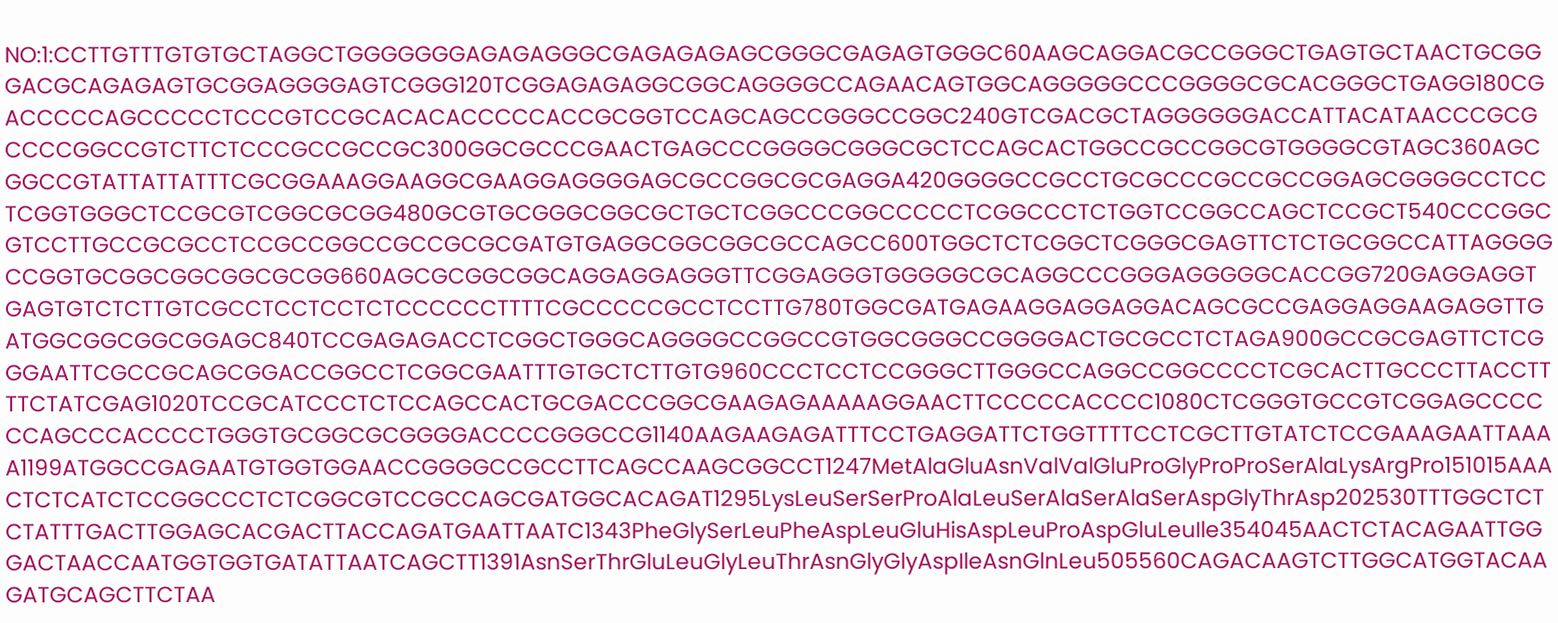NO:1:CCTTGTTTGTGTGCTAGGCTGGGGGGGAGAGAGGGCGAGAGAGAGCGGGCGAGAGTGGGC60AAGCAGGACGCCGGGCTGAGTGCTAACTGCGGGACGCAGAGAGTGCGGAGGGGAGTCGGG120TCGGAGAGAGGCGGCAGGGGCCAGAACAGTGGCAGGGGGCCCGGGGCGCACGGGCTGAGG180CGACCCCCAGCCCCCTCCCGTCCGCACACACCCCCACCGCGGTCCAGCAGCCGGGCCGGC240GTCGACGCTAGGGGGGACCATTACATAACCCGCGCCCCGGCCGTCTTCTCCCGCCGCCGC300GGCGCCCGAACTGAGCCCGGGGCGGGCGCTCCAGCACTGGCCGCCGGCGTGGGGCGTAGC360AGCGGCCGTATTATTATTTCGCGGAAAGGAAGGCGAAGGAGGGGAGCGCCGGCGCGAGGA420GGGGCCGCCTGCGCCCGCCGCCGGAGCGGGGCCTCCTCGGTGGGCTCCGCGTCGGCGCGG480GCGTGCGGGCGGCGCTGCTCGGCCCGGCCCCCTCGGCCCTCTGGTCCGGCCAGCTCCGCT540CCCGGCGTCCTTGCCGCGCCTCCGCCGGCCGCCGCGCGATGTGAGGCGGCGGCGCCAGCC600TGGCTCTCGGCTCGGGCGAGTTCTCTGCGGCCATTAGGGGCCGGTGCGGCGGCGGCGCGG660AGCGCGGCGGCAGGAGGAGGGTTCGGAGGGTGGGGGCGCAGGCCCGGGAGGGGGCACCGG720GAGGAGGTGAGTGTCTCTTGTCGCCTCCTCCTCTCCCCCCTTTTCGCCCCCGCCTCCTTG780TGGCGATGAGAAGGAGGAGGACAGCGCCGAGGAGGAAGAGGTTGATGGCGGCGGCGGAGC840TCCGAGAGACCTCGGCTGGGCAGGGGCCGGCCGTGGCGGGCCGGGGACTGCGCCTCTAGA900GCCGCGAGTTCTCGGGAATTCGCCGCAGCGGACCGGCCTCGGCGAATTTGTGCTCTTGTG960CCCTCCTCCGGGCTTGGGCCAGGCCGGCCCCTCGCACTTGCCCTTACCTTTTCTATCGAG1020TCCGCATCCCTCTCCAGCCACTGCGACCCGGCGAAGAGAAAAAGGAACTTCCCCCACCCC1080CTCGGGTGCCGTCGGAGCCCCCCAGCCCACCCCTGGGTGCGGCGCGGGGACCCCGGGCCG1140AAGAAGAGATTTCCTGAGGATTCTGGTTTTCCTCGCTTGTATCTCCGAAAGAATTAAAA1199ATGGCCGAGAATGTGGTGGAACCGGGGCCGCCTTCAGCCAAGCGGCCT1247MetAlaGluAsnValValGluProGlyProProSerAlaLysArgPro151015AAACTCTCATCTCCGGCCCTCTCGGCGTCCGCCAGCGATGGCACAGAT1295LysLeuSerSerProAlaLeuSerAlaSerAlaSerAspGlyThrAsp202530TTTGGCTCTCTATTTGACTTGGAGCACGACTTACCAGATGAATTAATC1343PheGlySerLeuPheAspLeuGluHisAspLeuProAspGluLeuIle354045AACTCTACAGAATTGGGACTAACCAATGGTGGTGATATTAATCAGCTT1391AsnSerThrGluLeuGlyLeuThrAsnGlyGlyAspIleAsnGlnLeu505560CAGACAAGTCTTGGCATGGTACAAGATGCAGCTTCTAA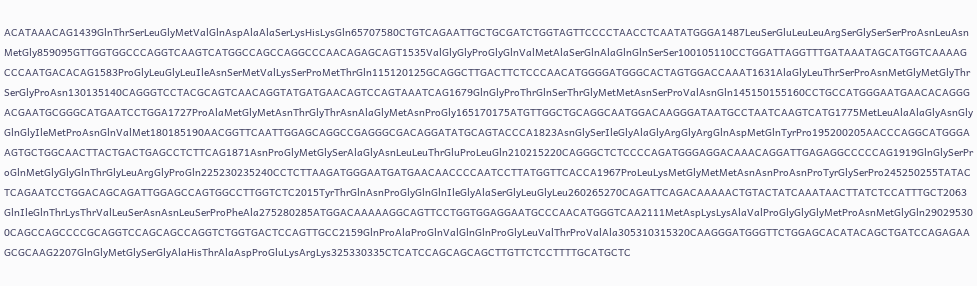ACATAAACAG1439GlnThrSerLeuGlyMetValGlnAspAlaAlaSerLysHisLysGln65707580CTGTCAGAATTGCTGCGATCTGGTAGTTCCCCTAACCTCAATATGGGA1487LeuSerGluLeuLeuArgSerGlySerSerProAsnLeuAsnMetGly859095GTTGGTGGCCCAGGTCAAGTCATGGCCAGCCAGGCCCAACAGAGCAGT1535ValGlyGlyProGlyGlnValMetAlaSerGlnAlaGlnGlnSerSer100105110CCTGGATTAGGTTTGATAAATAGCATGGTCAAAAGCCCAATGACACAG1583ProGlyLeuGlyLeuIleAsnSerMetValLysSerProMetThrGln115120125GCAGGCTTGACTTCTCCCAACATGGGGATGGGCACTAGTGGACCAAAT1631AlaGlyLeuThrSerProAsnMetGlyMetGlyThrSerGlyProAsn130135140CAGGGTCCTACGCAGTCAACAGGTATGATGAACAGTCCAGTAAATCAG1679GlnGlyProThrGlnSerThrGlyMetMetAsnSerProValAsnGln145150155160CCTGCCATGGGAATGAACACAGGGACGAATGCGGGCATGAATCCTGGA1727ProAlaMetGlyMetAsnThrGlyThrAsnAlaGlyMetAsnProGly165170175ATGTTGGCTGCAGGCAATGGACAAGGGATAATGCCTAATCAAGTCATG1775MetLeuAlaAlaGlyAsnGlyGlnGlyIleMetProAsnGlnValMet180185190AACGGTTCAATTGGAGCAGGCCGAGGGCGACAGGATATGCAGTACCCA1823AsnGlySerIleGlyAlaGlyArgGlyArgGlnAspMetGlnTyrPro195200205AACCCAGGCATGGGAAGTGCTGGCAACTTACTGACTGAGCCTCTTCAG1871AsnProGlyMetGlySerAlaGlyAsnLeuLeuThrGluProLeuGln210215220CAGGGCTCTCCCCAGATGGGAGGACAAACAGGATTGAGAGGCCCCCAG1919GlnGlySerProGlnMetGlyGlyGlnThrGlyLeuArgGlyProGln225230235240CCTCTTAAGATGGGAATGATGAACAACCCCAATCCTTATGGTTCACCA1967ProLeuLysMetGlyMetMetAsnAsnProAsnProTyrGlySerPro245250255TATACTCAGAATCCTGGACAGCAGATTGGAGCCAGTGGCCTTGGTCTC2015TyrThrGlnAsnProGlyGlnGlnIleGlyAlaSerGlyLeuGlyLeu260265270CAGATTCAGACAAAAACTGTACTATCAAATAACTTATCTCCATTTGCT2063GlnIleGlnThrLysThrValLeuSerAsnAsnLeuSerProPheAla275280285ATGGACAAAAAGGCAGTTCCTGGTGGAGGAATGCCCAACATGGGTCAA2111MetAspLysLysAlaValProGlyGlyGlyMetProAsnMetGlyGln290295300CAGCCAGCCCCGCAGGTCCAGCAGCCAGGTCTGGTGACTCCAGTTGCC2159GlnProAlaProGlnValGlnGlnProGlyLeuValThrProValAla305310315320CAAGGGATGGGTTCTGGAGCACATACAGCTGATCCAGAGAAGCGCAAG2207GlnGlyMetGlySerGlyAlaHisThrAlaAspProGluLysArgLys325330335CTCATCCAGCAGCAGCTTGTTCTCCTTTTGCATGCTC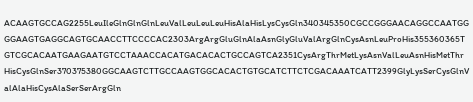ACAAGTGCCAG2255LeuIleGlnGlnGlnLeuValLeuLeuLeuHisAlaHisLysCysGln340345350CGCCGGGAACAGGCCAATGGGGAAGTGAGGCAGTGCAACCTTCCCCAC2303ArgArgGluGlnAlaAsnGlyGluValArgGlnCysAsnLeuProHis355360365TGTCGCACAATGAAGAATGTCCTAAACCACATGACACACTGCCAGTCA2351CysArgThrMetLysAsnValLeuAsnHisMetThrHisCysGlnSer370375380GGCAAGTCTTGCCAAGTGGCACACTGTGCATCTTCTCGACAAATCATT2399GlyLysSerCysGlnValAlaHisCysAlaSerSerArgGln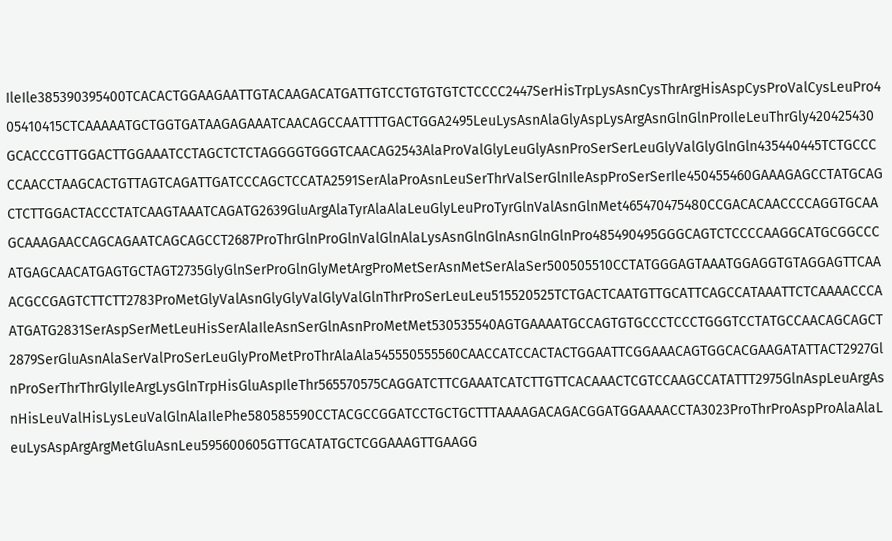IleIle385390395400TCACACTGGAAGAATTGTACAAGACATGATTGTCCTGTGTGTCTCCCC2447SerHisTrpLysAsnCysThrArgHisAspCysProValCysLeuPro405410415CTCAAAAATGCTGGTGATAAGAGAAATCAACAGCCAATTTTGACTGGA2495LeuLysAsnAlaGlyAspLysArgAsnGlnGlnProIleLeuThrGly420425430GCACCCGTTGGACTTGGAAATCCTAGCTCTCTAGGGGTGGGTCAACAG2543AlaProValGlyLeuGlyAsnProSerSerLeuGlyValGlyGlnGln435440445TCTGCCCCCAACCTAAGCACTGTTAGTCAGATTGATCCCAGCTCCATA2591SerAlaProAsnLeuSerThrValSerGlnIleAspProSerSerIle450455460GAAAGAGCCTATGCAGCTCTTGGACTACCCTATCAAGTAAATCAGATG2639GluArgAlaTyrAlaAlaLeuGlyLeuProTyrGlnValAsnGlnMet465470475480CCGACACAACCCCAGGTGCAAGCAAAGAACCAGCAGAATCAGCAGCCT2687ProThrGlnProGlnValGlnAlaLysAsnGlnGlnAsnGlnGlnPro485490495GGGCAGTCTCCCCAAGGCATGCGGCCCATGAGCAACATGAGTGCTAGT2735GlyGlnSerProGlnGlyMetArgProMetSerAsnMetSerAlaSer500505510CCTATGGGAGTAAATGGAGGTGTAGGAGTTCAAACGCCGAGTCTTCTT2783ProMetGlyValAsnGlyGlyValGlyValGlnThrProSerLeuLeu515520525TCTGACTCAATGTTGCATTCAGCCATAAATTCTCAAAACCCAATGATG2831SerAspSerMetLeuHisSerAlaIleAsnSerGlnAsnProMetMet530535540AGTGAAAATGCCAGTGTGCCCTCCCTGGGTCCTATGCCAACAGCAGCT2879SerGluAsnAlaSerValProSerLeuGlyProMetProThrAlaAla545550555560CAACCATCCACTACTGGAATTCGGAAACAGTGGCACGAAGATATTACT2927GlnProSerThrThrGlyIleArgLysGlnTrpHisGluAspIleThr565570575CAGGATCTTCGAAATCATCTTGTTCACAAACTCGTCCAAGCCATATTT2975GlnAspLeuArgAsnHisLeuValHisLysLeuValGlnAlaIlePhe580585590CCTACGCCGGATCCTGCTGCTTTAAAAGACAGACGGATGGAAAACCTA3023ProThrProAspProAlaAlaLeuLysAspArgArgMetGluAsnLeu595600605GTTGCATATGCTCGGAAAGTTGAAGG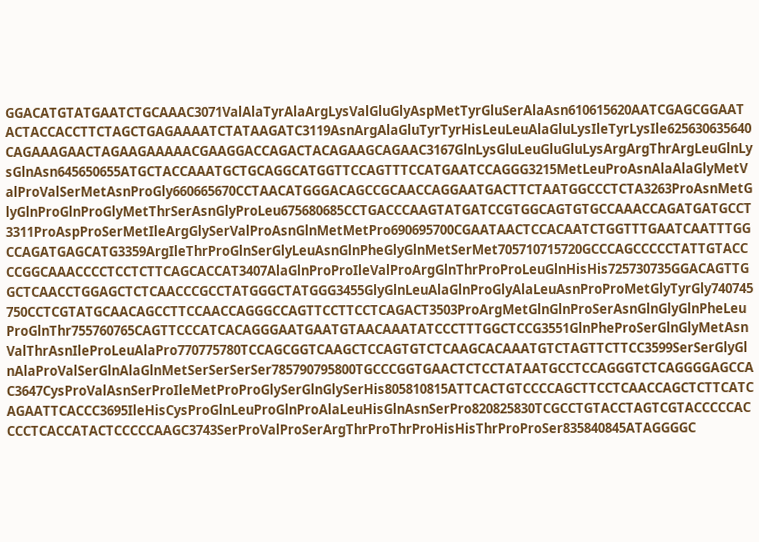GGACATGTATGAATCTGCAAAC3071ValAlaTyrAlaArgLysValGluGlyAspMetTyrGluSerAlaAsn610615620AATCGAGCGGAATACTACCACCTTCTAGCTGAGAAAATCTATAAGATC3119AsnArgAlaGluTyrTyrHisLeuLeuAlaGluLysIleTyrLysIle625630635640CAGAAAGAACTAGAAGAAAAACGAAGGACCAGACTACAGAAGCAGAAC3167GlnLysGluLeuGluGluLysArgArgThrArgLeuGlnLysGlnAsn645650655ATGCTACCAAATGCTGCAGGCATGGTTCCAGTTTCCATGAATCCAGGG3215MetLeuProAsnAlaAlaGlyMetValProValSerMetAsnProGly660665670CCTAACATGGGACAGCCGCAACCAGGAATGACTTCTAATGGCCCTCTA3263ProAsnMetGlyGlnProGlnProGlyMetThrSerAsnGlyProLeu675680685CCTGACCCAAGTATGATCCGTGGCAGTGTGCCAAACCAGATGATGCCT3311ProAspProSerMetIleArgGlySerValProAsnGlnMetMetPro690695700CGAATAACTCCACAATCTGGTTTGAATCAATTTGGCCAGATGAGCATG3359ArgIleThrProGlnSerGlyLeuAsnGlnPheGlyGlnMetSerMet705710715720GCCCAGCCCCCTATTGTACCCCGGCAAACCCCTCCTCTTCAGCACCAT3407AlaGlnProProIleValProArgGlnThrProProLeuGlnHisHis725730735GGACAGTTGGCTCAACCTGGAGCTCTCAACCCGCCTATGGGCTATGGG3455GlyGlnLeuAlaGlnProGlyAlaLeuAsnProProMetGlyTyrGly740745750CCTCGTATGCAACAGCCTTCCAACCAGGGCCAGTTCCTTCCTCAGACT3503ProArgMetGlnGlnProSerAsnGlnGlyGlnPheLeuProGlnThr755760765CAGTTCCCATCACAGGGAATGAATGTAACAAATATCCCTTTGGCTCCG3551GlnPheProSerGlnGlyMetAsnValThrAsnIleProLeuAlaPro770775780TCCAGCGGTCAAGCTCCAGTGTCTCAAGCACAAATGTCTAGTTCTTCC3599SerSerGlyGlnAlaProValSerGlnAlaGlnMetSerSerSerSer785790795800TGCCCGGTGAACTCTCCTATAATGCCTCCAGGGTCTCAGGGGAGCCAC3647CysProValAsnSerProIleMetProProGlySerGlnGlySerHis805810815ATTCACTGTCCCCAGCTTCCTCAACCAGCTCTTCATCAGAATTCACCC3695IleHisCysProGlnLeuProGlnProAlaLeuHisGlnAsnSerPro820825830TCGCCTGTACCTAGTCGTACCCCCACCCCTCACCATACTCCCCCAAGC3743SerProValProSerArgThrProThrProHisHisThrProProSer835840845ATAGGGGC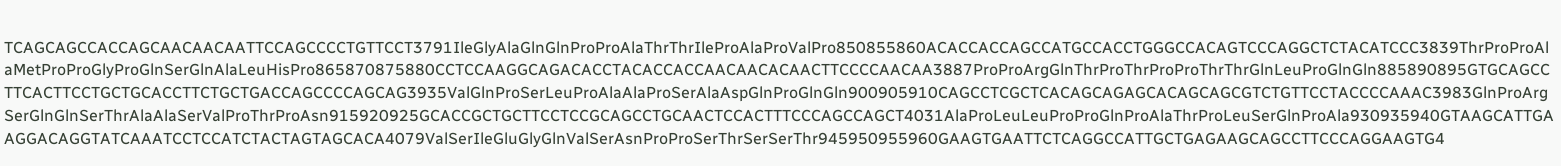TCAGCAGCCACCAGCAACAACAATTCCAGCCCCTGTTCCT3791IleGlyAlaGlnGlnProProAlaThrThrIleProAlaProValPro850855860ACACCACCAGCCATGCCACCTGGGCCACAGTCCCAGGCTCTACATCCC3839ThrProProAlaMetProProGlyProGlnSerGlnAlaLeuHisPro865870875880CCTCCAAGGCAGACACCTACACCACCAACAACACAACTTCCCCAACAA3887ProProArgGlnThrProThrProProThrThrGlnLeuProGlnGln885890895GTGCAGCCTTCACTTCCTGCTGCACCTTCTGCTGACCAGCCCCAGCAG3935ValGlnProSerLeuProAlaAlaProSerAlaAspGlnProGlnGln900905910CAGCCTCGCTCACAGCAGAGCACAGCAGCGTCTGTTCCTACCCCAAAC3983GlnProArgSerGlnGlnSerThrAlaAlaSerValProThrProAsn915920925GCACCGCTGCTTCCTCCGCAGCCTGCAACTCCACTTTCCCAGCCAGCT4031AlaProLeuLeuProProGlnProAlaThrProLeuSerGlnProAla930935940GTAAGCATTGAAGGACAGGTATCAAATCCTCCATCTACTAGTAGCACA4079ValSerIleGluGlyGlnValSerAsnProProSerThrSerSerThr945950955960GAAGTGAATTCTCAGGCCATTGCTGAGAAGCAGCCTTCCCAGGAAGTG4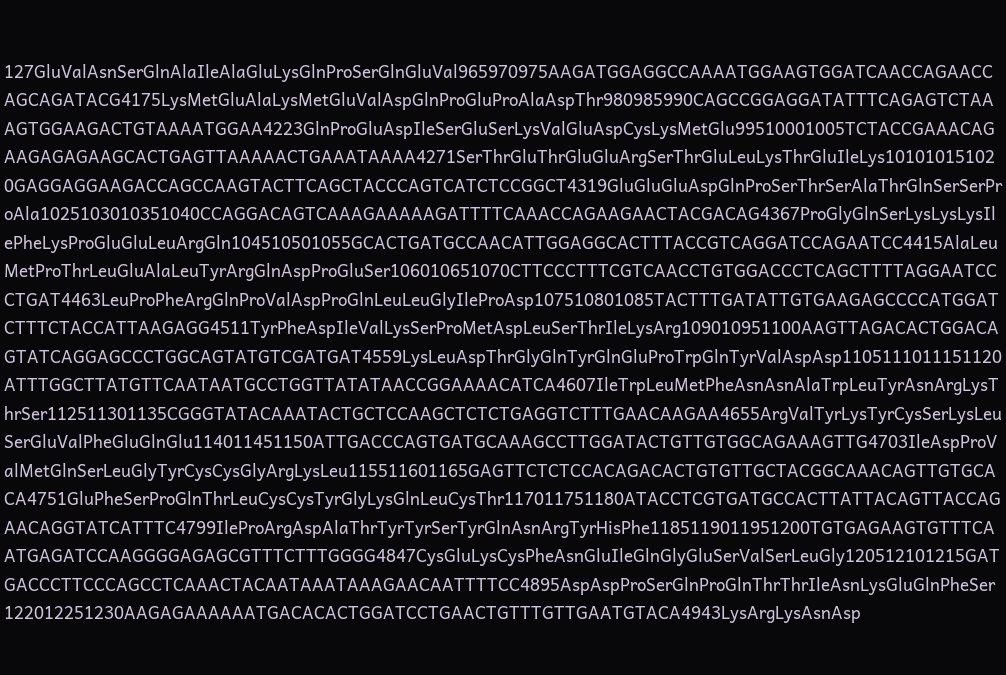127GluValAsnSerGlnAlaIleAlaGluLysGlnProSerGlnGluVal965970975AAGATGGAGGCCAAAATGGAAGTGGATCAACCAGAACCAGCAGATACG4175LysMetGluAlaLysMetGluValAspGlnProGluProAlaAspThr980985990CAGCCGGAGGATATTTCAGAGTCTAAAGTGGAAGACTGTAAAATGGAA4223GlnProGluAspIleSerGluSerLysValGluAspCysLysMetGlu99510001005TCTACCGAAACAGAAGAGAGAAGCACTGAGTTAAAAACTGAAATAAAA4271SerThrGluThrGluGluArgSerThrGluLeuLysThrGluIleLys101010151020GAGGAGGAAGACCAGCCAAGTACTTCAGCTACCCAGTCATCTCCGGCT4319GluGluGluAspGlnProSerThrSerAlaThrGlnSerSerProAla1025103010351040CCAGGACAGTCAAAGAAAAAGATTTTCAAACCAGAAGAACTACGACAG4367ProGlyGlnSerLysLysLysIlePheLysProGluGluLeuArgGln104510501055GCACTGATGCCAACATTGGAGGCACTTTACCGTCAGGATCCAGAATCC4415AlaLeuMetProThrLeuGluAlaLeuTyrArgGlnAspProGluSer106010651070CTTCCCTTTCGTCAACCTGTGGACCCTCAGCTTTTAGGAATCCCTGAT4463LeuProPheArgGlnProValAspProGlnLeuLeuGlyIleProAsp107510801085TACTTTGATATTGTGAAGAGCCCCATGGATCTTTCTACCATTAAGAGG4511TyrPheAspIleValLysSerProMetAspLeuSerThrIleLysArg109010951100AAGTTAGACACTGGACAGTATCAGGAGCCCTGGCAGTATGTCGATGAT4559LysLeuAspThrGlyGlnTyrGlnGluProTrpGlnTyrValAspAsp1105111011151120ATTTGGCTTATGTTCAATAATGCCTGGTTATATAACCGGAAAACATCA4607IleTrpLeuMetPheAsnAsnAlaTrpLeuTyrAsnArgLysThrSer112511301135CGGGTATACAAATACTGCTCCAAGCTCTCTGAGGTCTTTGAACAAGAA4655ArgValTyrLysTyrCysSerLysLeuSerGluValPheGluGlnGlu114011451150ATTGACCCAGTGATGCAAAGCCTTGGATACTGTTGTGGCAGAAAGTTG4703IleAspProValMetGlnSerLeuGlyTyrCysCysGlyArgLysLeu115511601165GAGTTCTCTCCACAGACACTGTGTTGCTACGGCAAACAGTTGTGCACA4751GluPheSerProGlnThrLeuCysCysTyrGlyLysGlnLeuCysThr117011751180ATACCTCGTGATGCCACTTATTACAGTTACCAGAACAGGTATCATTTC4799IleProArgAspAlaThrTyrTyrSerTyrGlnAsnArgTyrHisPhe1185119011951200TGTGAGAAGTGTTTCAATGAGATCCAAGGGGAGAGCGTTTCTTTGGGG4847CysGluLysCysPheAsnGluIleGlnGlyGluSerValSerLeuGly120512101215GATGACCCTTCCCAGCCTCAAACTACAATAAATAAAGAACAATTTTCC4895AspAspProSerGlnProGlnThrThrIleAsnLysGluGlnPheSer122012251230AAGAGAAAAAATGACACACTGGATCCTGAACTGTTTGTTGAATGTACA4943LysArgLysAsnAsp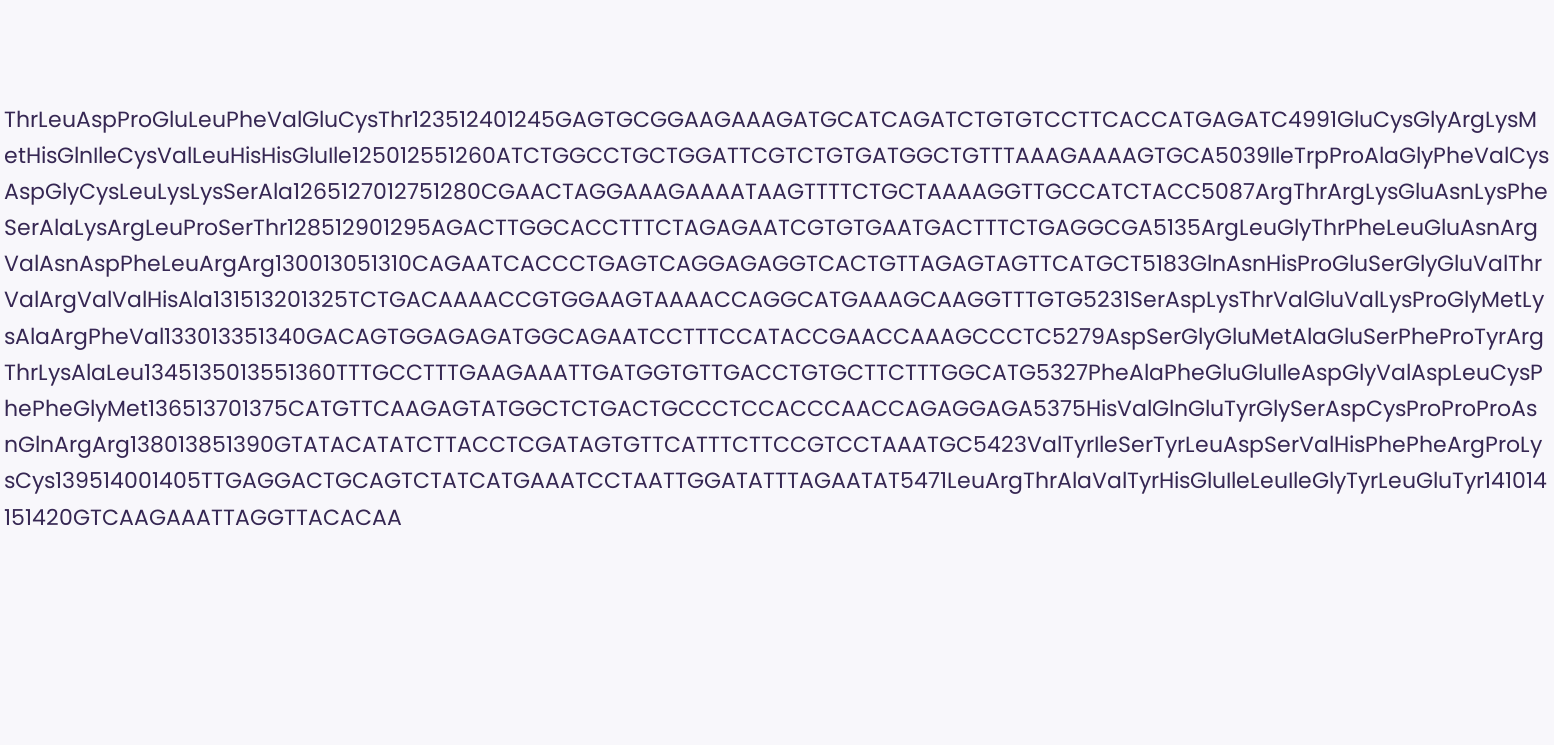ThrLeuAspProGluLeuPheValGluCysThr123512401245GAGTGCGGAAGAAAGATGCATCAGATCTGTGTCCTTCACCATGAGATC4991GluCysGlyArgLysMetHisGlnIleCysValLeuHisHisGluIle125012551260ATCTGGCCTGCTGGATTCGTCTGTGATGGCTGTTTAAAGAAAAGTGCA5039IleTrpProAlaGlyPheValCysAspGlyCysLeuLysLysSerAla1265127012751280CGAACTAGGAAAGAAAATAAGTTTTCTGCTAAAAGGTTGCCATCTACC5087ArgThrArgLysGluAsnLysPheSerAlaLysArgLeuProSerThr128512901295AGACTTGGCACCTTTCTAGAGAATCGTGTGAATGACTTTCTGAGGCGA5135ArgLeuGlyThrPheLeuGluAsnArgValAsnAspPheLeuArgArg130013051310CAGAATCACCCTGAGTCAGGAGAGGTCACTGTTAGAGTAGTTCATGCT5183GlnAsnHisProGluSerGlyGluValThrValArgValValHisAla131513201325TCTGACAAAACCGTGGAAGTAAAACCAGGCATGAAAGCAAGGTTTGTG5231SerAspLysThrValGluValLysProGlyMetLysAlaArgPheVal133013351340GACAGTGGAGAGATGGCAGAATCCTTTCCATACCGAACCAAAGCCCTC5279AspSerGlyGluMetAlaGluSerPheProTyrArgThrLysAlaLeu1345135013551360TTTGCCTTTGAAGAAATTGATGGTGTTGACCTGTGCTTCTTTGGCATG5327PheAlaPheGluGluIleAspGlyValAspLeuCysPhePheGlyMet136513701375CATGTTCAAGAGTATGGCTCTGACTGCCCTCCACCCAACCAGAGGAGA5375HisValGlnGluTyrGlySerAspCysProProProAsnGlnArgArg138013851390GTATACATATCTTACCTCGATAGTGTTCATTTCTTCCGTCCTAAATGC5423ValTyrIleSerTyrLeuAspSerValHisPhePheArgProLysCys139514001405TTGAGGACTGCAGTCTATCATGAAATCCTAATTGGATATTTAGAATAT5471LeuArgThrAlaValTyrHisGluIleLeuIleGlyTyrLeuGluTyr141014151420GTCAAGAAATTAGGTTACACAA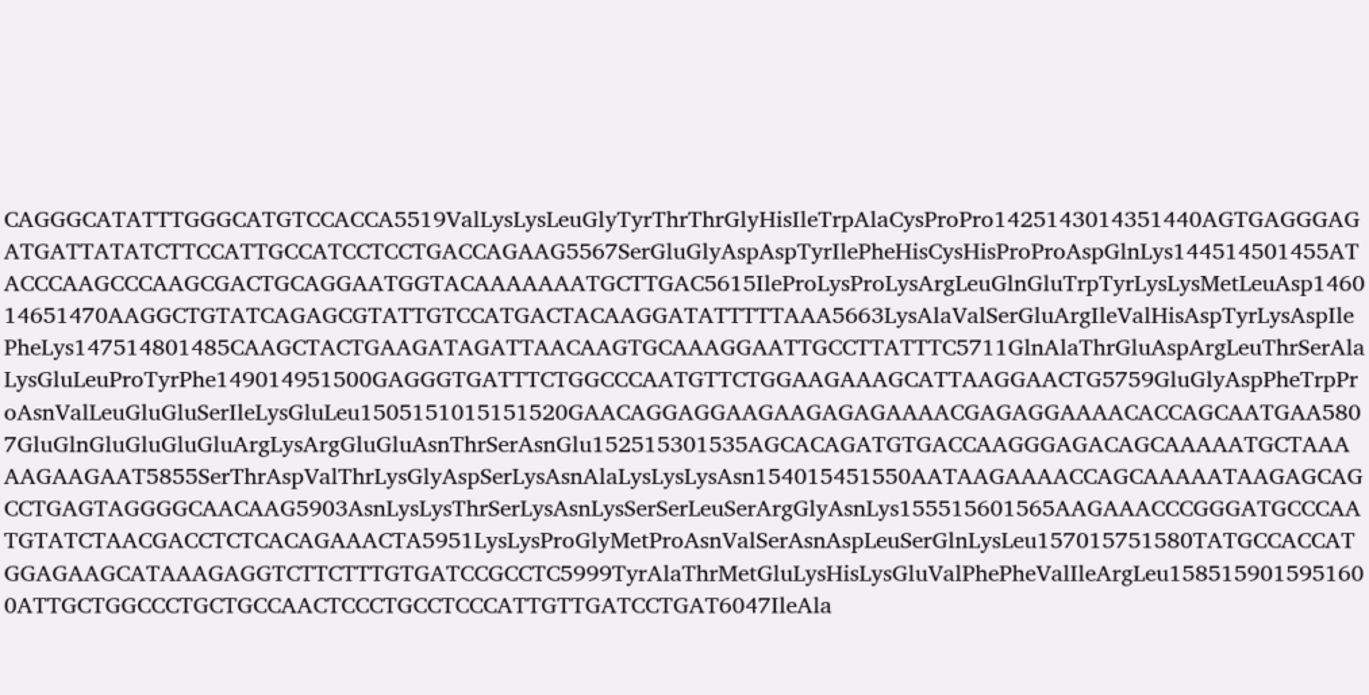CAGGGCATATTTGGGCATGTCCACCA5519ValLysLysLeuGlyTyrThrThrGlyHisIleTrpAlaCysProPro1425143014351440AGTGAGGGAGATGATTATATCTTCCATTGCCATCCTCCTGACCAGAAG5567SerGluGlyAspAspTyrIlePheHisCysHisProProAspGlnLys144514501455ATACCCAAGCCCAAGCGACTGCAGGAATGGTACAAAAAAATGCTTGAC5615IleProLysProLysArgLeuGlnGluTrpTyrLysLysMetLeuAsp146014651470AAGGCTGTATCAGAGCGTATTGTCCATGACTACAAGGATATTTTTAAA5663LysAlaValSerGluArgIleValHisAspTyrLysAspIlePheLys147514801485CAAGCTACTGAAGATAGATTAACAAGTGCAAAGGAATTGCCTTATTTC5711GlnAlaThrGluAspArgLeuThrSerAlaLysGluLeuProTyrPhe149014951500GAGGGTGATTTCTGGCCCAATGTTCTGGAAGAAAGCATTAAGGAACTG5759GluGlyAspPheTrpProAsnValLeuGluGluSerIleLysGluLeu1505151015151520GAACAGGAGGAAGAAGAGAGAAAACGAGAGGAAAACACCAGCAATGAA5807GluGlnGluGluGluGluArgLysArgGluGluAsnThrSerAsnGlu152515301535AGCACAGATGTGACCAAGGGAGACAGCAAAAATGCTAAAAAGAAGAAT5855SerThrAspValThrLysGlyAspSerLysAsnAlaLysLysLysAsn154015451550AATAAGAAAACCAGCAAAAATAAGAGCAGCCTGAGTAGGGGCAACAAG5903AsnLysLysThrSerLysAsnLysSerSerLeuSerArgGlyAsnLys155515601565AAGAAACCCGGGATGCCCAATGTATCTAACGACCTCTCACAGAAACTA5951LysLysProGlyMetProAsnValSerAsnAspLeuSerGlnLysLeu157015751580TATGCCACCATGGAGAAGCATAAAGAGGTCTTCTTTGTGATCCGCCTC5999TyrAlaThrMetGluLysHisLysGluValPhePheValIleArgLeu1585159015951600ATTGCTGGCCCTGCTGCCAACTCCCTGCCTCCCATTGTTGATCCTGAT6047IleAla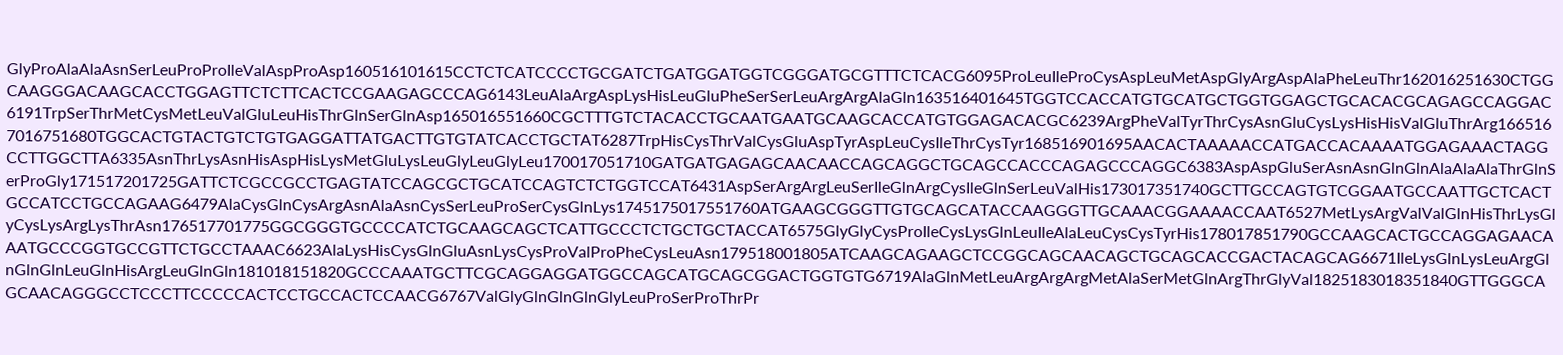GlyProAlaAlaAsnSerLeuProProIleValAspProAsp160516101615CCTCTCATCCCCTGCGATCTGATGGATGGTCGGGATGCGTTTCTCACG6095ProLeuIleProCysAspLeuMetAspGlyArgAspAlaPheLeuThr162016251630CTGGCAAGGGACAAGCACCTGGAGTTCTCTTCACTCCGAAGAGCCCAG6143LeuAlaArgAspLysHisLeuGluPheSerSerLeuArgArgAlaGln163516401645TGGTCCACCATGTGCATGCTGGTGGAGCTGCACACGCAGAGCCAGGAC6191TrpSerThrMetCysMetLeuValGluLeuHisThrGlnSerGlnAsp165016551660CGCTTTGTCTACACCTGCAATGAATGCAAGCACCATGTGGAGACACGC6239ArgPheValTyrThrCysAsnGluCysLysHisHisValGluThrArg1665167016751680TGGCACTGTACTGTCTGTGAGGATTATGACTTGTGTATCACCTGCTAT6287TrpHisCysThrValCysGluAspTyrAspLeuCysIleThrCysTyr168516901695AACACTAAAAACCATGACCACAAAATGGAGAAACTAGGCCTTGGCTTA6335AsnThrLysAsnHisAspHisLysMetGluLysLeuGlyLeuGlyLeu170017051710GATGATGAGAGCAACAACCAGCAGGCTGCAGCCACCCAGAGCCCAGGC6383AspAspGluSerAsnAsnGlnGlnAlaAlaAlaThrGlnSerProGly171517201725GATTCTCGCCGCCTGAGTATCCAGCGCTGCATCCAGTCTCTGGTCCAT6431AspSerArgArgLeuSerIleGlnArgCysIleGlnSerLeuValHis173017351740GCTTGCCAGTGTCGGAATGCCAATTGCTCACTGCCATCCTGCCAGAAG6479AlaCysGlnCysArgAsnAlaAsnCysSerLeuProSerCysGlnLys1745175017551760ATGAAGCGGGTTGTGCAGCATACCAAGGGTTGCAAACGGAAAACCAAT6527MetLysArgValValGlnHisThrLysGlyCysLysArgLysThrAsn176517701775GGCGGGTGCCCCATCTGCAAGCAGCTCATTGCCCTCTGCTGCTACCAT6575GlyGlyCysProIleCysLysGlnLeuIleAlaLeuCysCysTyrHis178017851790GCCAAGCACTGCCAGGAGAACAAATGCCCGGTGCCGTTCTGCCTAAAC6623AlaLysHisCysGlnGluAsnLysCysProValProPheCysLeuAsn179518001805ATCAAGCAGAAGCTCCGGCAGCAACAGCTGCAGCACCGACTACAGCAG6671IleLysGlnLysLeuArgGlnGlnGlnLeuGlnHisArgLeuGlnGln181018151820GCCCAAATGCTTCGCAGGAGGATGGCCAGCATGCAGCGGACTGGTGTG6719AlaGlnMetLeuArgArgArgMetAlaSerMetGlnArgThrGlyVal1825183018351840GTTGGGCAGCAACAGGGCCTCCCTTCCCCCACTCCTGCCACTCCAACG6767ValGlyGlnGlnGlnGlyLeuProSerProThrPr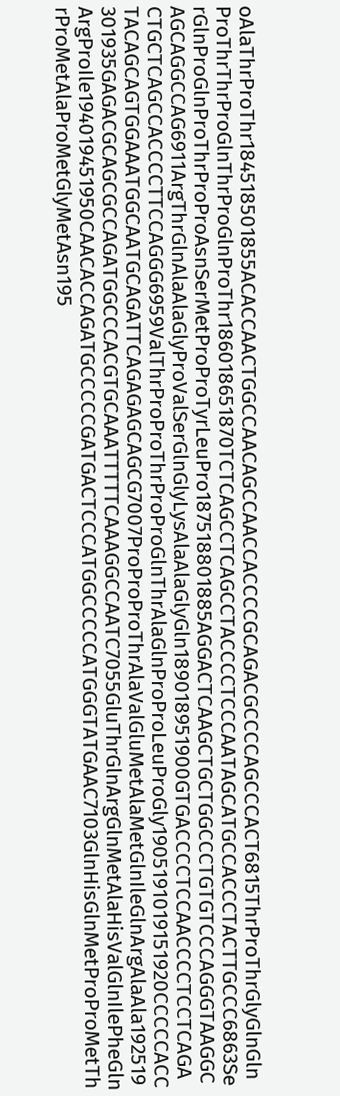oAlaThrProThr184518501855ACACCAACTGGCCAACAGCCAACCACCCCGCAGACGCCCCAGCCCACT6815ThrProThrGlyGlnGlnProThrThrProGlnThrProGlnProThr186018651870TCTCAGCCTCAGCCTACCCCTCCCAATAGCATGCCACCCTACTTGCCC6863SerGlnProGlnProThrProProAsnSerMetProProTyrLeuPro187518801885AGGACTCAAGCTGCTGGCCCTGTGTCCCAGGGTAAGGCAGCAGGCCAG6911ArgThrGlnAlaAlaGlyProValSerGlnGlyLysAlaAlaGlyGln189018951900GTGACCCCTCCAACCCCTCCTCAGACTGCTCAGCCACCCCTTCCAGGG6959ValThrProProThrProProGlnThrAlaGlnProProLeuProGly1905191019151920CCCCCACCTACAGCAGTGGAAATGGCAATGCAGATTCAGAGAGCAGCG7007ProProProThrAlaValGluMetAlaMetGlnIleGlnArgAlaAla192519301935GAGACGCAGCGCCAGATGGCCCACGTGCAAATTTTTCAAAGGCCAATC7055GluThrGlnArgGlnMetAlaHisValGlnIlePheGlnArgProIle194019451950CAACACCAGATGCCCCCGATGACTCCCATGGCCCCCATGGGTATGAAC7103GlnHisGlnMetProProMetThrProMetAlaProMetGlyMetAsn195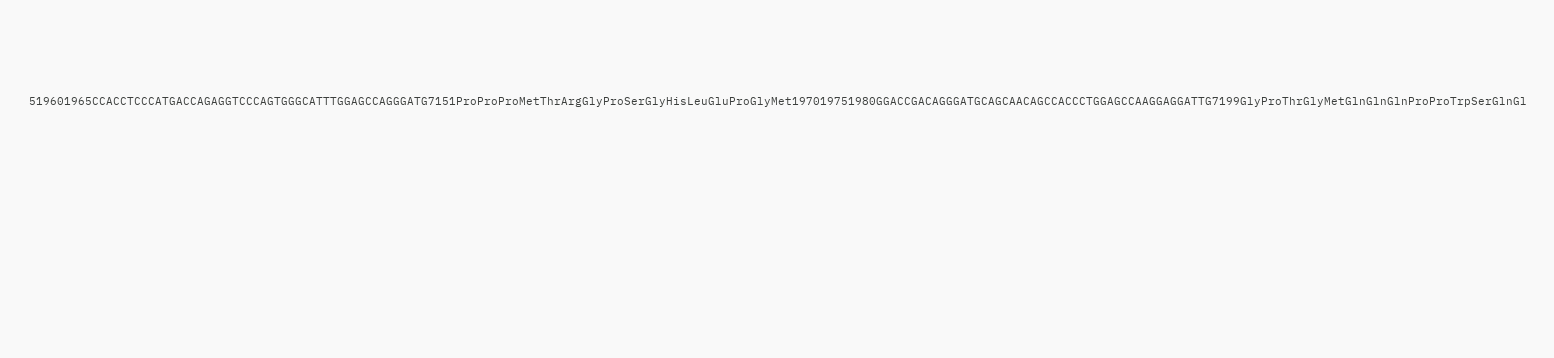519601965CCACCTCCCATGACCAGAGGTCCCAGTGGGCATTTGGAGCCAGGGATG7151ProProProMetThrArgGlyProSerGlyHisLeuGluProGlyMet197019751980GGACCGACAGGGATGCAGCAACAGCCACCCTGGAGCCAAGGAGGATTG7199GlyProThrGlyMetGlnGlnGlnProProTrpSerGlnGl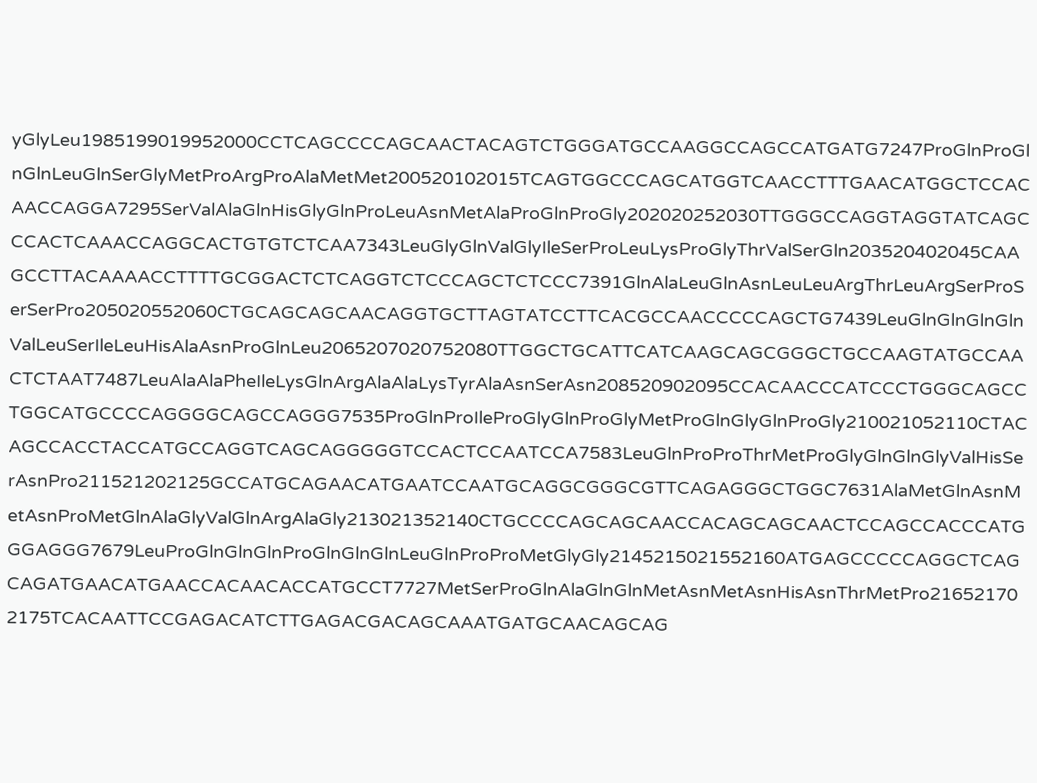yGlyLeu1985199019952000CCTCAGCCCCAGCAACTACAGTCTGGGATGCCAAGGCCAGCCATGATG7247ProGlnProGlnGlnLeuGlnSerGlyMetProArgProAlaMetMet200520102015TCAGTGGCCCAGCATGGTCAACCTTTGAACATGGCTCCACAACCAGGA7295SerValAlaGlnHisGlyGlnProLeuAsnMetAlaProGlnProGly202020252030TTGGGCCAGGTAGGTATCAGCCCACTCAAACCAGGCACTGTGTCTCAA7343LeuGlyGlnValGlyIleSerProLeuLysProGlyThrValSerGln203520402045CAAGCCTTACAAAACCTTTTGCGGACTCTCAGGTCTCCCAGCTCTCCC7391GlnAlaLeuGlnAsnLeuLeuArgThrLeuArgSerProSerSerPro205020552060CTGCAGCAGCAACAGGTGCTTAGTATCCTTCACGCCAACCCCCAGCTG7439LeuGlnGlnGlnGlnValLeuSerIleLeuHisAlaAsnProGlnLeu2065207020752080TTGGCTGCATTCATCAAGCAGCGGGCTGCCAAGTATGCCAACTCTAAT7487LeuAlaAlaPheIleLysGlnArgAlaAlaLysTyrAlaAsnSerAsn208520902095CCACAACCCATCCCTGGGCAGCCTGGCATGCCCCAGGGGCAGCCAGGG7535ProGlnProIleProGlyGlnProGlyMetProGlnGlyGlnProGly210021052110CTACAGCCACCTACCATGCCAGGTCAGCAGGGGGTCCACTCCAATCCA7583LeuGlnProProThrMetProGlyGlnGlnGlyValHisSerAsnPro211521202125GCCATGCAGAACATGAATCCAATGCAGGCGGGCGTTCAGAGGGCTGGC7631AlaMetGlnAsnMetAsnProMetGlnAlaGlyValGlnArgAlaGly213021352140CTGCCCCAGCAGCAACCACAGCAGCAACTCCAGCCACCCATGGGAGGG7679LeuProGlnGlnGlnProGlnGlnGlnLeuGlnProProMetGlyGly2145215021552160ATGAGCCCCCAGGCTCAGCAGATGAACATGAACCACAACACCATGCCT7727MetSerProGlnAlaGlnGlnMetAsnMetAsnHisAsnThrMetPro216521702175TCACAATTCCGAGACATCTTGAGACGACAGCAAATGATGCAACAGCAG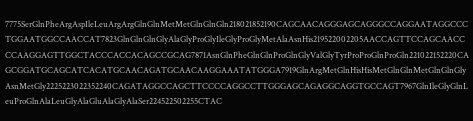7775SerGlnPheArgAspIleLeuArgArgGlnGlnMetMetGlnGlnGln218021852190CAGCAACAGGGAGCAGGGCCAGGAATAGGCCCTGGAATGGCCAACCAT7823GlnGlnGlnGlyAlaGlyProGlyIleGlyProGlyMetAlaAsnHis219522002205AACCAGTTCCAGCAACCCCAAGGAGTTGGCTACCCACCACAGCCGCAG7871AsnGlnPheGlnGlnProGlnGlyValGlyTyrProProGlnProGln221022152220CAGCGGATGCAGCATCACATGCAACAGATGCAACAAGGAAATATGGGA7919GlnArgMetGlnHisHisMetGlnGlnMetGlnGlnGlyAsnMetGly2225223022352240CAGATAGGCCAGCTTCCCCAGGCCTTGGGAGCAGAGGCAGGTGCCAGT7967GlnIleGlyGlnLeuProGlnAlaLeuGlyAlaGluAlaGlyAlaSer224522502255CTAC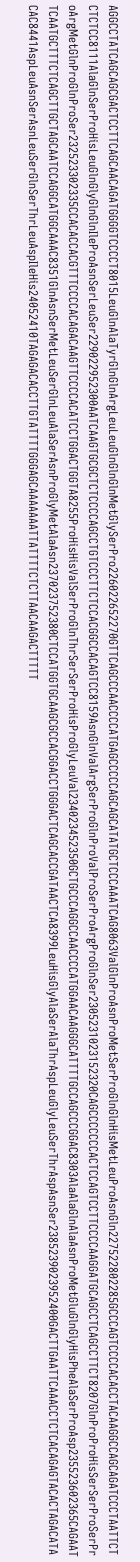AGGCCTATCAGCAGCGACTCCTTCAGCAACAGATGGGGTCCCCT8015LeuGlnAlaTyrGlnGlnArgLeuLeuGlnGlnGlnMetGlySerPro226022652270GTTCAGCCCAACCCCATGAGCCCCCAGCAGCATATGCTCCCAAATCAG8063ValGlnProAsnProMetSerProGlnGlnHisMetLeuProAsnGln227522802285GCCCAGTCCCCACACCTACAAGGCCAGCAGATCCCTAATTCTCTCTCC8111AlaGlnSerProHisLeuGlnGlyGlnGlnIleProAsnSerLeuSer229022952300AATCAAGTGCGCTCTCCCCAGCCTGTCCCTTCTCCACGGCCACAGTCC8159AsnGlnValArgSerProGlnProValProSerProArgProGlnSer2305231023152320CAGCCCCCCCACTCCAGTCCTTCCCCAAGGATGCAGCCTCAGCCTTCT8207GlnProProHisSerSerProSerProArgMetGlnProGlnProSer232523302335CCACACCACGTTTCCCCACAGACAAGTTCCCCACATCCTGGACTGGTA8255ProHisHisValSerProGlnThrSerSerProHisProGlyLeuVal234023452350GCTGCCCAGGCCAACCCCATGGAACAAGGGCATTTTGCCAGCCCGGAC8303AlaAlaGlnAlaAsnProMetGluGlnGlyHisPheAlaSerProAsp235523602365CAGAATTCAATGCTTTCTCAGCTTGCTAGCAATCCAGGCATGGCAAAC8351GlnAsnSerMetLeuSerGlnLeuAlaSerAsnProGlyMetAlaAsn237023752380CTCCATGGTGCAAGCGCCACGGACCTGGGACTCAGCACCGATAACTCA8399LeuHisGlyAlaSerAlaThrAspLeuGlyLeuSerThrAspAsnSer2385239023952400GACTTGAATTCAAACCTCTCACAGAGTACACTAGACATACAC8441AspLeuAsnSerAsnLeuSerGlnSerThrLeuAspIleHis24052410TAGAGACACCTTGTATTTTGGGAGCAAAAAAATTATTTTCTCTTAACAAGACTTTTT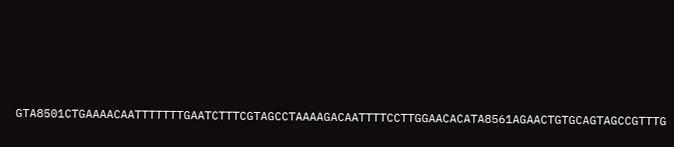GTA8501CTGAAAACAATTTTTTTGAATCTTTCGTAGCCTAAAAGACAATTTTCCTTGGAACACATA8561AGAACTGTGCAGTAGCCGTTTG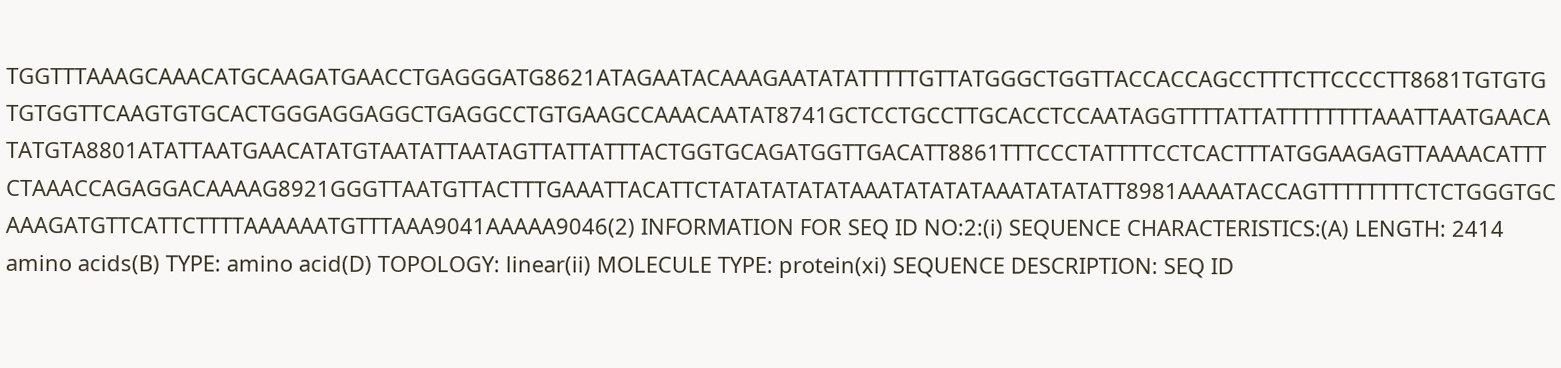TGGTTTAAAGCAAACATGCAAGATGAACCTGAGGGATG8621ATAGAATACAAAGAATATATTTTTGTTATGGGCTGGTTACCACCAGCCTTTCTTCCCCTT8681TGTGTGTGTGGTTCAAGTGTGCACTGGGAGGAGGCTGAGGCCTGTGAAGCCAAACAATAT8741GCTCCTGCCTTGCACCTCCAATAGGTTTTATTATTTTTTTTAAATTAATGAACATATGTA8801ATATTAATGAACATATGTAATATTAATAGTTATTATTTACTGGTGCAGATGGTTGACATT8861TTTCCCTATTTTCCTCACTTTATGGAAGAGTTAAAACATTTCTAAACCAGAGGACAAAAG8921GGGTTAATGTTACTTTGAAATTACATTCTATATATATATAAATATATATAAATATATATT8981AAAATACCAGTTTTTTTTCTCTGGGTGCAAAGATGTTCATTCTTTTAAAAAATGTTTAAA9041AAAAA9046(2) INFORMATION FOR SEQ ID NO:2:(i) SEQUENCE CHARACTERISTICS:(A) LENGTH: 2414 amino acids(B) TYPE: amino acid(D) TOPOLOGY: linear(ii) MOLECULE TYPE: protein(xi) SEQUENCE DESCRIPTION: SEQ ID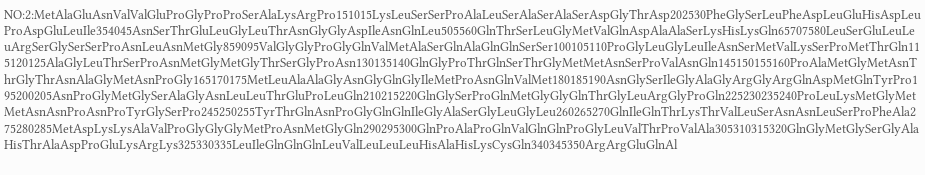NO:2:MetAlaGluAsnValValGluProGlyProProSerAlaLysArgPro151015LysLeuSerSerProAlaLeuSerAlaSerAlaSerAspGlyThrAsp202530PheGlySerLeuPheAspLeuGluHisAspLeuProAspGluLeuIle354045AsnSerThrGluLeuGlyLeuThrAsnGlyGlyAspIleAsnGlnLeu505560GlnThrSerLeuGlyMetValGlnAspAlaAlaSerLysHisLysGln65707580LeuSerGluLeuLeuArgSerGlySerSerProAsnLeuAsnMetGly859095ValGlyGlyProGlyGlnValMetAlaSerGlnAlaGlnGlnSerSer100105110ProGlyLeuGlyLeuIleAsnSerMetValLysSerProMetThrGln115120125AlaGlyLeuThrSerProAsnMetGlyMetGlyThrSerGlyProAsn130135140GlnGlyProThrGlnSerThrGlyMetMetAsnSerProValAsnGln145150155160ProAlaMetGlyMetAsnThrGlyThrAsnAlaGlyMetAsnProGly165170175MetLeuAlaAlaGlyAsnGlyGlnGlyIleMetProAsnGlnValMet180185190AsnGlySerIleGlyAlaGlyArgGlyArgGlnAspMetGlnTyrPro195200205AsnProGlyMetGlySerAlaGlyAsnLeuLeuThrGluProLeuGln210215220GlnGlySerProGlnMetGlyGlyGlnThrGlyLeuArgGlyProGln225230235240ProLeuLysMetGlyMetMetAsnAsnProAsnProTyrGlySerPro245250255TyrThrGlnAsnProGlyGlnGlnIleGlyAlaSerGlyLeuGlyLeu260265270GlnIleGlnThrLysThrValLeuSerAsnAsnLeuSerProPheAla275280285MetAspLysLysAlaValProGlyGlyGlyMetProAsnMetGlyGln290295300GlnProAlaProGlnValGlnGlnProGlyLeuValThrProValAla305310315320GlnGlyMetGlySerGlyAlaHisThrAlaAspProGluLysArgLys325330335LeuIleGlnGlnGlnLeuValLeuLeuLeuHisAlaHisLysCysGln340345350ArgArgGluGlnAl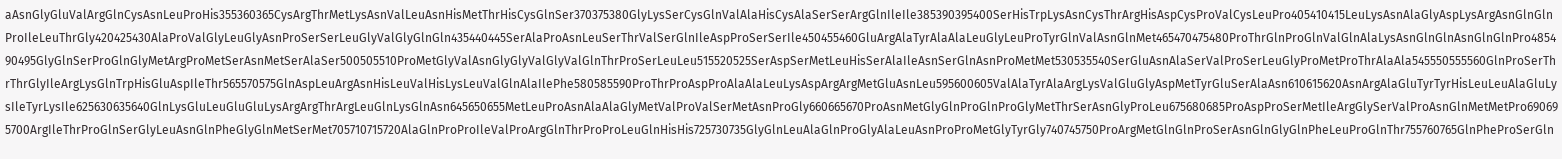aAsnGlyGluValArgGlnCysAsnLeuProHis355360365CysArgThrMetLysAsnValLeuAsnHisMetThrHisCysGlnSer370375380GlyLysSerCysGlnValAlaHisCysAlaSerSerArgGlnIleIle385390395400SerHisTrpLysAsnCysThrArgHisAspCysProValCysLeuPro405410415LeuLysAsnAlaGlyAspLysArgAsnGlnGlnProIleLeuThrGly420425430AlaProValGlyLeuGlyAsnProSerSerLeuGlyValGlyGlnGln435440445SerAlaProAsnLeuSerThrValSerGlnIleAspProSerSerIle450455460GluArgAlaTyrAlaAlaLeuGlyLeuProTyrGlnValAsnGlnMet465470475480ProThrGlnProGlnValGlnAlaLysAsnGlnGlnAsnGlnGlnPro485490495GlyGlnSerProGlnGlyMetArgProMetSerAsnMetSerAlaSer500505510ProMetGlyValAsnGlyGlyValGlyValGlnThrProSerLeuLeu515520525SerAspSerMetLeuHisSerAlaIleAsnSerGlnAsnProMetMet530535540SerGluAsnAlaSerValProSerLeuGlyProMetProThrAlaAla545550555560GlnProSerThrThrGlyIleArgLysGlnTrpHisGluAspIleThr565570575GlnAspLeuArgAsnHisLeuValHisLysLeuValGlnAlaIlePhe580585590ProThrProAspProAlaAlaLeuLysAspArgArgMetGluAsnLeu595600605ValAlaTyrAlaArgLysValGluGlyAspMetTyrGluSerAlaAsn610615620AsnArgAlaGluTyrTyrHisLeuLeuAlaGluLysIleTyrLysIle625630635640GlnLysGluLeuGluGluLysArgArgThrArgLeuGlnLysGlnAsn645650655MetLeuProAsnAlaAlaGlyMetValProValSerMetAsnProGly660665670ProAsnMetGlyGlnProGlnProGlyMetThrSerAsnGlyProLeu675680685ProAspProSerMetIleArgGlySerValProAsnGlnMetMetPro690695700ArgIleThrProGlnSerGlyLeuAsnGlnPheGlyGlnMetSerMet705710715720AlaGlnProProIleValProArgGlnThrProProLeuGlnHisHis725730735GlyGlnLeuAlaGlnProGlyAlaLeuAsnProProMetGlyTyrGly740745750ProArgMetGlnGlnProSerAsnGlnGlyGlnPheLeuProGlnThr755760765GlnPheProSerGln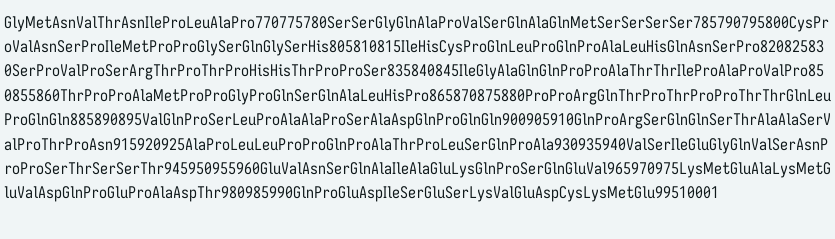GlyMetAsnValThrAsnIleProLeuAlaPro770775780SerSerGlyGlnAlaProValSerGlnAlaGlnMetSerSerSerSer785790795800CysProValAsnSerProIleMetProProGlySerGlnGlySerHis805810815IleHisCysProGlnLeuProGlnProAlaLeuHisGlnAsnSerPro820825830SerProValProSerArgThrProThrProHisHisThrProProSer835840845IleGlyAlaGlnGlnProProAlaThrThrIleProAlaProValPro850855860ThrProProAlaMetProProGlyProGlnSerGlnAlaLeuHisPro865870875880ProProArgGlnThrProThrProProThrThrGlnLeuProGlnGln885890895ValGlnProSerLeuProAlaAlaProSerAlaAspGlnProGlnGln900905910GlnProArgSerGlnGlnSerThrAlaAlaSerValProThrProAsn915920925AlaProLeuLeuProProGlnProAlaThrProLeuSerGlnProAla930935940ValSerIleGluGlyGlnValSerAsnProProSerThrSerSerThr945950955960GluValAsnSerGlnAlaIleAlaGluLysGlnProSerGlnGluVal965970975LysMetGluAlaLysMetGluValAspGlnProGluProAlaAspThr980985990GlnProGluAspIleSerGluSerLysValGluAspCysLysMetGlu99510001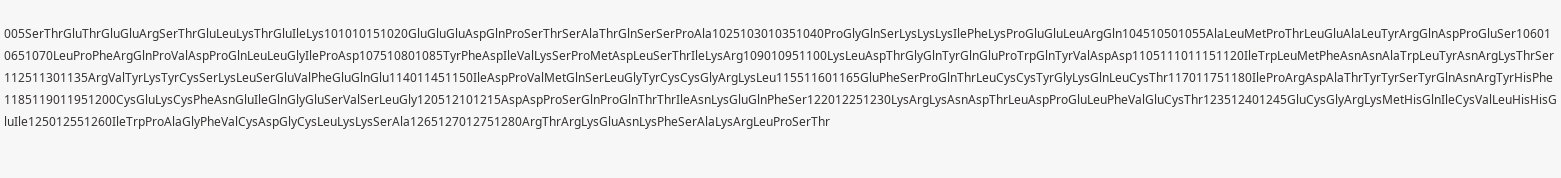005SerThrGluThrGluGluArgSerThrGluLeuLysThrGluIleLys101010151020GluGluGluAspGlnProSerThrSerAlaThrGlnSerSerProAla1025103010351040ProGlyGlnSerLysLysLysIlePheLysProGluGluLeuArgGln104510501055AlaLeuMetProThrLeuGluAlaLeuTyrArgGlnAspProGluSer106010651070LeuProPheArgGlnProValAspProGlnLeuLeuGlyIleProAsp107510801085TyrPheAspIleValLysSerProMetAspLeuSerThrIleLysArg109010951100LysLeuAspThrGlyGlnTyrGlnGluProTrpGlnTyrValAspAsp1105111011151120IleTrpLeuMetPheAsnAsnAlaTrpLeuTyrAsnArgLysThrSer112511301135ArgValTyrLysTyrCysSerLysLeuSerGluValPheGluGlnGlu114011451150IleAspProValMetGlnSerLeuGlyTyrCysCysGlyArgLysLeu115511601165GluPheSerProGlnThrLeuCysCysTyrGlyLysGlnLeuCysThr117011751180IleProArgAspAlaThrTyrTyrSerTyrGlnAsnArgTyrHisPhe1185119011951200CysGluLysCysPheAsnGluIleGlnGlyGluSerValSerLeuGly120512101215AspAspProSerGlnProGlnThrThrIleAsnLysGluGlnPheSer122012251230LysArgLysAsnAspThrLeuAspProGluLeuPheValGluCysThr123512401245GluCysGlyArgLysMetHisGlnIleCysValLeuHisHisGluIle125012551260IleTrpProAlaGlyPheValCysAspGlyCysLeuLysLysSerAla1265127012751280ArgThrArgLysGluAsnLysPheSerAlaLysArgLeuProSerThr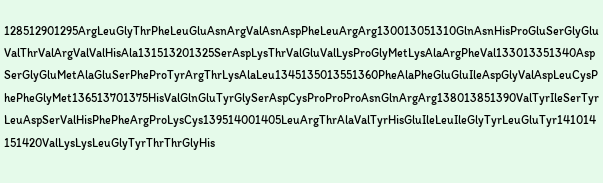128512901295ArgLeuGlyThrPheLeuGluAsnArgValAsnAspPheLeuArgArg130013051310GlnAsnHisProGluSerGlyGluValThrValArgValValHisAla131513201325SerAspLysThrValGluValLysProGlyMetLysAlaArgPheVal133013351340AspSerGlyGluMetAlaGluSerPheProTyrArgThrLysAlaLeu1345135013551360PheAlaPheGluGluIleAspGlyValAspLeuCysPhePheGlyMet136513701375HisValGlnGluTyrGlySerAspCysProProProAsnGlnArgArg138013851390ValTyrIleSerTyrLeuAspSerValHisPhePheArgProLysCys139514001405LeuArgThrAlaValTyrHisGluIleLeuIleGlyTyrLeuGluTyr141014151420ValLysLysLeuGlyTyrThrThrGlyHis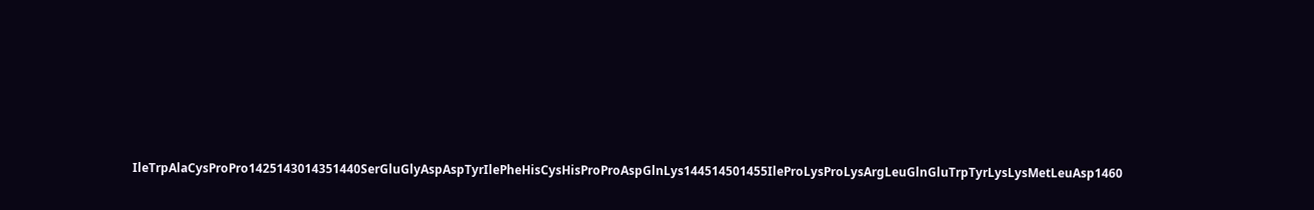IleTrpAlaCysProPro1425143014351440SerGluGlyAspAspTyrIlePheHisCysHisProProAspGlnLys144514501455IleProLysProLysArgLeuGlnGluTrpTyrLysLysMetLeuAsp1460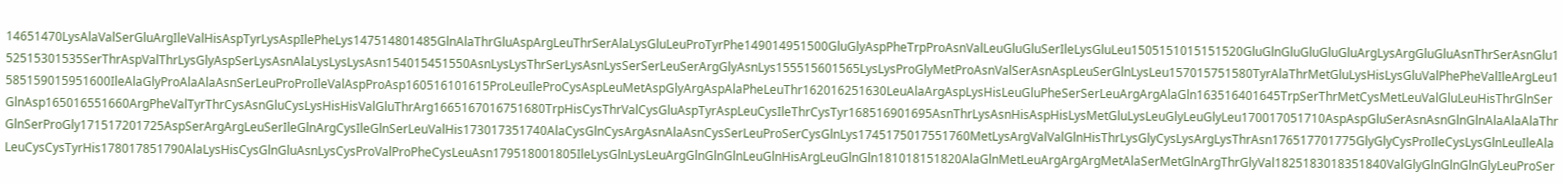14651470LysAlaValSerGluArgIleValHisAspTyrLysAspIlePheLys147514801485GlnAlaThrGluAspArgLeuThrSerAlaLysGluLeuProTyrPhe149014951500GluGlyAspPheTrpProAsnValLeuGluGluSerIleLysGluLeu1505151015151520GluGlnGluGluGluGluArgLysArgGluGluAsnThrSerAsnGlu152515301535SerThrAspValThrLysGlyAspSerLysAsnAlaLysLysLysAsn154015451550AsnLysLysThrSerLysAsnLysSerSerLeuSerArgGlyAsnLys155515601565LysLysProGlyMetProAsnValSerAsnAspLeuSerGlnLysLeu157015751580TyrAlaThrMetGluLysHisLysGluValPhePheValIleArgLeu1585159015951600IleAlaGlyProAlaAlaAsnSerLeuProProIleValAspProAsp160516101615ProLeuIleProCysAspLeuMetAspGlyArgAspAlaPheLeuThr162016251630LeuAlaArgAspLysHisLeuGluPheSerSerLeuArgArgAlaGln163516401645TrpSerThrMetCysMetLeuValGluLeuHisThrGlnSerGlnAsp165016551660ArgPheValTyrThrCysAsnGluCysLysHisHisValGluThrArg1665167016751680TrpHisCysThrValCysGluAspTyrAspLeuCysIleThrCysTyr168516901695AsnThrLysAsnHisAspHisLysMetGluLysLeuGlyLeuGlyLeu170017051710AspAspGluSerAsnAsnGlnGlnAlaAlaAlaThrGlnSerProGly171517201725AspSerArgArgLeuSerIleGlnArgCysIleGlnSerLeuValHis173017351740AlaCysGlnCysArgAsnAlaAsnCysSerLeuProSerCysGlnLys1745175017551760MetLysArgValValGlnHisThrLysGlyCysLysArgLysThrAsn176517701775GlyGlyCysProIleCysLysGlnLeuIleAlaLeuCysCysTyrHis178017851790AlaLysHisCysGlnGluAsnLysCysProValProPheCysLeuAsn179518001805IleLysGlnLysLeuArgGlnGlnGlnLeuGlnHisArgLeuGlnGln181018151820AlaGlnMetLeuArgArgArgMetAlaSerMetGlnArgThrGlyVal1825183018351840ValGlyGlnGlnGlnGlyLeuProSer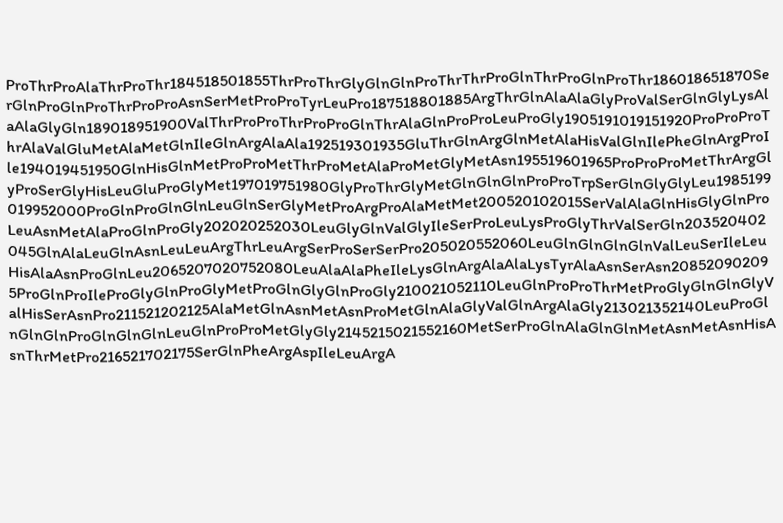ProThrProAlaThrProThr184518501855ThrProThrGlyGlnGlnProThrThrProGlnThrProGlnProThr186018651870SerGlnProGlnProThrProProAsnSerMetProProTyrLeuPro187518801885ArgThrGlnAlaAlaGlyProValSerGlnGlyLysAlaAlaGlyGln189018951900ValThrProProThrProProGlnThrAlaGlnProProLeuProGly1905191019151920ProProProThrAlaValGluMetAlaMetGlnIleGlnArgAlaAla192519301935GluThrGlnArgGlnMetAlaHisValGlnIlePheGlnArgProIle194019451950GlnHisGlnMetProProMetThrProMetAlaProMetGlyMetAsn195519601965ProProProMetThrArgGlyProSerGlyHisLeuGluProGlyMet197019751980GlyProThrGlyMetGlnGlnGlnProProTrpSerGlnGlyGlyLeu1985199019952000ProGlnProGlnGlnLeuGlnSerGlyMetProArgProAlaMetMet200520102015SerValAlaGlnHisGlyGlnProLeuAsnMetAlaProGlnProGly202020252030LeuGlyGlnValGlyIleSerProLeuLysProGlyThrValSerGln203520402045GlnAlaLeuGlnAsnLeuLeuArgThrLeuArgSerProSerSerPro205020552060LeuGlnGlnGlnGlnValLeuSerIleLeuHisAlaAsnProGlnLeu2065207020752080LeuAlaAlaPheIleLysGlnArgAlaAlaLysTyrAlaAsnSerAsn208520902095ProGlnProIleProGlyGlnProGlyMetProGlnGlyGlnProGly210021052110LeuGlnProProThrMetProGlyGlnGlnGlyValHisSerAsnPro211521202125AlaMetGlnAsnMetAsnProMetGlnAlaGlyValGlnArgAlaGly213021352140LeuProGlnGlnGlnProGlnGlnGlnLeuGlnProProMetGlyGly2145215021552160MetSerProGlnAlaGlnGlnMetAsnMetAsnHisAsnThrMetPro216521702175SerGlnPheArgAspIleLeuArgA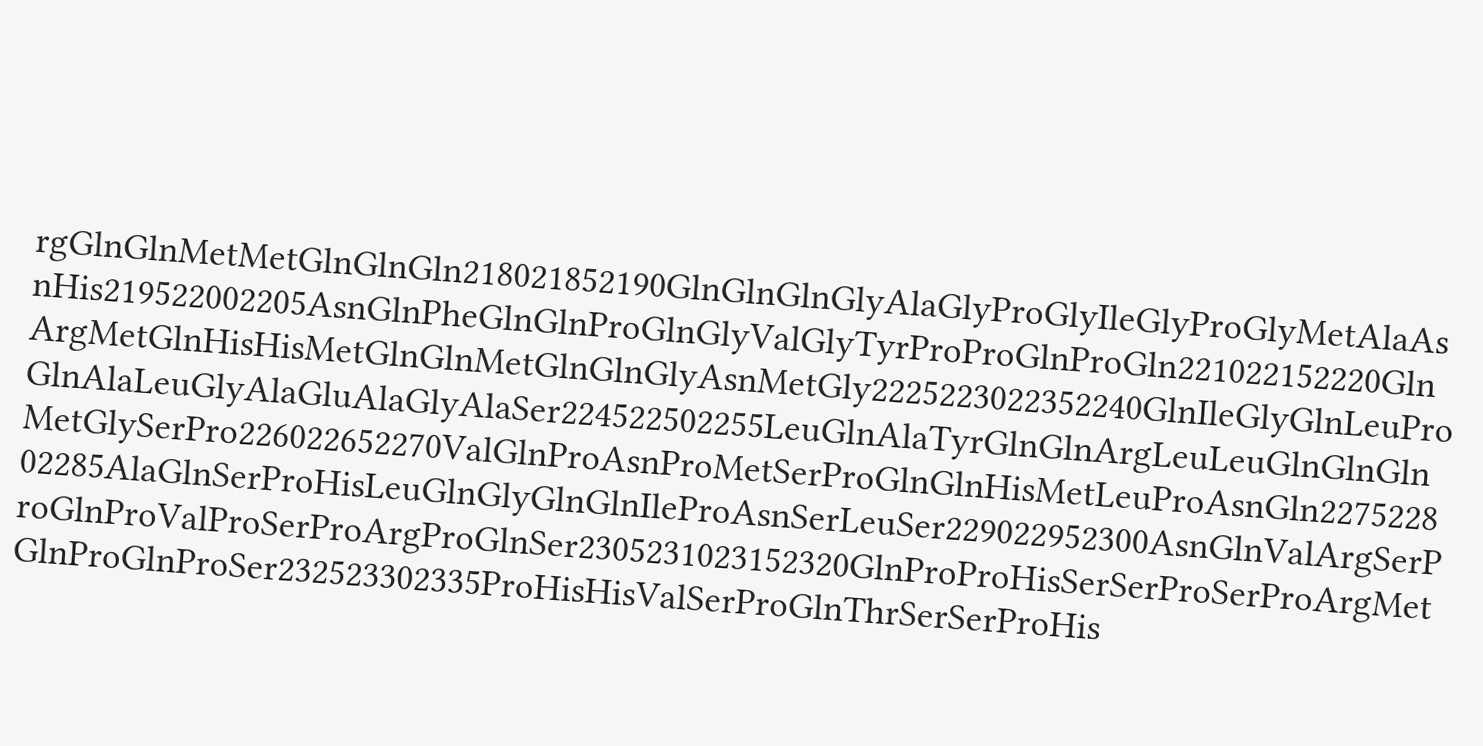rgGlnGlnMetMetGlnGlnGln218021852190GlnGlnGlnGlyAlaGlyProGlyIleGlyProGlyMetAlaAsnHis219522002205AsnGlnPheGlnGlnProGlnGlyValGlyTyrProProGlnProGln221022152220GlnArgMetGlnHisHisMetGlnGlnMetGlnGlnGlyAsnMetGly2225223022352240GlnIleGlyGlnLeuProGlnAlaLeuGlyAlaGluAlaGlyAlaSer224522502255LeuGlnAlaTyrGlnGlnArgLeuLeuGlnGlnGlnMetGlySerPro226022652270ValGlnProAsnProMetSerProGlnGlnHisMetLeuProAsnGln227522802285AlaGlnSerProHisLeuGlnGlyGlnGlnIleProAsnSerLeuSer229022952300AsnGlnValArgSerProGlnProValProSerProArgProGlnSer2305231023152320GlnProProHisSerSerProSerProArgMetGlnProGlnProSer232523302335ProHisHisValSerProGlnThrSerSerProHis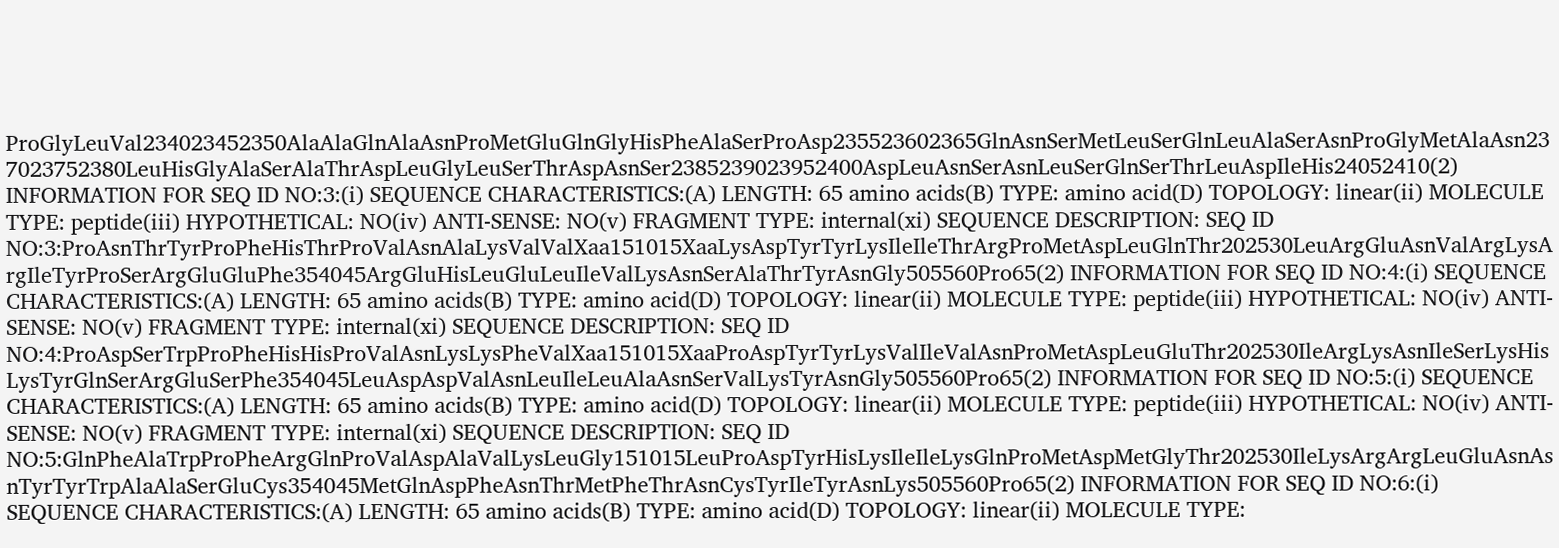ProGlyLeuVal234023452350AlaAlaGlnAlaAsnProMetGluGlnGlyHisPheAlaSerProAsp235523602365GlnAsnSerMetLeuSerGlnLeuAlaSerAsnProGlyMetAlaAsn237023752380LeuHisGlyAlaSerAlaThrAspLeuGlyLeuSerThrAspAsnSer2385239023952400AspLeuAsnSerAsnLeuSerGlnSerThrLeuAspIleHis24052410(2) INFORMATION FOR SEQ ID NO:3:(i) SEQUENCE CHARACTERISTICS:(A) LENGTH: 65 amino acids(B) TYPE: amino acid(D) TOPOLOGY: linear(ii) MOLECULE TYPE: peptide(iii) HYPOTHETICAL: NO(iv) ANTI-SENSE: NO(v) FRAGMENT TYPE: internal(xi) SEQUENCE DESCRIPTION: SEQ ID NO:3:ProAsnThrTyrProPheHisThrProValAsnAlaLysValValXaa151015XaaLysAspTyrTyrLysIleIleThrArgProMetAspLeuGlnThr202530LeuArgGluAsnValArgLysArgIleTyrProSerArgGluGluPhe354045ArgGluHisLeuGluLeuIleValLysAsnSerAlaThrTyrAsnGly505560Pro65(2) INFORMATION FOR SEQ ID NO:4:(i) SEQUENCE CHARACTERISTICS:(A) LENGTH: 65 amino acids(B) TYPE: amino acid(D) TOPOLOGY: linear(ii) MOLECULE TYPE: peptide(iii) HYPOTHETICAL: NO(iv) ANTI-SENSE: NO(v) FRAGMENT TYPE: internal(xi) SEQUENCE DESCRIPTION: SEQ ID NO:4:ProAspSerTrpProPheHisHisProValAsnLysLysPheValXaa151015XaaProAspTyrTyrLysValIleValAsnProMetAspLeuGluThr202530IleArgLysAsnIleSerLysHisLysTyrGlnSerArgGluSerPhe354045LeuAspAspValAsnLeuIleLeuAlaAsnSerValLysTyrAsnGly505560Pro65(2) INFORMATION FOR SEQ ID NO:5:(i) SEQUENCE CHARACTERISTICS:(A) LENGTH: 65 amino acids(B) TYPE: amino acid(D) TOPOLOGY: linear(ii) MOLECULE TYPE: peptide(iii) HYPOTHETICAL: NO(iv) ANTI-SENSE: NO(v) FRAGMENT TYPE: internal(xi) SEQUENCE DESCRIPTION: SEQ ID NO:5:GlnPheAlaTrpProPheArgGlnProValAspAlaValLysLeuGly151015LeuProAspTyrHisLysIleIleLysGlnProMetAspMetGlyThr202530IleLysArgArgLeuGluAsnAsnTyrTyrTrpAlaAlaSerGluCys354045MetGlnAspPheAsnThrMetPheThrAsnCysTyrIleTyrAsnLys505560Pro65(2) INFORMATION FOR SEQ ID NO:6:(i) SEQUENCE CHARACTERISTICS:(A) LENGTH: 65 amino acids(B) TYPE: amino acid(D) TOPOLOGY: linear(ii) MOLECULE TYPE: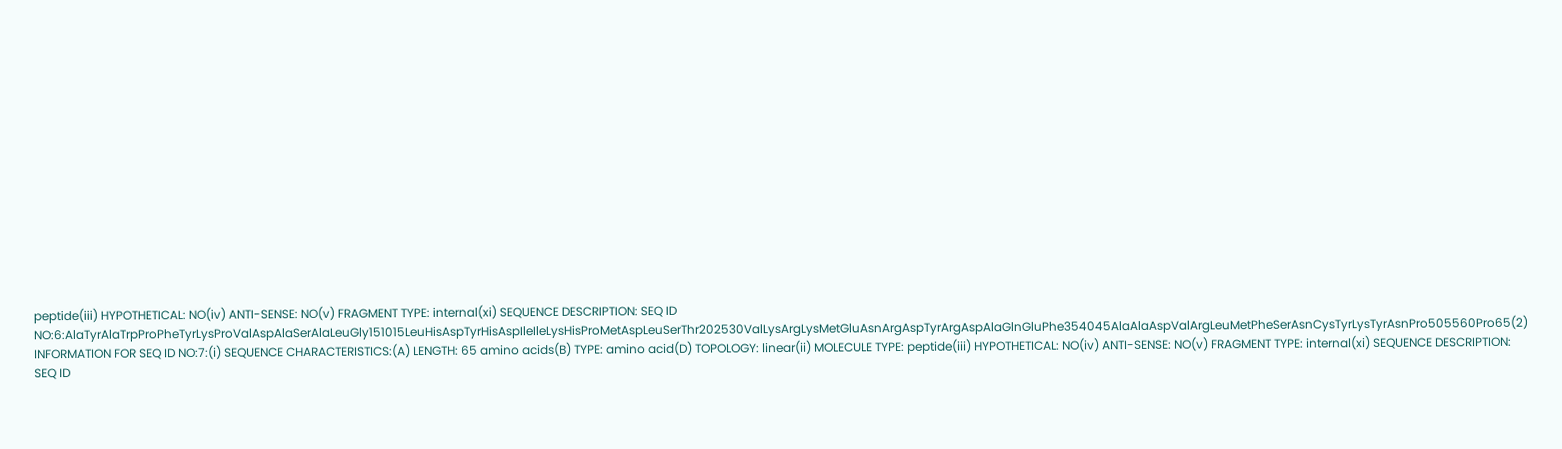peptide(iii) HYPOTHETICAL: NO(iv) ANTI-SENSE: NO(v) FRAGMENT TYPE: internal(xi) SEQUENCE DESCRIPTION: SEQ ID NO:6:AlaTyrAlaTrpProPheTyrLysProValAspAlaSerAlaLeuGly151015LeuHisAspTyrHisAspIleIleLysHisProMetAspLeuSerThr202530ValLysArgLysMetGluAsnArgAspTyrArgAspAlaGlnGluPhe354045AlaAlaAspValArgLeuMetPheSerAsnCysTyrLysTyrAsnPro505560Pro65(2) INFORMATION FOR SEQ ID NO:7:(i) SEQUENCE CHARACTERISTICS:(A) LENGTH: 65 amino acids(B) TYPE: amino acid(D) TOPOLOGY: linear(ii) MOLECULE TYPE: peptide(iii) HYPOTHETICAL: NO(iv) ANTI-SENSE: NO(v) FRAGMENT TYPE: internal(xi) SEQUENCE DESCRIPTION: SEQ ID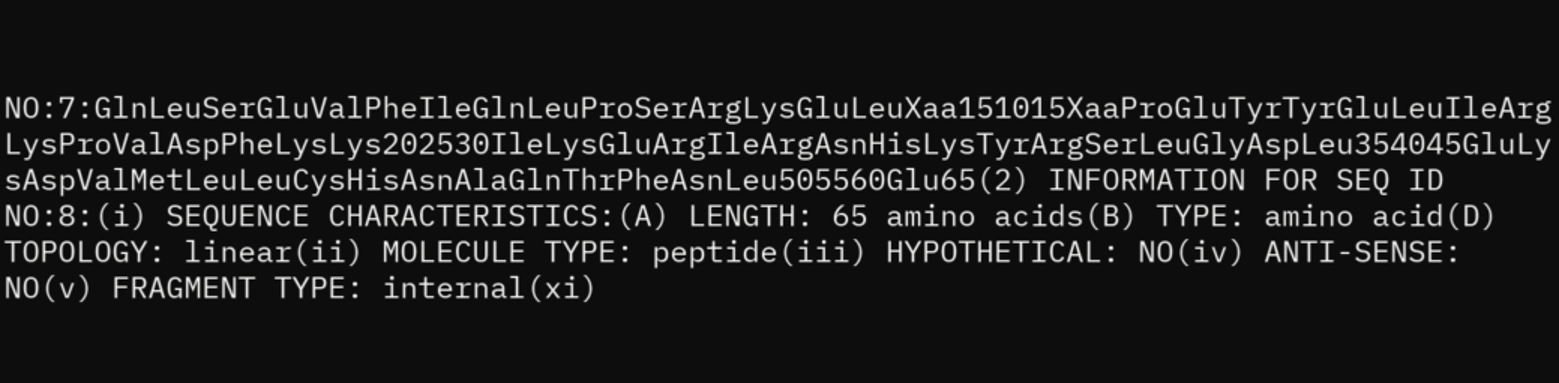NO:7:GlnLeuSerGluValPheIleGlnLeuProSerArgLysGluLeuXaa151015XaaProGluTyrTyrGluLeuIleArgLysProValAspPheLysLys202530IleLysGluArgIleArgAsnHisLysTyrArgSerLeuGlyAspLeu354045GluLysAspValMetLeuLeuCysHisAsnAlaGlnThrPheAsnLeu505560Glu65(2) INFORMATION FOR SEQ ID NO:8:(i) SEQUENCE CHARACTERISTICS:(A) LENGTH: 65 amino acids(B) TYPE: amino acid(D) TOPOLOGY: linear(ii) MOLECULE TYPE: peptide(iii) HYPOTHETICAL: NO(iv) ANTI-SENSE: NO(v) FRAGMENT TYPE: internal(xi)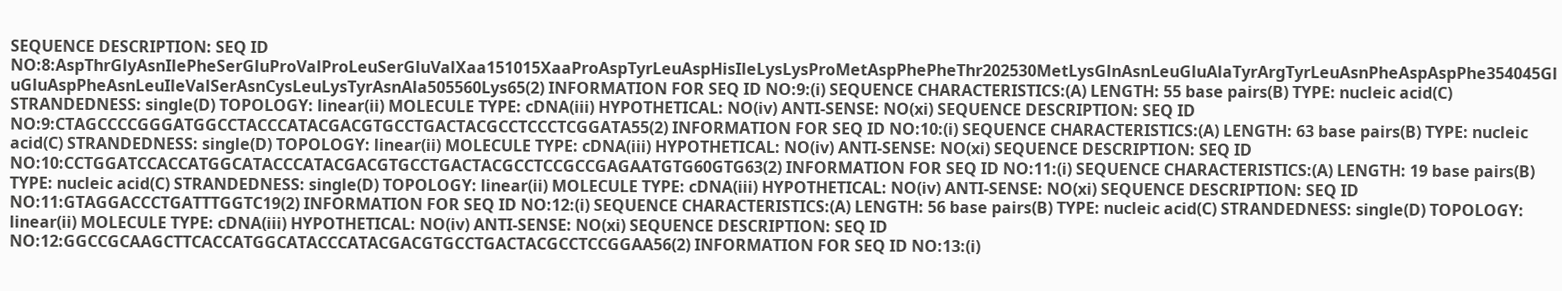SEQUENCE DESCRIPTION: SEQ ID NO:8:AspThrGlyAsnIlePheSerGluProValProLeuSerGluValXaa151015XaaProAspTyrLeuAspHisIleLysLysProMetAspPhePheThr202530MetLysGlnAsnLeuGluAlaTyrArgTyrLeuAsnPheAspAspPhe354045GluGluAspPheAsnLeuIleValSerAsnCysLeuLysTyrAsnAla505560Lys65(2) INFORMATION FOR SEQ ID NO:9:(i) SEQUENCE CHARACTERISTICS:(A) LENGTH: 55 base pairs(B) TYPE: nucleic acid(C) STRANDEDNESS: single(D) TOPOLOGY: linear(ii) MOLECULE TYPE: cDNA(iii) HYPOTHETICAL: NO(iv) ANTI-SENSE: NO(xi) SEQUENCE DESCRIPTION: SEQ ID NO:9:CTAGCCCCGGGATGGCCTACCCATACGACGTGCCTGACTACGCCTCCCTCGGATA55(2) INFORMATION FOR SEQ ID NO:10:(i) SEQUENCE CHARACTERISTICS:(A) LENGTH: 63 base pairs(B) TYPE: nucleic acid(C) STRANDEDNESS: single(D) TOPOLOGY: linear(ii) MOLECULE TYPE: cDNA(iii) HYPOTHETICAL: NO(iv) ANTI-SENSE: NO(xi) SEQUENCE DESCRIPTION: SEQ ID NO:10:CCTGGATCCACCATGGCATACCCATACGACGTGCCTGACTACGCCTCCGCCGAGAATGTG60GTG63(2) INFORMATION FOR SEQ ID NO:11:(i) SEQUENCE CHARACTERISTICS:(A) LENGTH: 19 base pairs(B) TYPE: nucleic acid(C) STRANDEDNESS: single(D) TOPOLOGY: linear(ii) MOLECULE TYPE: cDNA(iii) HYPOTHETICAL: NO(iv) ANTI-SENSE: NO(xi) SEQUENCE DESCRIPTION: SEQ ID NO:11:GTAGGACCCTGATTTGGTC19(2) INFORMATION FOR SEQ ID NO:12:(i) SEQUENCE CHARACTERISTICS:(A) LENGTH: 56 base pairs(B) TYPE: nucleic acid(C) STRANDEDNESS: single(D) TOPOLOGY: linear(ii) MOLECULE TYPE: cDNA(iii) HYPOTHETICAL: NO(iv) ANTI-SENSE: NO(xi) SEQUENCE DESCRIPTION: SEQ ID NO:12:GGCCGCAAGCTTCACCATGGCATACCCATACGACGTGCCTGACTACGCCTCCGGAA56(2) INFORMATION FOR SEQ ID NO:13:(i)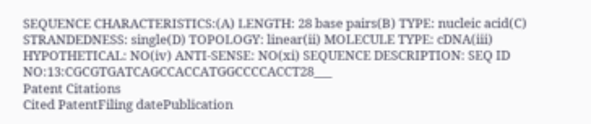SEQUENCE CHARACTERISTICS:(A) LENGTH: 28 base pairs(B) TYPE: nucleic acid(C) STRANDEDNESS: single(D) TOPOLOGY: linear(ii) MOLECULE TYPE: cDNA(iii) HYPOTHETICAL: NO(iv) ANTI-SENSE: NO(xi) SEQUENCE DESCRIPTION: SEQ ID NO:13:CGCGTGATCAGCCACCATGGCCCCACCT28___
Patent Citations
Cited PatentFiling datePublication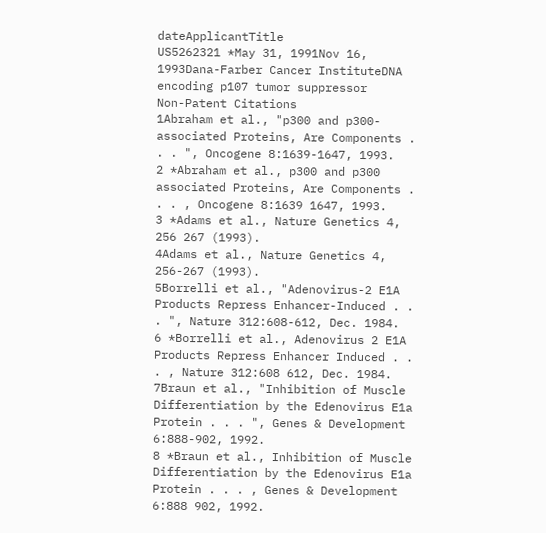dateApplicantTitle
US5262321 *May 31, 1991Nov 16, 1993Dana-Farber Cancer InstituteDNA encoding p107 tumor suppressor
Non-Patent Citations
1Abraham et al., "p300 and p300-associated Proteins, Are Components . . . ", Oncogene 8:1639-1647, 1993.
2 *Abraham et al., p300 and p300 associated Proteins, Are Components . . . , Oncogene 8:1639 1647, 1993.
3 *Adams et al., Nature Genetics 4, 256 267 (1993).
4Adams et al., Nature Genetics 4, 256-267 (1993).
5Borrelli et al., "Adenovirus-2 E1A Products Repress Enhancer-Induced . . . ", Nature 312:608-612, Dec. 1984.
6 *Borrelli et al., Adenovirus 2 E1A Products Repress Enhancer Induced . . . , Nature 312:608 612, Dec. 1984.
7Braun et al., "Inhibition of Muscle Differentiation by the Edenovirus E1a Protein . . . ", Genes & Development 6:888-902, 1992.
8 *Braun et al., Inhibition of Muscle Differentiation by the Edenovirus E1a Protein . . . , Genes & Development 6:888 902, 1992.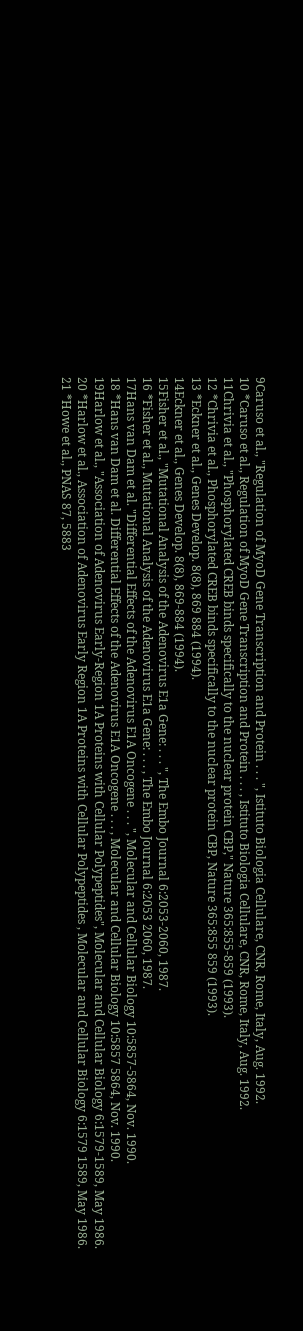9Caruso et al., "Regulation of MyoD Gene Transcription and Protein . . . ", Istituto Biologia Cellulare, CNR, Rome, Italy, Aug. 1992.
10 *Caruso et al., Regulation of MyoD Gene Transcription and Protein . . . , Istituto Biologia Cellulare, CNR, Rome, Italy, Aug. 1992.
11Chrivia et al., "Phosphorylated CREB binds specifically to the nuclear protein CBP," Nature 365:855-859 (1993).
12 *Chrivia et al., Phosphorylated CREB binds specifically to the nuclear protein CBP, Nature 365:855 859 (1993).
13 *Eckner et al., Genes Develop. 8(8), 869 884 (1994).
14Eckner et al., Genes Develop. 8(8), 869-884 (1994).
15Fisher et al., "Mutational Analysis of the Adenovirus E1a Gene: . . . ", The Embo Journal 6:2053-2060, 1987.
16 *Fisher et al., Mutational Analysis of the Adenovirus E1a Gene: . . . , The Embo Journal 6:2053 2060, 1987.
17Hans van Dam et al. "Differential Effects of the Adenovirus E1A Oncogene . . . ", Molecular and Cellular Biology 10:5857-5864, Nov. 1990.
18 *Hans van Dam et al. Differential Effects of the Adenovirus E1A Oncogene . . . , Molecular and Cellular Biology 10:5857 5864, Nov. 1990.
19Harlow et al., "Association of Adenovirus Early-Region 1A Proteins with Cellular Polypeptides", Molecular and Cellular Biology 6:1579-1589, May 1986.
20 *Harlow et al., Association of Adenovirus Early Region 1A Proteins with Cellular Polypeptides , Molecular and Cellular Biology 6:1579 1589, May 1986.
21 *Howe et al., PNAS 87, 5883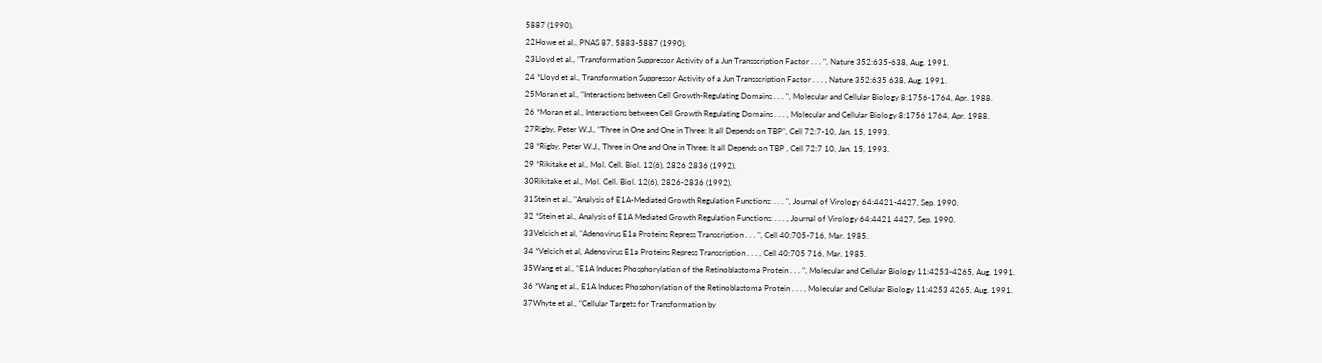5887 (1990).
22Howe et al., PNAS 87, 5883-5887 (1990).
23Lloyd et al., "Transformation Suppressor Activity of a Jun Transscription Factor . . . ", Nature 352:635-638, Aug. 1991.
24 *Lloyd et al., Transformation Suppressor Activity of a Jun Transscription Factor . . . , Nature 352:635 638, Aug. 1991.
25Moran et al., "Interactions between Cell Growth-Regulating Domains . . . ", Molecular and Cellular Biology 8:1756-1764, Apr. 1988.
26 *Moran et al., Interactions between Cell Growth Regulating Domains . . . , Molecular and Cellular Biology 8:1756 1764, Apr. 1988.
27Rigby, Peter W.J., "Three in One and One in Three: It all Depends on TBP", Cell 72:7-10, Jan. 15, 1993.
28 *Rigby, Peter W.J., Three in One and One in Three: It all Depends on TBP , Cell 72:7 10, Jan. 15, 1993.
29 *Rikitake et al., Mol. Cell. Biol. 12(6), 2826 2836 (1992).
30Rikitake et al., Mol. Cell. Biol. 12(6), 2826-2836 (1992).
31Stein et al., "Analysis of E1A-Mediated Growth Regulation Functions: . . . ", Journal of Virology 64:4421-4427, Sep. 1990.
32 *Stein et al., Analysis of E1A Mediated Growth Regulation Functions: . . . , Journal of Virology 64:4421 4427, Sep. 1990.
33Velcich et al, "Adenovirus E1a Proteins Repress Transcription . . . ", Cell 40:705-716, Mar. 1985.
34 *Velcich et al, Adenovirus E1a Proteins Repress Transcription . . . , Cell 40:705 716, Mar. 1985.
35Wang et al., "E1A Induces Phosphorylation of the Retinoblastoma Protein . . . ", Molecular and Cellular Biology 11:4253-4265, Aug. 1991.
36 *Wang et al., E1A Induces Phosphorylation of the Retinoblastoma Protein . . . , Molecular and Cellular Biology 11:4253 4265, Aug. 1991.
37Whyte et al., "Cellular Targets for Transformation by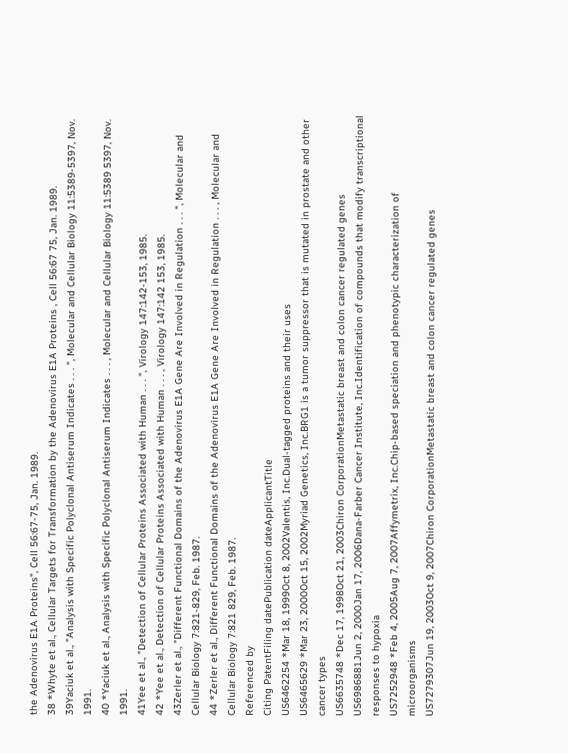the Adenovirus E1A Proteins", Cell 56:67-75, Jan. 1989.
38 *Whyte et al., Cellular Targets for Transformation by the Adenovirus E1A Proteins , Cell 56:67 75, Jan. 1989.
39Yaciuk et al., "Analysis with Specific Polyclonal Antiserum Indicates . . . ", Molecular and Cellular Biology 11:5389-5397, Nov. 1991.
40 *Yaciuk et al., Analysis with Specific Polyclonal Antiserum Indicates . . . , Molecular and Cellular Biology 11:5389 5397, Nov. 1991.
41Yee et al., "Detection of Cellular Proteins Associated with Human . . . ", Virology 147:142-153, 1985.
42 *Yee et al., Detection of Cellular Proteins Associated with Human . . . , Virology 147:142 153, 1985.
43Zerler et al., "Different Functional Domains of the Adenovirus E1A Gene Are Involved in Regulation . . . ", Molecular and Cellular Biology 7:821-829, Feb. 1987.
44 *Zerler et al., Different Functional Domains of the Adenovirus E1A Gene Are Involved in Regulation . . . , Molecular and Cellular Biology 7:821 829, Feb. 1987.
Referenced by
Citing PatentFiling datePublication dateApplicantTitle
US6462254 *Mar 18, 1999Oct 8, 2002Valentis, Inc.Dual-tagged proteins and their uses
US6465629 *Mar 23, 2000Oct 15, 2002Myriad Genetics, Inc.BRG1 is a tumor suppressor that is mutated in prostate and other cancer types
US6635748 *Dec 17, 1998Oct 21, 2003Chiron CorporationMetastatic breast and colon cancer regulated genes
US6986881Jun 2, 2000Jan 17, 2006Dana-Farber Cancer Institute, Inc.Identification of compounds that modify transcriptional responses to hypoxia
US7252948 *Feb 4, 2005Aug 7, 2007Affymetrix, Inc.Chip-based speciation and phenotypic characterization of microorganisms
US7279307Jun 19, 2003Oct 9, 2007Chiron CorporationMetastatic breast and colon cancer regulated genes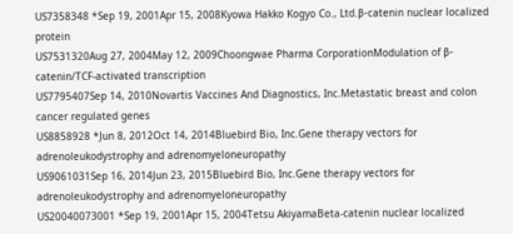US7358348 *Sep 19, 2001Apr 15, 2008Kyowa Hakko Kogyo Co., Ltd.β-catenin nuclear localized protein
US7531320Aug 27, 2004May 12, 2009Choongwae Pharma CorporationModulation of β-catenin/TCF-activated transcription
US7795407Sep 14, 2010Novartis Vaccines And Diagnostics, Inc.Metastatic breast and colon cancer regulated genes
US8858928 *Jun 8, 2012Oct 14, 2014Bluebird Bio, Inc.Gene therapy vectors for adrenoleukodystrophy and adrenomyeloneuropathy
US9061031Sep 16, 2014Jun 23, 2015Bluebird Bio, Inc.Gene therapy vectors for adrenoleukodystrophy and adrenomyeloneuropathy
US20040073001 *Sep 19, 2001Apr 15, 2004Tetsu AkiyamaBeta-catenin nuclear localized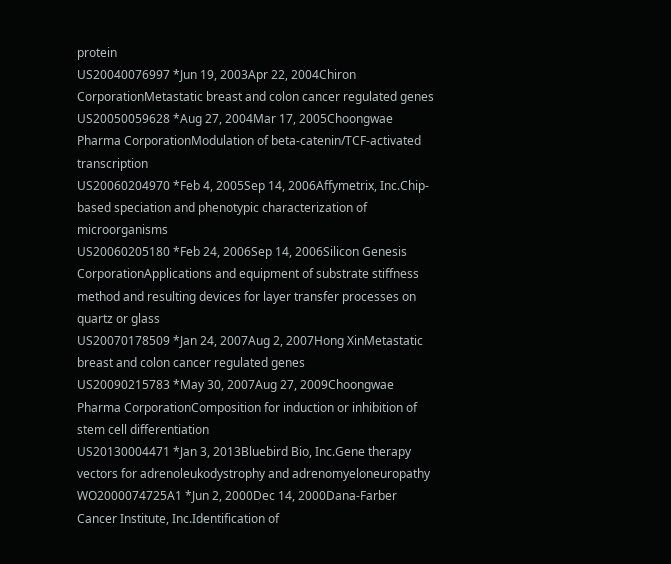protein
US20040076997 *Jun 19, 2003Apr 22, 2004Chiron CorporationMetastatic breast and colon cancer regulated genes
US20050059628 *Aug 27, 2004Mar 17, 2005Choongwae Pharma CorporationModulation of beta-catenin/TCF-activated transcription
US20060204970 *Feb 4, 2005Sep 14, 2006Affymetrix, Inc.Chip-based speciation and phenotypic characterization of microorganisms
US20060205180 *Feb 24, 2006Sep 14, 2006Silicon Genesis CorporationApplications and equipment of substrate stiffness method and resulting devices for layer transfer processes on quartz or glass
US20070178509 *Jan 24, 2007Aug 2, 2007Hong XinMetastatic breast and colon cancer regulated genes
US20090215783 *May 30, 2007Aug 27, 2009Choongwae Pharma CorporationComposition for induction or inhibition of stem cell differentiation
US20130004471 *Jan 3, 2013Bluebird Bio, Inc.Gene therapy vectors for adrenoleukodystrophy and adrenomyeloneuropathy
WO2000074725A1 *Jun 2, 2000Dec 14, 2000Dana-Farber Cancer Institute, Inc.Identification of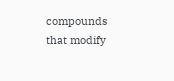compounds that modify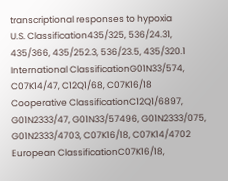transcriptional responses to hypoxia
U.S. Classification435/325, 536/24.31, 435/366, 435/252.3, 536/23.5, 435/320.1
International ClassificationG01N33/574, C07K14/47, C12Q1/68, C07K16/18
Cooperative ClassificationC12Q1/6897, G01N2333/47, G01N33/57496, G01N2333/075, G01N2333/4703, C07K16/18, C07K14/4702
European ClassificationC07K16/18,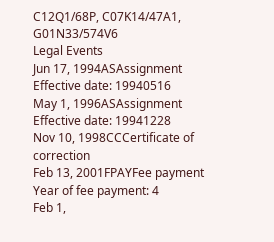C12Q1/68P, C07K14/47A1, G01N33/574V6
Legal Events
Jun 17, 1994ASAssignment
Effective date: 19940516
May 1, 1996ASAssignment
Effective date: 19941228
Nov 10, 1998CCCertificate of correction
Feb 13, 2001FPAYFee payment
Year of fee payment: 4
Feb 1,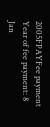2005FPAYFee payment
Year of fee payment: 8
Jan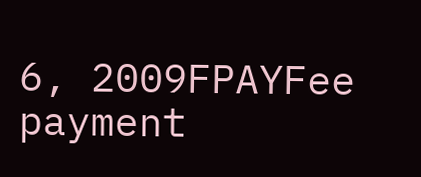6, 2009FPAYFee payment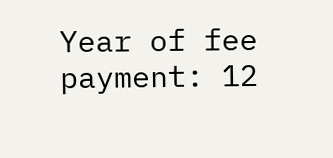Year of fee payment: 12